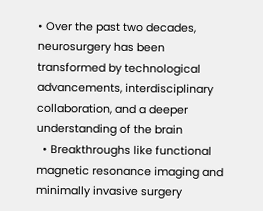• Over the past two decades, neurosurgery has been transformed by technological advancements, interdisciplinary collaboration, and a deeper understanding of the brain
  • Breakthroughs like functional magnetic resonance imaging and minimally invasive surgery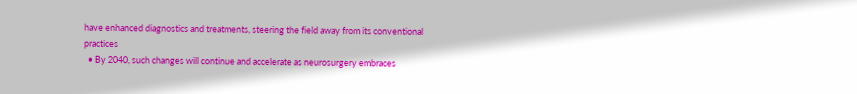have enhanced diagnostics and treatments, steering the field away from its conventional practices
  • By 2040, such changes will continue and accelerate as neurosurgery embraces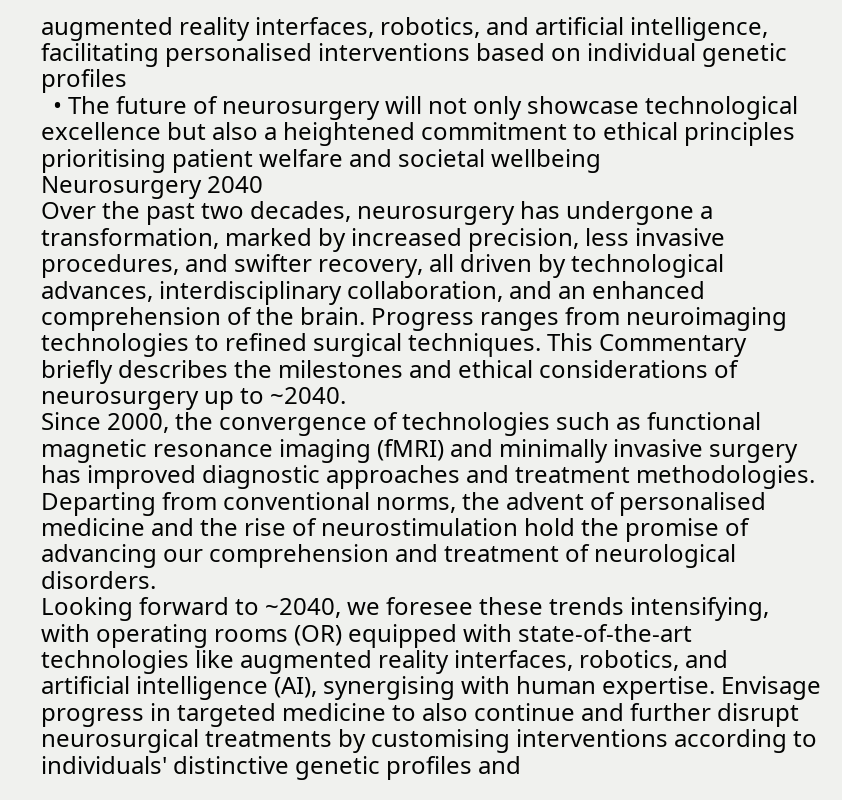augmented reality interfaces, robotics, and artificial intelligence, facilitating personalised interventions based on individual genetic profiles
  • The future of neurosurgery will not only showcase technological excellence but also a heightened commitment to ethical principles prioritising patient welfare and societal wellbeing
Neurosurgery 2040
Over the past two decades, neurosurgery has undergone a transformation, marked by increased precision, less invasive procedures, and swifter recovery, all driven by technological advances, interdisciplinary collaboration, and an enhanced comprehension of the brain. Progress ranges from neuroimaging technologies to refined surgical techniques. This Commentary briefly describes the milestones and ethical considerations of neurosurgery up to ~2040.
Since 2000, the convergence of technologies such as functional magnetic resonance imaging (fMRI) and minimally invasive surgery has improved diagnostic approaches and treatment methodologies. Departing from conventional norms, the advent of personalised medicine and the rise of neurostimulation hold the promise of advancing our comprehension and treatment of neurological disorders.
Looking forward to ~2040, we foresee these trends intensifying, with operating rooms (OR) equipped with state-of-the-art technologies like augmented reality interfaces, robotics, and artificial intelligence (AI), synergising with human expertise. Envisage progress in targeted medicine to also continue and further disrupt neurosurgical treatments by customising interventions according to individuals' distinctive genetic profiles and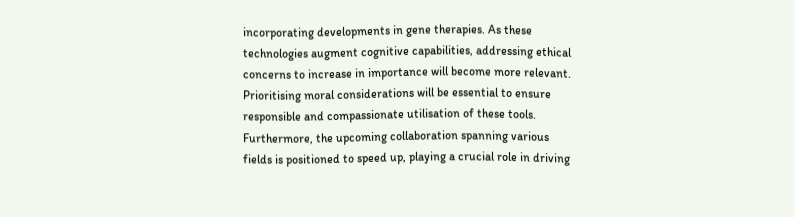incorporating developments in gene therapies. As these technologies augment cognitive capabilities, addressing ethical concerns to increase in importance will become more relevant. Prioritising moral considerations will be essential to ensure responsible and compassionate utilisation of these tools.
Furthermore, the upcoming collaboration spanning various fields is positioned to speed up, playing a crucial role in driving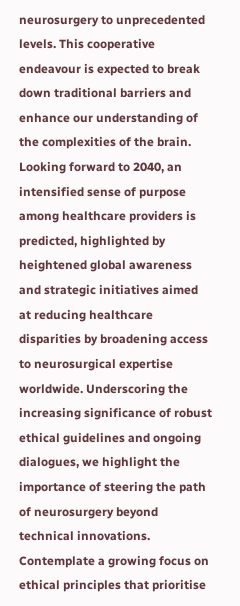neurosurgery to unprecedented levels. This cooperative endeavour is expected to break down traditional barriers and enhance our understanding of the complexities of the brain. Looking forward to 2040, an intensified sense of purpose among healthcare providers is predicted, highlighted by heightened global awareness and strategic initiatives aimed at reducing healthcare disparities by broadening access to neurosurgical expertise worldwide. Underscoring the increasing significance of robust ethical guidelines and ongoing dialogues, we highlight the importance of steering the path of neurosurgery beyond technical innovations. Contemplate a growing focus on ethical principles that prioritise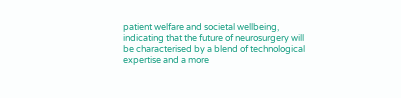patient welfare and societal wellbeing, indicating that the future of neurosurgery will be characterised by a blend of technological expertise and a more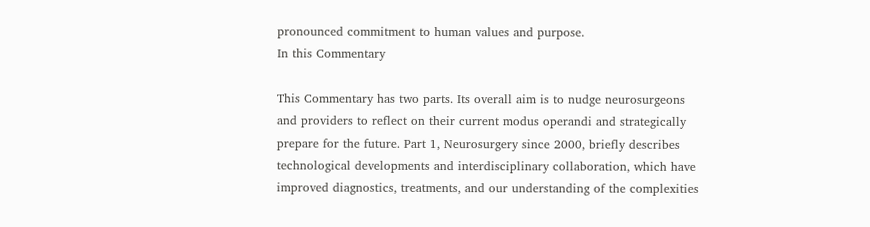pronounced commitment to human values and purpose.
In this Commentary

This Commentary has two parts. Its overall aim is to nudge neurosurgeons and providers to reflect on their current modus operandi and strategically prepare for the future. Part 1, Neurosurgery since 2000, briefly describes technological developments and interdisciplinary collaboration, which have improved diagnostics, treatments, and our understanding of the complexities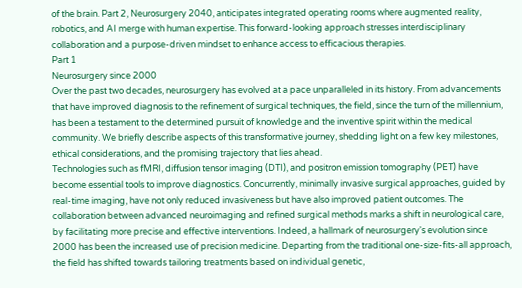of the brain. Part 2, Neurosurgery 2040, anticipates integrated operating rooms where augmented reality, robotics, and AI merge with human expertise. This forward-looking approach stresses interdisciplinary collaboration and a purpose-driven mindset to enhance access to efficacious therapies.
Part 1
Neurosurgery since 2000
Over the past two decades, neurosurgery has evolved at a pace unparalleled in its history. From advancements that have improved diagnosis to the refinement of surgical techniques, the field, since the turn of the millennium, has been a testament to the determined pursuit of knowledge and the inventive spirit within the medical community. We briefly describe aspects of this transformative journey, shedding light on a few key milestones, ethical considerations, and the promising trajectory that lies ahead.
Technologies such as fMRI, diffusion tensor imaging (DTI), and positron emission tomography (PET) have become essential tools to improve diagnostics. Concurrently, minimally invasive surgical approaches, guided by real-time imaging, have not only reduced invasiveness but have also improved patient outcomes. The collaboration between advanced neuroimaging and refined surgical methods marks a shift in neurological care, by facilitating more precise and effective interventions. Indeed, a hallmark of neurosurgery's evolution since 2000 has been the increased use of precision medicine. Departing from the traditional one-size-fits-all approach, the field has shifted towards tailoring treatments based on individual genetic,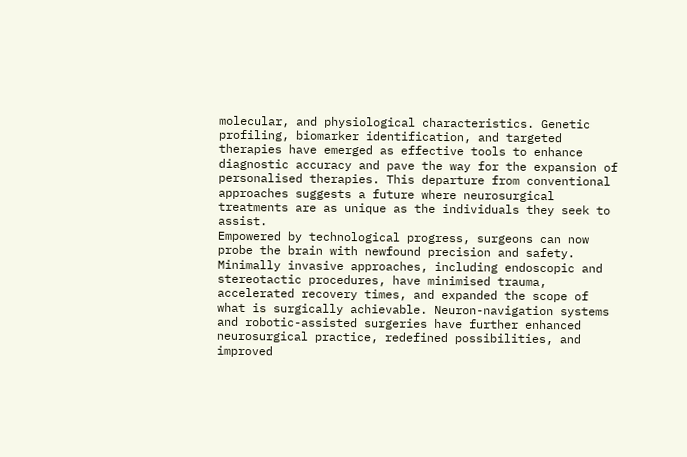molecular, and physiological characteristics. Genetic profiling, biomarker identification, and targeted therapies have emerged as effective tools to enhance diagnostic accuracy and pave the way for the expansion of personalised therapies. This departure from conventional approaches suggests a future where neurosurgical treatments are as unique as the individuals they seek to assist.
Empowered by technological progress, surgeons can now probe the brain with newfound precision and safety. Minimally invasive approaches, including endoscopic and stereotactic procedures, have minimised trauma, accelerated recovery times, and expanded the scope of what is surgically achievable. Neuron-navigation systems and robotic-assisted surgeries have further enhanced neurosurgical practice, redefined possibilities, and improved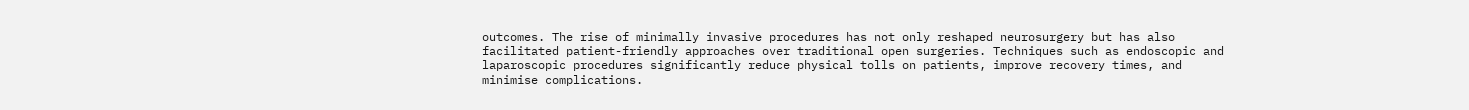outcomes. The rise of minimally invasive procedures has not only reshaped neurosurgery but has also facilitated patient-friendly approaches over traditional open surgeries. Techniques such as endoscopic and laparoscopic procedures significantly reduce physical tolls on patients, improve recovery times, and minimise complications.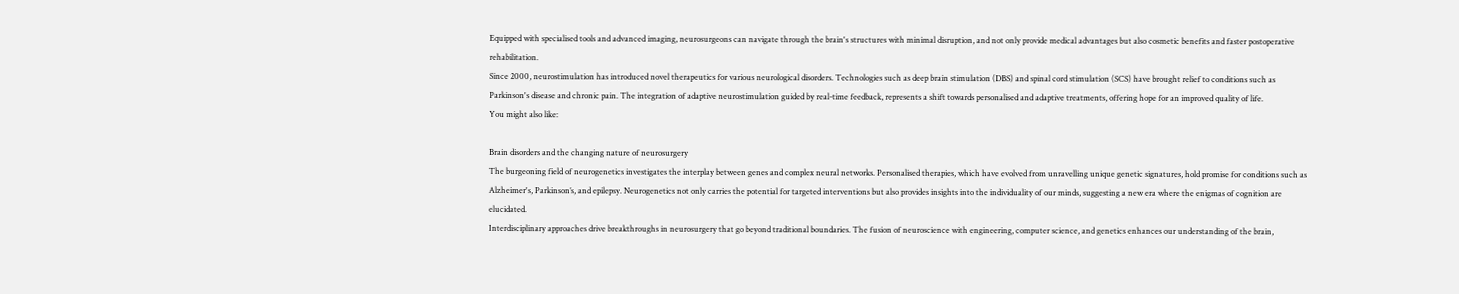Equipped with specialised tools and advanced imaging, neurosurgeons can navigate through the brain's structures with minimal disruption, and not only provide medical advantages but also cosmetic benefits and faster postoperative rehabilitation.
Since 2000, neurostimulation has introduced novel therapeutics for various neurological disorders. Technologies such as deep brain stimulation (DBS) and spinal cord stimulation (SCS) have brought relief to conditions such as Parkinson's disease and chronic pain. The integration of adaptive neurostimulation guided by real-time feedback, represents a shift towards personalised and adaptive treatments, offering hope for an improved quality of life.
You might also like:

Brain disorders and the changing nature of neurosurgery
The burgeoning field of neurogenetics investigates the interplay between genes and complex neural networks. Personalised therapies, which have evolved from unravelling unique genetic signatures, hold promise for conditions such as Alzheimer's, Parkinson’s, and epilepsy. Neurogenetics not only carries the potential for targeted interventions but also provides insights into the individuality of our minds, suggesting a new era where the enigmas of cognition are elucidated.
Interdisciplinary approaches drive breakthroughs in neurosurgery that go beyond traditional boundaries. The fusion of neuroscience with engineering, computer science, and genetics enhances our understanding of the brain,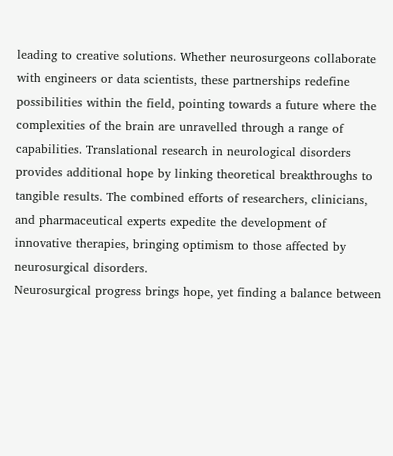leading to creative solutions. Whether neurosurgeons collaborate with engineers or data scientists, these partnerships redefine possibilities within the field, pointing towards a future where the complexities of the brain are unravelled through a range of capabilities. Translational research in neurological disorders provides additional hope by linking theoretical breakthroughs to tangible results. The combined efforts of researchers, clinicians, and pharmaceutical experts expedite the development of innovative therapies, bringing optimism to those affected by neurosurgical disorders.
Neurosurgical progress brings hope, yet finding a balance between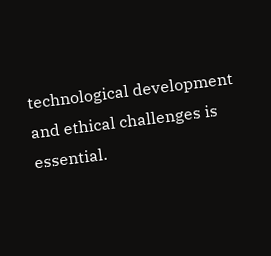technological development and ethical challenges is essential.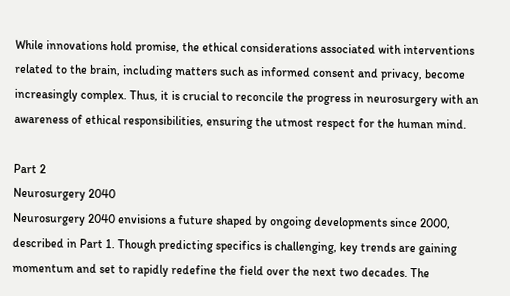While innovations hold promise, the ethical considerations associated with interventions related to the brain, including matters such as informed consent and privacy, become increasingly complex. Thus, it is crucial to reconcile the progress in neurosurgery with an awareness of ethical responsibilities, ensuring the utmost respect for the human mind.

Part 2
Neurosurgery 2040
Neurosurgery 2040 envisions a future shaped by ongoing developments since 2000, described in Part 1. Though predicting specifics is challenging, key trends are gaining momentum and set to rapidly redefine the field over the next two decades. The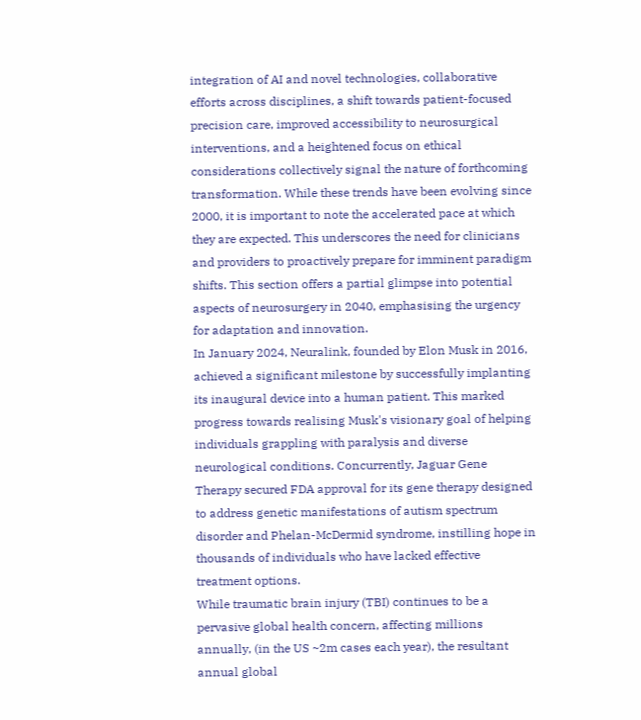integration of AI and novel technologies, collaborative efforts across disciplines, a shift towards patient-focused precision care, improved accessibility to neurosurgical interventions, and a heightened focus on ethical considerations collectively signal the nature of forthcoming transformation. While these trends have been evolving since 2000, it is important to note the accelerated pace at which they are expected. This underscores the need for clinicians and providers to proactively prepare for imminent paradigm shifts. This section offers a partial glimpse into potential aspects of neurosurgery in 2040, emphasising the urgency for adaptation and innovation.
In January 2024, Neuralink, founded by Elon Musk in 2016, achieved a significant milestone by successfully implanting its inaugural device into a human patient. This marked progress towards realising Musk's visionary goal of helping individuals grappling with paralysis and diverse neurological conditions. Concurrently, Jaguar Gene Therapy secured FDA approval for its gene therapy designed to address genetic manifestations of autism spectrum disorder and Phelan-McDermid syndrome, instilling hope in thousands of individuals who have lacked effective treatment options.
While traumatic brain injury (TBI) continues to be a pervasive global health concern, affecting millions annually, (in the US ~2m cases each year), the resultant annual global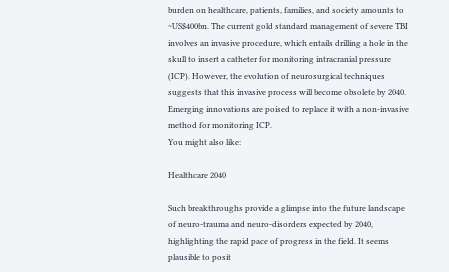burden on healthcare, patients, families, and society amounts to ~US$400bn. The current gold standard management of severe TBI involves an invasive procedure, which entails drilling a hole in the skull to insert a catheter for monitoring intracranial pressure (ICP). However, the evolution of neurosurgical techniques suggests that this invasive process will become obsolete by 2040. Emerging innovations are poised to replace it with a non-invasive method for monitoring ICP.
You might also like:

Healthcare 2040

Such breakthroughs provide a glimpse into the future landscape of neuro-trauma and neuro-disorders expected by 2040, highlighting the rapid pace of progress in the field. It seems plausible to posit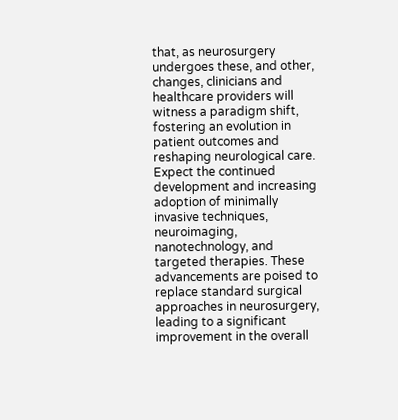that, as neurosurgery undergoes these, and other, changes, clinicians and healthcare providers will witness a paradigm shift, fostering an evolution in patient outcomes and reshaping neurological care.
Expect the continued development and increasing adoption of minimally invasive techniques, neuroimaging, nanotechnology, and targeted therapies. These advancements are poised to replace standard surgical approaches in neurosurgery, leading to a significant improvement in the overall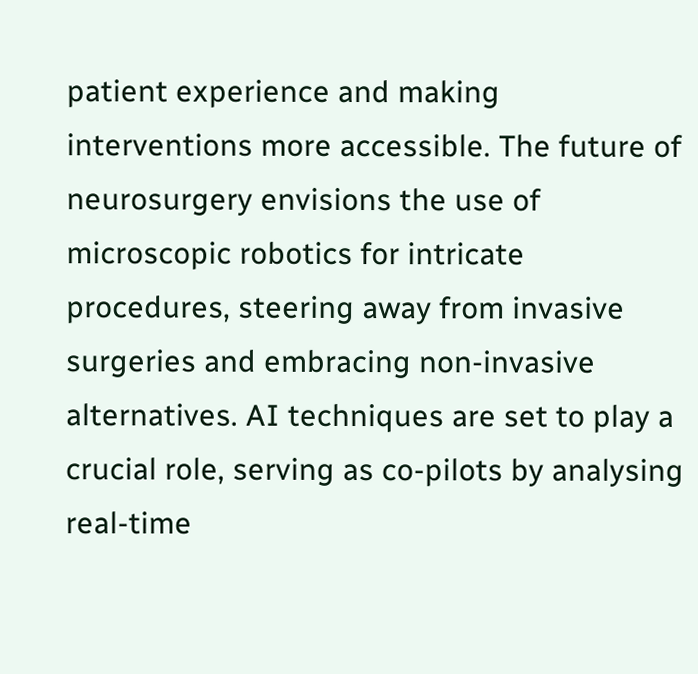patient experience and making interventions more accessible. The future of neurosurgery envisions the use of microscopic robotics for intricate procedures, steering away from invasive surgeries and embracing non-invasive alternatives. AI techniques are set to play a crucial role, serving as co-pilots by analysing real-time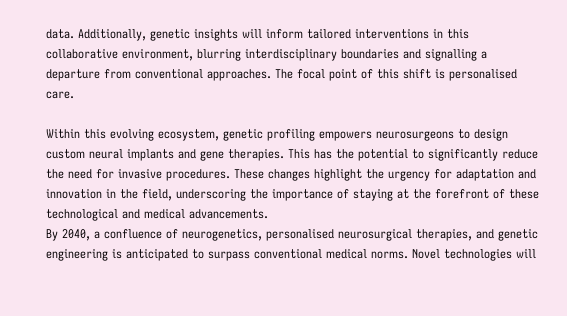data. Additionally, genetic insights will inform tailored interventions in this collaborative environment, blurring interdisciplinary boundaries and signalling a departure from conventional approaches. The focal point of this shift is personalised care.

Within this evolving ecosystem, genetic profiling empowers neurosurgeons to design custom neural implants and gene therapies. This has the potential to significantly reduce the need for invasive procedures. These changes highlight the urgency for adaptation and innovation in the field, underscoring the importance of staying at the forefront of these technological and medical advancements.
By 2040, a confluence of neurogenetics, personalised neurosurgical therapies, and genetic engineering is anticipated to surpass conventional medical norms. Novel technologies will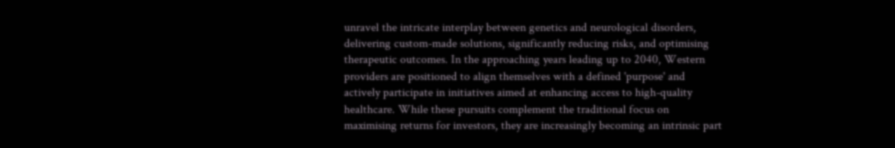unravel the intricate interplay between genetics and neurological disorders, delivering custom-made solutions, significantly reducing risks, and optimising therapeutic outcomes. In the approaching years leading up to 2040, Western providers are positioned to align themselves with a defined 'purpose' and actively participate in initiatives aimed at enhancing access to high-quality healthcare. While these pursuits complement the traditional focus on maximising returns for investors, they are increasingly becoming an intrinsic part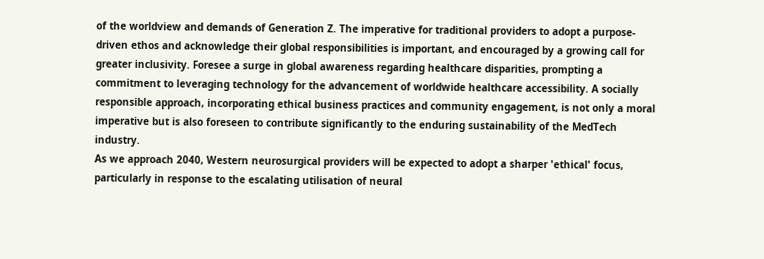of the worldview and demands of Generation Z. The imperative for traditional providers to adopt a purpose-driven ethos and acknowledge their global responsibilities is important, and encouraged by a growing call for greater inclusivity. Foresee a surge in global awareness regarding healthcare disparities, prompting a commitment to leveraging technology for the advancement of worldwide healthcare accessibility. A socially responsible approach, incorporating ethical business practices and community engagement, is not only a moral imperative but is also foreseen to contribute significantly to the enduring sustainability of the MedTech industry.
As we approach 2040, Western neurosurgical providers will be expected to adopt a sharper 'ethical' focus, particularly in response to the escalating utilisation of neural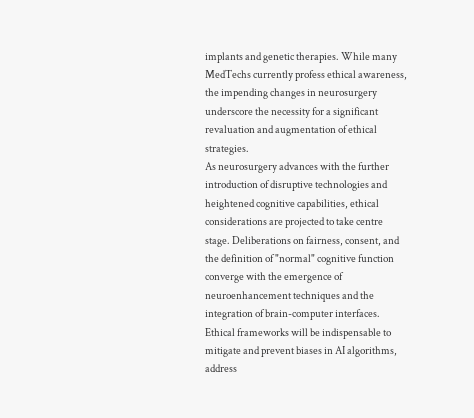implants and genetic therapies. While many MedTechs currently profess ethical awareness, the impending changes in neurosurgery underscore the necessity for a significant revaluation and augmentation of ethical strategies.
As neurosurgery advances with the further introduction of disruptive technologies and heightened cognitive capabilities, ethical considerations are projected to take centre stage. Deliberations on fairness, consent, and the definition of "normal" cognitive function converge with the emergence of neuroenhancement techniques and the integration of brain-computer interfaces. Ethical frameworks will be indispensable to mitigate and prevent biases in AI algorithms, address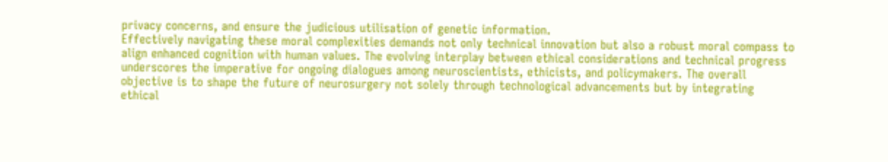privacy concerns, and ensure the judicious utilisation of genetic information.
Effectively navigating these moral complexities demands not only technical innovation but also a robust moral compass to align enhanced cognition with human values. The evolving interplay between ethical considerations and technical progress underscores the imperative for ongoing dialogues among neuroscientists, ethicists, and policymakers. The overall objective is to shape the future of neurosurgery not solely through technological advancements but by integrating ethical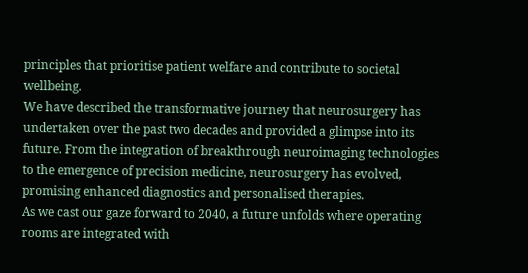principles that prioritise patient welfare and contribute to societal wellbeing.
We have described the transformative journey that neurosurgery has undertaken over the past two decades and provided a glimpse into its future. From the integration of breakthrough neuroimaging technologies to the emergence of precision medicine, neurosurgery has evolved, promising enhanced diagnostics and personalised therapies.
As we cast our gaze forward to 2040, a future unfolds where operating rooms are integrated with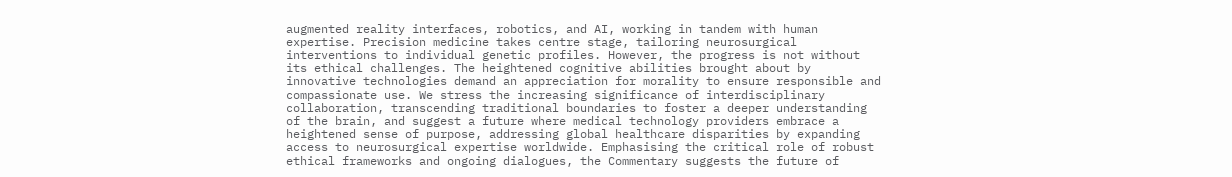augmented reality interfaces, robotics, and AI, working in tandem with human expertise. Precision medicine takes centre stage, tailoring neurosurgical interventions to individual genetic profiles. However, the progress is not without its ethical challenges. The heightened cognitive abilities brought about by innovative technologies demand an appreciation for morality to ensure responsible and compassionate use. We stress the increasing significance of interdisciplinary collaboration, transcending traditional boundaries to foster a deeper understanding of the brain, and suggest a future where medical technology providers embrace a heightened sense of purpose, addressing global healthcare disparities by expanding access to neurosurgical expertise worldwide. Emphasising the critical role of robust ethical frameworks and ongoing dialogues, the Commentary suggests the future of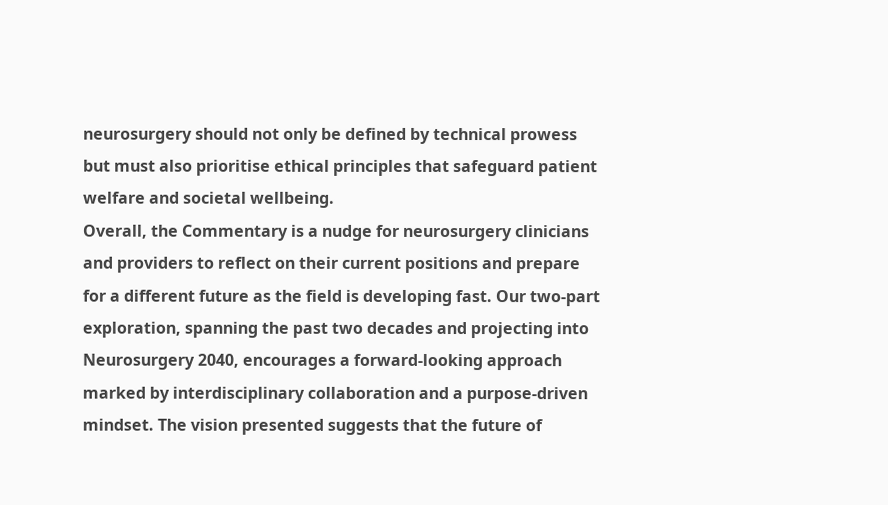neurosurgery should not only be defined by technical prowess but must also prioritise ethical principles that safeguard patient welfare and societal wellbeing.
Overall, the Commentary is a nudge for neurosurgery clinicians and providers to reflect on their current positions and prepare for a different future as the field is developing fast. Our two-part exploration, spanning the past two decades and projecting into Neurosurgery 2040, encourages a forward-looking approach marked by interdisciplinary collaboration and a purpose-driven mindset. The vision presented suggests that the future of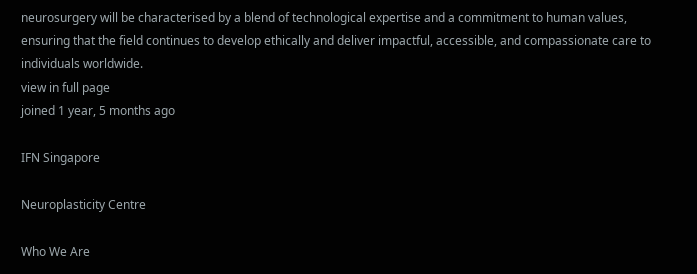neurosurgery will be characterised by a blend of technological expertise and a commitment to human values, ensuring that the field continues to develop ethically and deliver impactful, accessible, and compassionate care to individuals worldwide.
view in full page
joined 1 year, 5 months ago

IFN Singapore

Neuroplasticity Centre

Who We Are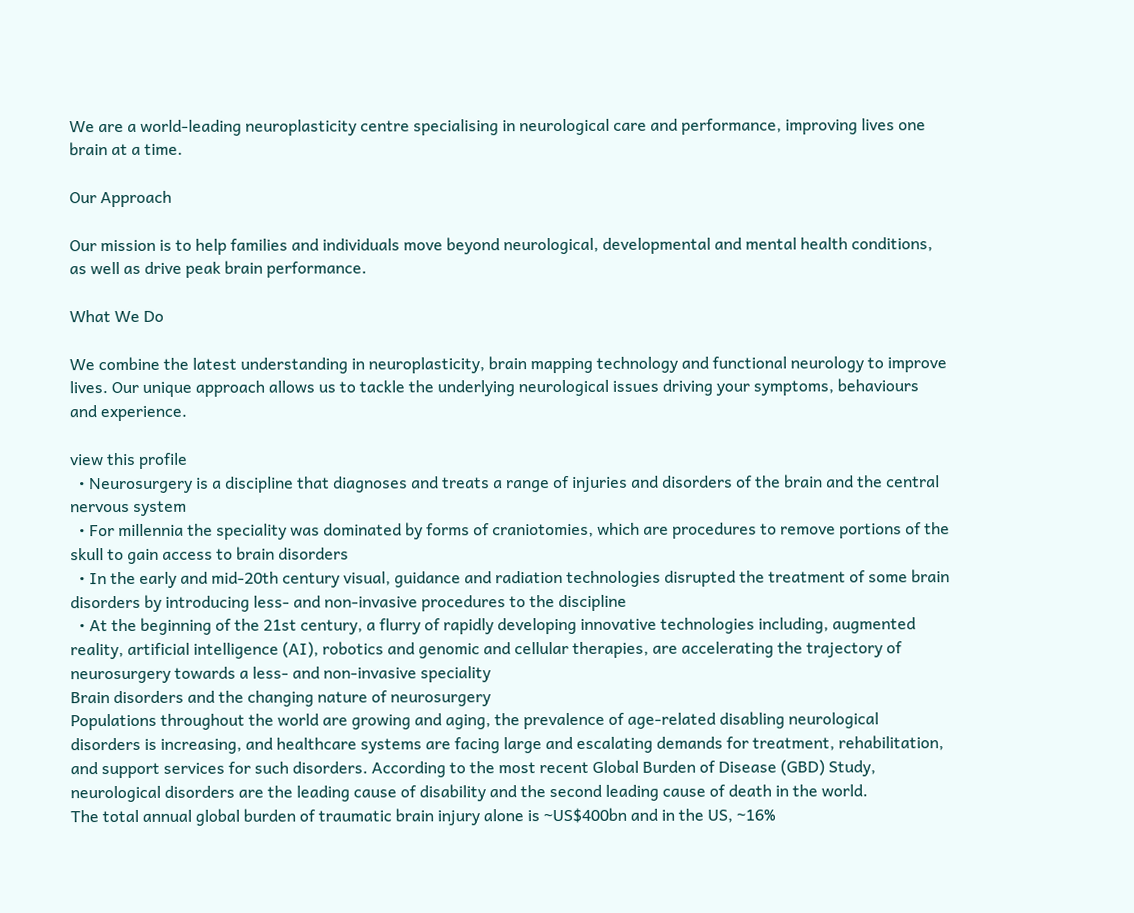We are a world-leading neuroplasticity centre specialising in neurological care and performance, improving lives one brain at a time.

Our Approach

Our mission is to help families and individuals move beyond neurological, developmental and mental health conditions, as well as drive peak brain performance.

What We Do

We combine the latest understanding in neuroplasticity, brain mapping technology and functional neurology to improve lives. Our unique approach allows us to tackle the underlying neurological issues driving your symptoms, behaviours and experience.

view this profile
  • Neurosurgery is a discipline that diagnoses and treats a range of injuries and disorders of the brain and the central nervous system
  • For millennia the speciality was dominated by forms of craniotomies, which are procedures to remove portions of the skull to gain access to brain disorders
  • In the early and mid-20th century visual, guidance and radiation technologies disrupted the treatment of some brain disorders by introducing less- and non-invasive procedures to the discipline
  • At the beginning of the 21st century, a flurry of rapidly developing innovative technologies including, augmented reality, artificial intelligence (AI), robotics and genomic and cellular therapies, are accelerating the trajectory of neurosurgery towards a less- and non-invasive speciality
Brain disorders and the changing nature of neurosurgery
Populations throughout the world are growing and aging, the prevalence of age-related disabling neurological disorders is increasing, and healthcare systems are facing large and escalating demands for treatment, rehabilitation, and support services for such disorders. According to the most recent Global Burden of Disease (GBD) Study, neurological disorders are the leading cause of disability and the second leading cause of death in the world.
The total annual global burden of traumatic brain injury alone is ~US$400bn and in the US, ~16%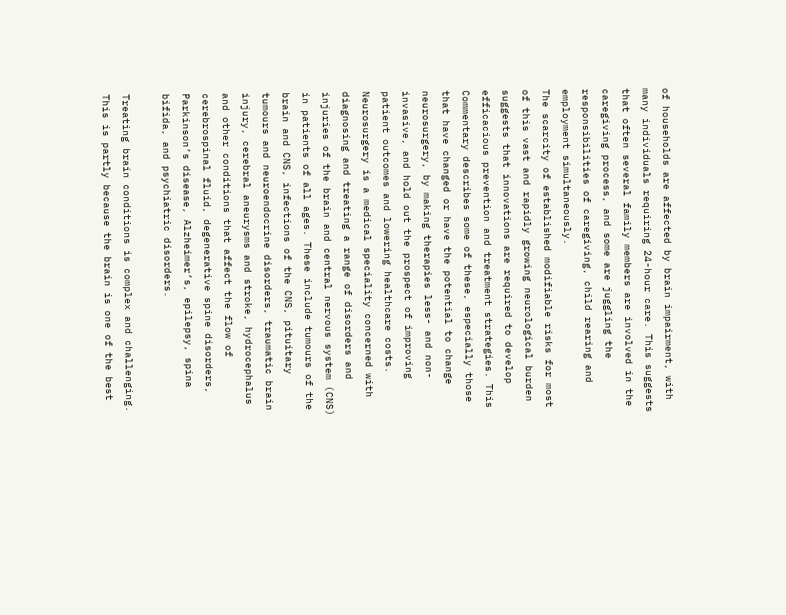of households are affected by brain impairment, with many individuals requiring 24-hour care. This suggests that often several family members are involved in the caregiving process, and some are juggling the responsibilities of caregiving, child rearing and employment simultaneously.
The scarcity of established modifiable risks for most of this vast and rapidly growing neurological burden suggests that innovations are required to develop efficacious prevention and treatment strategies. This Commentary describes some of these, especially those that have changed or have the potential to change neurosurgery, by making therapies less- and non-invasive, and hold out the prospect of improving patient outcomes and lowering healthcare costs.
Neurosurgery is a medical speciality concerned with diagnosing and treating a range of disorders and injuries of the brain and central nervous system (CNS) in patients of all ages. These include tumours of the brain and CNS, infections of the CNS, pituitary tumours and neuroendocrine disorders, traumatic brain injury, cerebral aneurysms and stroke, hydrocephalus and other conditions that affect the flow of cerebrospinal fluid, degenerative spine disorders, Parkinson’s disease, Alzheimer’s, epilepsy, spina bifida, and psychiatric disorders.

Treating brain conditions is complex and challenging. This is partly because the brain is one of the best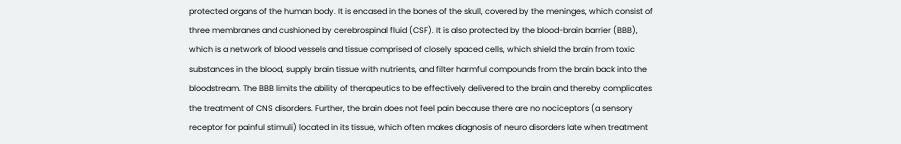protected organs of the human body. It is encased in the bones of the skull, covered by the meninges, which consist of three membranes and cushioned by cerebrospinal fluid (CSF). It is also protected by the blood-brain barrier (BBB), which is a network of blood vessels and tissue comprised of closely spaced cells, which shield the brain from toxic substances in the blood, supply brain tissue with nutrients, and filter harmful compounds from the brain back into the bloodstream. The BBB limits the ability of therapeutics to be effectively delivered to the brain and thereby complicates the treatment of CNS disorders. Further, the brain does not feel pain because there are no nociceptors (a sensory receptor for painful stimuli) located in its tissue, which often makes diagnosis of neuro disorders late when treatment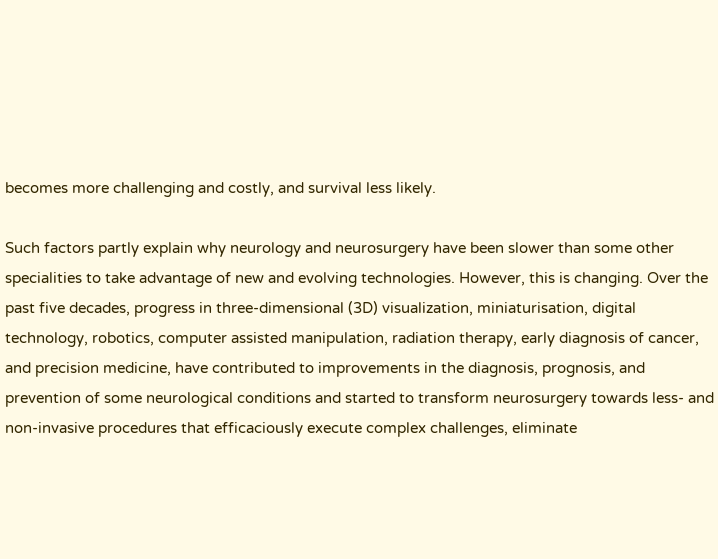becomes more challenging and costly, and survival less likely.

Such factors partly explain why neurology and neurosurgery have been slower than some other specialities to take advantage of new and evolving technologies. However, this is changing. Over the past five decades, progress in three-dimensional (3D) visualization, miniaturisation, digital technology, robotics, computer assisted manipulation, radiation therapy, early diagnosis of cancer, and precision medicine, have contributed to improvements in the diagnosis, prognosis, and prevention of some neurological conditions and started to transform neurosurgery towards less- and non-invasive procedures that efficaciously execute complex challenges, eliminate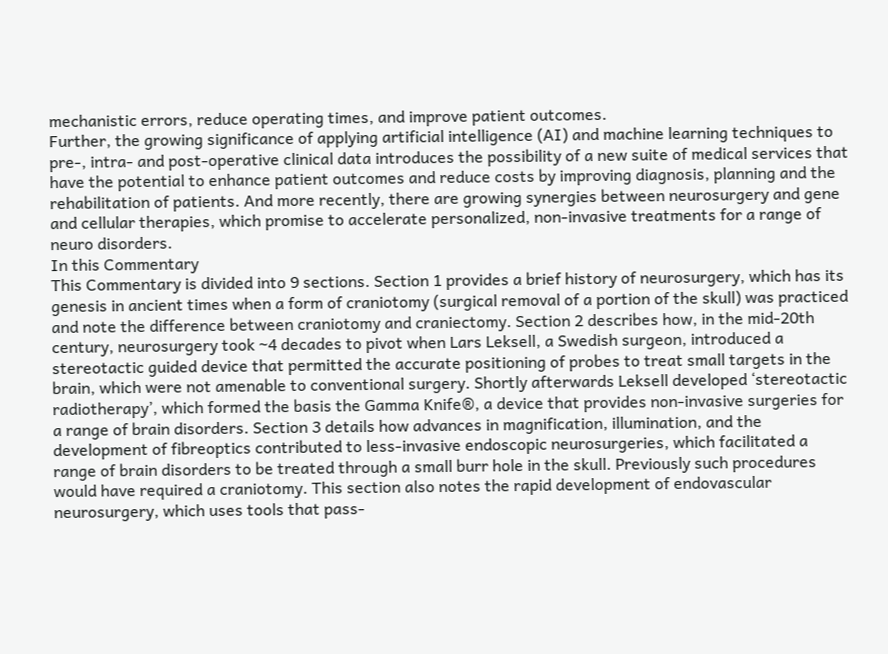mechanistic errors, reduce operating times, and improve patient outcomes.
Further, the growing significance of applying artificial intelligence (AI) and machine learning techniques to pre-, intra- and post-operative clinical data introduces the possibility of a new suite of medical services that have the potential to enhance patient outcomes and reduce costs by improving diagnosis, planning and the rehabilitation of patients. And more recently, there are growing synergies between neurosurgery and gene and cellular therapies, which promise to accelerate personalized, non-invasive treatments for a range of neuro disorders.
In this Commentary
This Commentary is divided into 9 sections. Section 1 provides a brief history of neurosurgery, which has its genesis in ancient times when a form of craniotomy (surgical removal of a portion of the skull) was practiced and note the difference between craniotomy and craniectomy. Section 2 describes how, in the mid-20th century, neurosurgery took ~4 decades to pivot when Lars Leksell, a Swedish surgeon, introduced a stereotactic guided device that permitted the accurate positioning of probes to treat small targets in the brain, which were not amenable to conventional surgery. Shortly afterwards Leksell developed ‘stereotactic radiotherapy’, which formed the basis the Gamma Knife®, a device that provides non-invasive surgeries for a range of brain disorders. Section 3 details how advances in magnification, illumination, and the development of fibreoptics contributed to less-invasive endoscopic neurosurgeries, which facilitated a range of brain disorders to be treated through a small burr hole in the skull. Previously such procedures would have required a craniotomy. This section also notes the rapid development of endovascular neurosurgery, which uses tools that pass-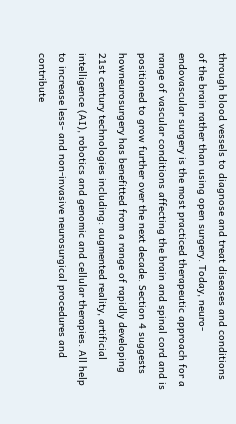through blood vessels to diagnose and treat diseases and conditions of the brain rather than using open surgery. Today, neuro-endovascular surgery is the most practiced therapeutic approach for a range of vascular conditions affecting the brain and spinal cord and is positioned to grow further over the next decade. Section 4 suggests howneurosurgery has benefitted from a range of rapidly developing 21st century technologies including: augmented reality, artificial intelligence (AI), robotics and genomic and cellular therapies. All help to increase less- and non-invasive neurosurgical procedures and contribute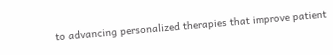to advancing personalized therapies that improve patient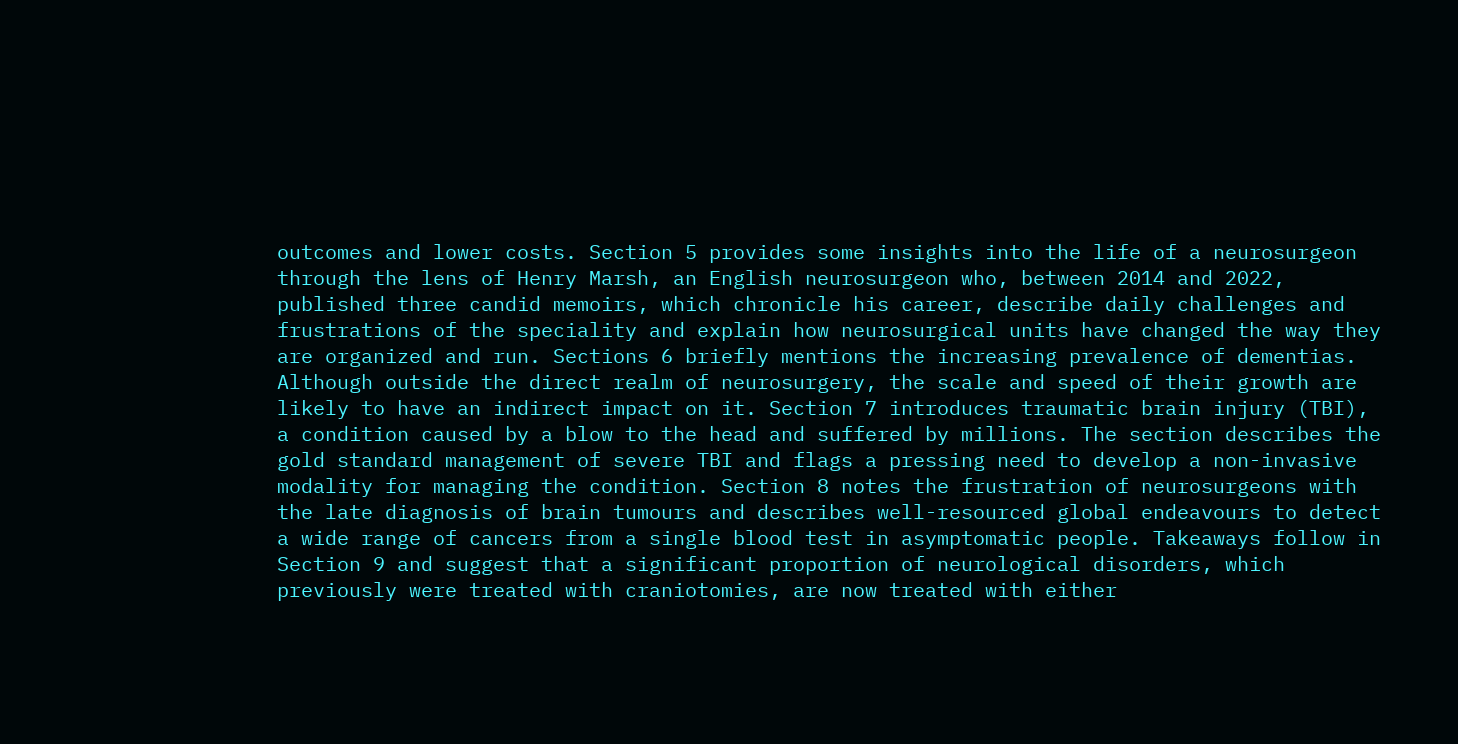outcomes and lower costs. Section 5 provides some insights into the life of a neurosurgeon through the lens of Henry Marsh, an English neurosurgeon who, between 2014 and 2022, published three candid memoirs, which chronicle his career, describe daily challenges and frustrations of the speciality and explain how neurosurgical units have changed the way they are organized and run. Sections 6 briefly mentions the increasing prevalence of dementias. Although outside the direct realm of neurosurgery, the scale and speed of their growth are likely to have an indirect impact on it. Section 7 introduces traumatic brain injury (TBI), a condition caused by a blow to the head and suffered by millions. The section describes the gold standard management of severe TBI and flags a pressing need to develop a non-invasive modality for managing the condition. Section 8 notes the frustration of neurosurgeons with the late diagnosis of brain tumours and describes well-resourced global endeavours to detect a wide range of cancers from a single blood test in asymptomatic people. Takeaways follow in Section 9 and suggest that a significant proportion of neurological disorders, which previously were treated with craniotomies, are now treated with either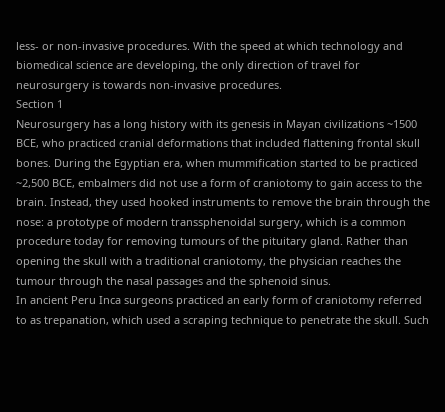less- or non-invasive procedures. With the speed at which technology and biomedical science are developing, the only direction of travel for neurosurgery is towards non-invasive procedures.
Section 1
Neurosurgery has a long history with its genesis in Mayan civilizations ~1500 BCE, who practiced cranial deformations that included flattening frontal skull bones. During the Egyptian era, when mummification started to be practiced ~2,500 BCE, embalmers did not use a form of craniotomy to gain access to the brain. Instead, they used hooked instruments to remove the brain through the nose: a prototype of modern transsphenoidal surgery, which is a common procedure today for removing tumours of the pituitary gland. Rather than opening the skull with a traditional craniotomy, the physician reaches the tumour through the nasal passages and the sphenoid sinus.
In ancient Peru Inca surgeons practiced an early form of craniotomy referred to as trepanation, which used a scraping technique to penetrate the skull. Such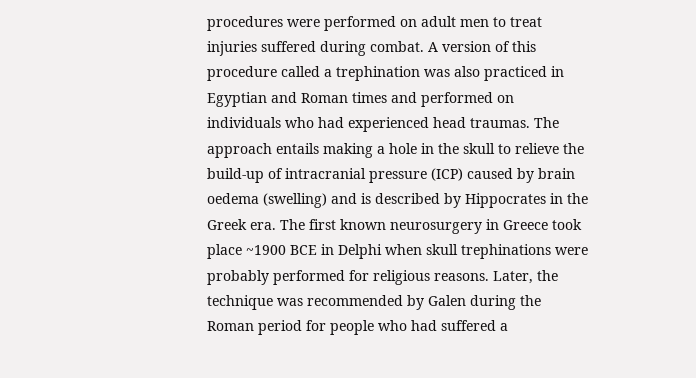procedures were performed on adult men to treat injuries suffered during combat. A version of this procedure called a trephination was also practiced in Egyptian and Roman times and performed on individuals who had experienced head traumas. The approach entails making a hole in the skull to relieve the build-up of intracranial pressure (ICP) caused by brain oedema (swelling) and is described by Hippocrates in the Greek era. The first known neurosurgery in Greece took place ~1900 BCE in Delphi when skull trephinations were probably performed for religious reasons. Later, the technique was recommended by Galen during the Roman period for people who had suffered a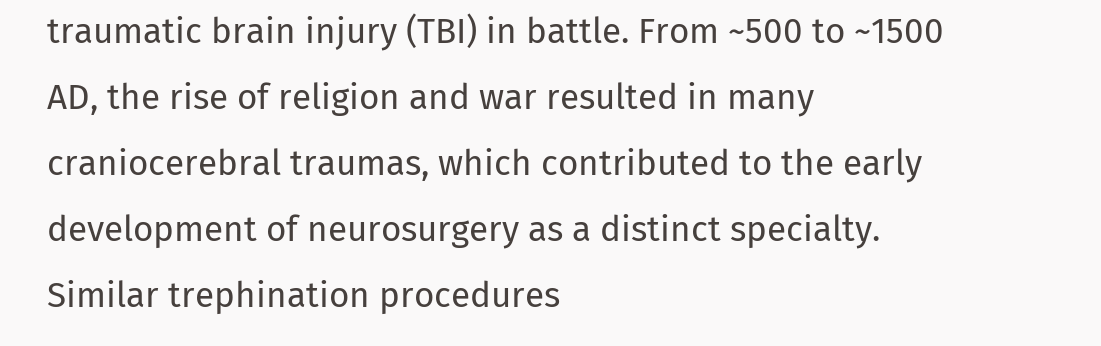traumatic brain injury (TBI) in battle. From ~500 to ~1500 AD, the rise of religion and war resulted in many craniocerebral traumas, which contributed to the early development of neurosurgery as a distinct specialty.
Similar trephination procedures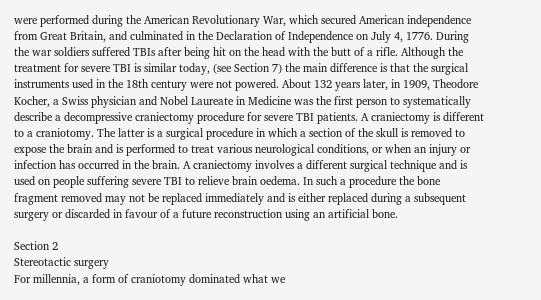were performed during the American Revolutionary War, which secured American independence from Great Britain, and culminated in the Declaration of Independence on July 4, 1776. During the war soldiers suffered TBIs after being hit on the head with the butt of a rifle. Although the treatment for severe TBI is similar today, (see Section 7) the main difference is that the surgical instruments used in the 18th century were not powered. About 132 years later, in 1909, Theodore Kocher, a Swiss physician and Nobel Laureate in Medicine was the first person to systematically describe a decompressive craniectomy procedure for severe TBI patients. A craniectomy is different to a craniotomy. The latter is a surgical procedure in which a section of the skull is removed to expose the brain and is performed to treat various neurological conditions, or when an injury or infection has occurred in the brain. A craniectomy involves a different surgical technique and is used on people suffering severe TBI to relieve brain oedema. In such a procedure the bone fragment removed may not be replaced immediately and is either replaced during a subsequent surgery or discarded in favour of a future reconstruction using an artificial bone.

Section 2
Stereotactic surgery
For millennia, a form of craniotomy dominated what we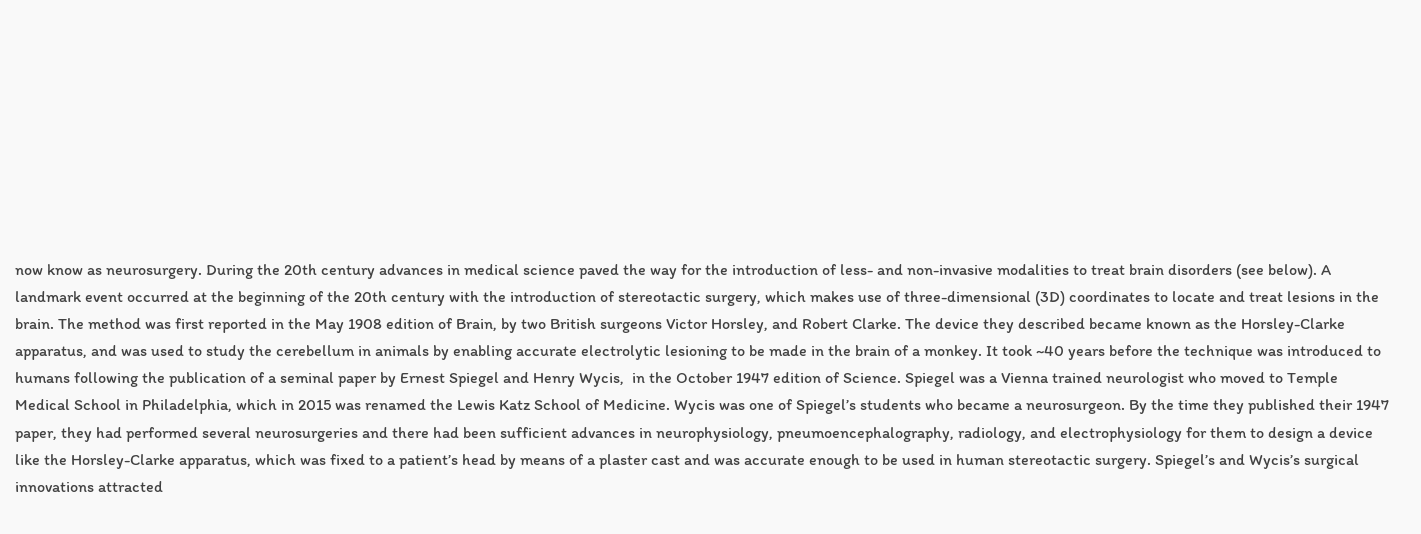now know as neurosurgery. During the 20th century advances in medical science paved the way for the introduction of less- and non-invasive modalities to treat brain disorders (see below). A landmark event occurred at the beginning of the 20th century with the introduction of stereotactic surgery, which makes use of three-dimensional (3D) coordinates to locate and treat lesions in the brain. The method was first reported in the May 1908 edition of Brain, by two British surgeons Victor Horsley, and Robert Clarke. The device they described became known as the Horsley-Clarke apparatus, and was used to study the cerebellum in animals by enabling accurate electrolytic lesioning to be made in the brain of a monkey. It took ~40 years before the technique was introduced to humans following the publication of a seminal paper by Ernest Spiegel and Henry Wycis,  in the October 1947 edition of Science. Spiegel was a Vienna trained neurologist who moved to Temple Medical School in Philadelphia, which in 2015 was renamed the Lewis Katz School of Medicine. Wycis was one of Spiegel’s students who became a neurosurgeon. By the time they published their 1947 paper, they had performed several neurosurgeries and there had been sufficient advances in neurophysiology, pneumoencephalography, radiology, and electrophysiology for them to design a device like the Horsley-Clarke apparatus, which was fixed to a patient’s head by means of a plaster cast and was accurate enough to be used in human stereotactic surgery. Spiegel’s and Wycis’s surgical innovations attracted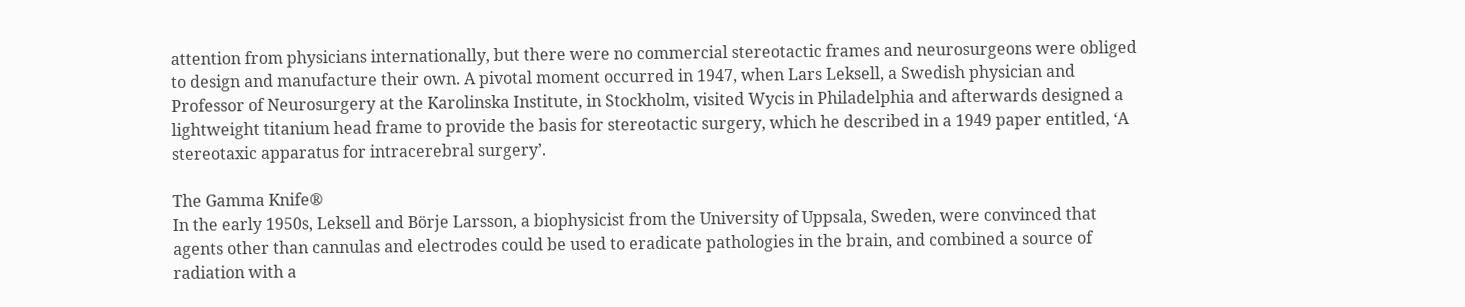attention from physicians internationally, but there were no commercial stereotactic frames and neurosurgeons were obliged to design and manufacture their own. A pivotal moment occurred in 1947, when Lars Leksell, a Swedish physician and Professor of Neurosurgery at the Karolinska Institute, in Stockholm, visited Wycis in Philadelphia and afterwards designed a lightweight titanium head frame to provide the basis for stereotactic surgery, which he described in a 1949 paper entitled, ‘A stereotaxic apparatus for intracerebral surgery’.

The Gamma Knife®
In the early 1950s, Leksell and Börje Larsson, a biophysicist from the University of Uppsala, Sweden, were convinced that agents other than cannulas and electrodes could be used to eradicate pathologies in the brain, and combined a source of radiation with a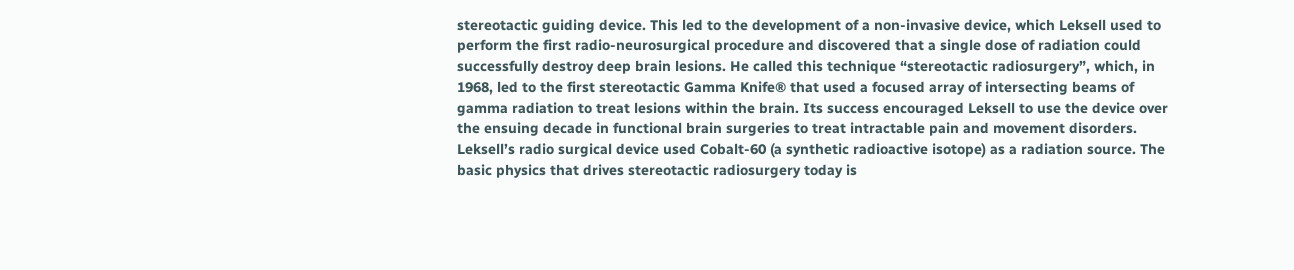stereotactic guiding device. This led to the development of a non-invasive device, which Leksell used to perform the first radio-neurosurgical procedure and discovered that a single dose of radiation could successfully destroy deep brain lesions. He called this technique “stereotactic radiosurgery”, which, in 1968, led to the first stereotactic Gamma Knife® that used a focused array of intersecting beams of gamma radiation to treat lesions within the brain. Its success encouraged Leksell to use the device over the ensuing decade in functional brain surgeries to treat intractable pain and movement disorders. Leksell’s radio surgical device used Cobalt-60 (a synthetic radioactive isotope) as a radiation source. The basic physics that drives stereotactic radiosurgery today is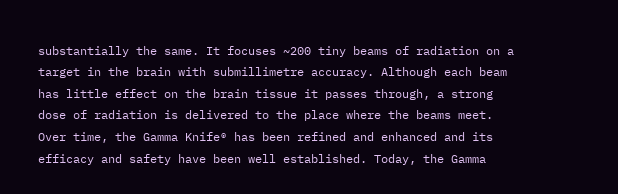substantially the same. It focuses ~200 tiny beams of radiation on a target in the brain with submillimetre accuracy. Although each beam has little effect on the brain tissue it passes through, a strong dose of radiation is delivered to the place where the beams meet.
Over time, the Gamma Knife® has been refined and enhanced and its efficacy and safety have been well established. Today, the Gamma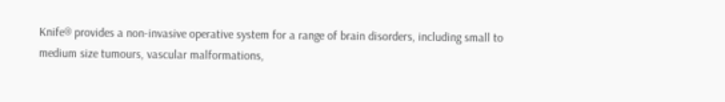Knife® provides a non-invasive operative system for a range of brain disorders, including small to medium size tumours, vascular malformations,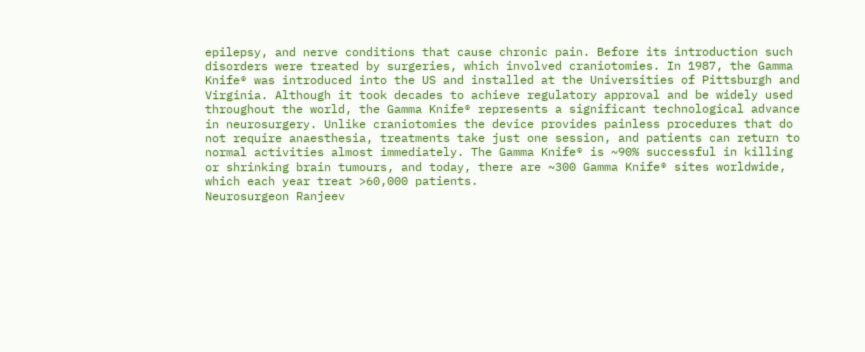epilepsy, and nerve conditions that cause chronic pain. Before its introduction such disorders were treated by surgeries, which involved craniotomies. In 1987, the Gamma Knife® was introduced into the US and installed at the Universities of Pittsburgh and Virginia. Although it took decades to achieve regulatory approval and be widely used throughout the world, the Gamma Knife® represents a significant technological advance in neurosurgery. Unlike craniotomies the device provides painless procedures that do not require anaesthesia, treatments take just one session, and patients can return to normal activities almost immediately. The Gamma Knife® is ~90% successful in killing or shrinking brain tumours, and today, there are ~300 Gamma Knife® sites worldwide, which each year treat >60,000 patients.
Neurosurgeon Ranjeev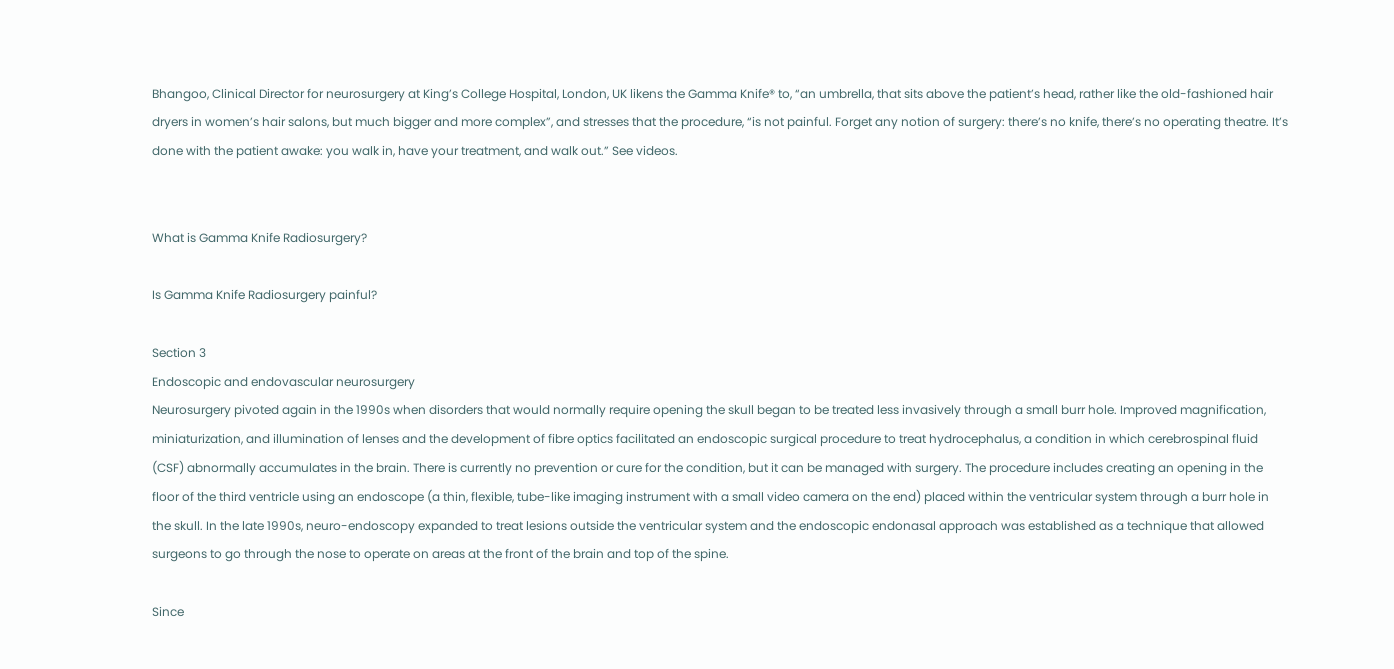Bhangoo, Clinical Director for neurosurgery at King’s College Hospital, London, UK likens the Gamma Knife® to, “an umbrella, that sits above the patient’s head, rather like the old-fashioned hair dryers in women’s hair salons, but much bigger and more complex”, and stresses that the procedure, “is not painful. Forget any notion of surgery: there’s no knife, there’s no operating theatre. It’s done with the patient awake: you walk in, have your treatment, and walk out.” See videos.


What is Gamma Knife Radiosurgery?

Is Gamma Knife Radiosurgery painful?

Section 3
Endoscopic and endovascular neurosurgery
Neurosurgery pivoted again in the 1990s when disorders that would normally require opening the skull began to be treated less invasively through a small burr hole. Improved magnification, miniaturization, and illumination of lenses and the development of fibre optics facilitated an endoscopic surgical procedure to treat hydrocephalus, a condition in which cerebrospinal fluid (CSF) abnormally accumulates in the brain. There is currently no prevention or cure for the condition, but it can be managed with surgery. The procedure includes creating an opening in the floor of the third ventricle using an endoscope (a thin, flexible, tube-like imaging instrument with a small video camera on the end) placed within the ventricular system through a burr hole in the skull. In the late 1990s, neuro-endoscopy expanded to treat lesions outside the ventricular system and the endoscopic endonasal approach was established as a technique that allowed surgeons to go through the nose to operate on areas at the front of the brain and top of the spine.

Since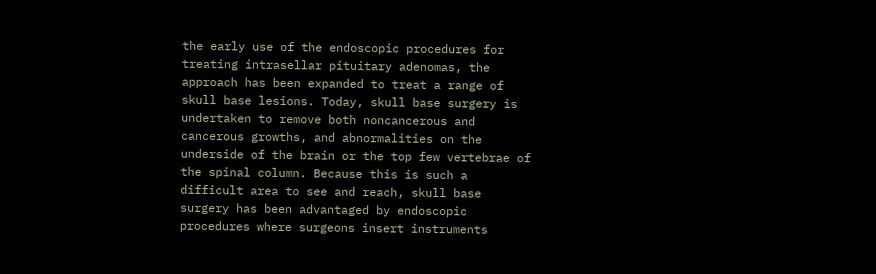the early use of the endoscopic procedures for treating intrasellar pituitary adenomas, the approach has been expanded to treat a range of skull base lesions. Today, skull base surgery is undertaken to remove both noncancerous and cancerous growths, and abnormalities on the underside of the brain or the top few vertebrae of the spinal column. Because this is such a difficult area to see and reach, skull base surgery has been advantaged by endoscopic procedures where surgeons insert instruments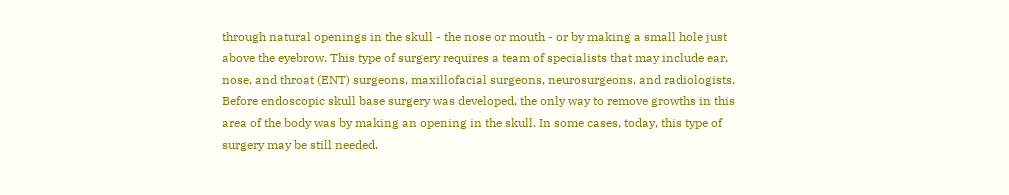through natural openings in the skull - the nose or mouth - or by making a small hole just above the eyebrow. This type of surgery requires a team of specialists that may include ear, nose, and throat (ENT) surgeons, maxillofacial surgeons, neurosurgeons, and radiologists. Before endoscopic skull base surgery was developed, the only way to remove growths in this area of the body was by making an opening in the skull. In some cases, today, this type of surgery may be still needed.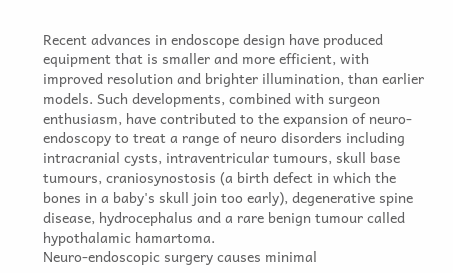Recent advances in endoscope design have produced equipment that is smaller and more efficient, with improved resolution and brighter illumination, than earlier models. Such developments, combined with surgeon enthusiasm, have contributed to the expansion of neuro-endoscopy to treat a range of neuro disorders including intracranial cysts, intraventricular tumours, skull base tumours, craniosynostosis (a birth defect in which the bones in a baby's skull join too early), degenerative spine disease, hydrocephalus and a rare benign tumour called hypothalamic hamartoma.
Neuro-endoscopic surgery causes minimal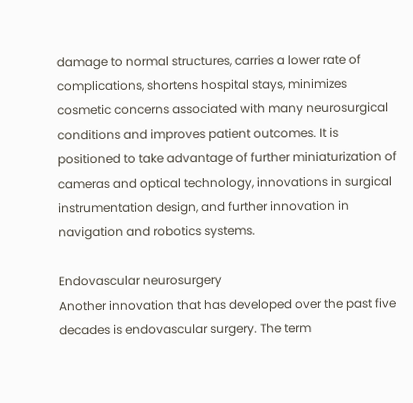damage to normal structures, carries a lower rate of complications, shortens hospital stays, minimizes cosmetic concerns associated with many neurosurgical conditions and improves patient outcomes. It is positioned to take advantage of further miniaturization of cameras and optical technology, innovations in surgical instrumentation design, and further innovation in navigation and robotics systems.

Endovascular neurosurgery
Another innovation that has developed over the past five decades is endovascular surgery. The term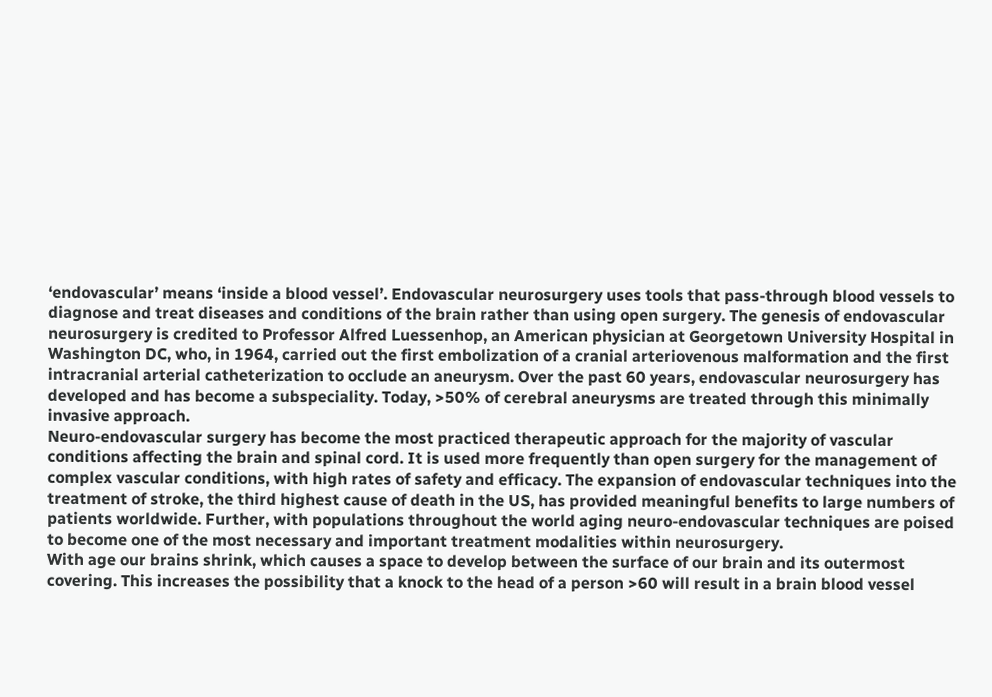‘endovascular’ means ‘inside a blood vessel’. Endovascular neurosurgery uses tools that pass-through blood vessels to diagnose and treat diseases and conditions of the brain rather than using open surgery. The genesis of endovascular neurosurgery is credited to Professor Alfred Luessenhop, an American physician at Georgetown University Hospital in Washington DC, who, in 1964, carried out the first embolization of a cranial arteriovenous malformation and the first intracranial arterial catheterization to occlude an aneurysm. Over the past 60 years, endovascular neurosurgery has developed and has become a subspeciality. Today, >50% of cerebral aneurysms are treated through this minimally invasive approach.
Neuro-endovascular surgery has become the most practiced therapeutic approach for the majority of vascular conditions affecting the brain and spinal cord. It is used more frequently than open surgery for the management of complex vascular conditions, with high rates of safety and efficacy. The expansion of endovascular techniques into the treatment of stroke, the third highest cause of death in the US, has provided meaningful benefits to large numbers of patients worldwide. Further, with populations throughout the world aging neuro-endovascular techniques are poised to become one of the most necessary and important treatment modalities within neurosurgery.
With age our brains shrink, which causes a space to develop between the surface of our brain and its outermost covering. This increases the possibility that a knock to the head of a person >60 will result in a brain blood vessel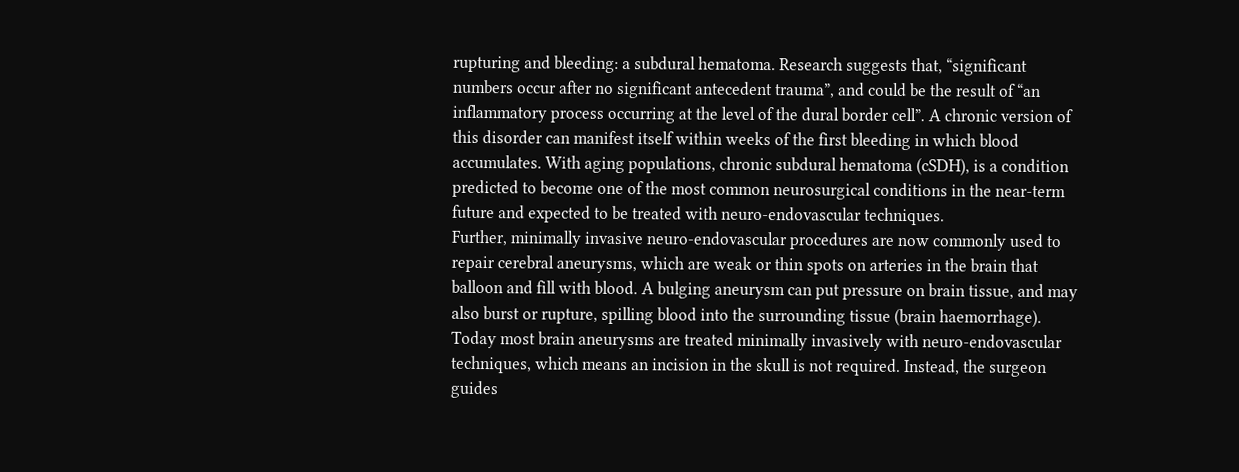rupturing and bleeding: a subdural hematoma. Research suggests that, “significant numbers occur after no significant antecedent trauma”, and could be the result of “an inflammatory process occurring at the level of the dural border cell”. A chronic version of this disorder can manifest itself within weeks of the first bleeding in which blood accumulates. With aging populations, chronic subdural hematoma (cSDH), is a condition predicted to become one of the most common neurosurgical conditions in the near-term future and expected to be treated with neuro-endovascular techniques.
Further, minimally invasive neuro-endovascular procedures are now commonly used to repair cerebral aneurysms, which are weak or thin spots on arteries in the brain that balloon and fill with blood. A bulging aneurysm can put pressure on brain tissue, and may also burst or rupture, spilling blood into the surrounding tissue (brain haemorrhage). Today most brain aneurysms are treated minimally invasively with neuro-endovascular techniques, which means an incision in the skull is not required. Instead, the surgeon guides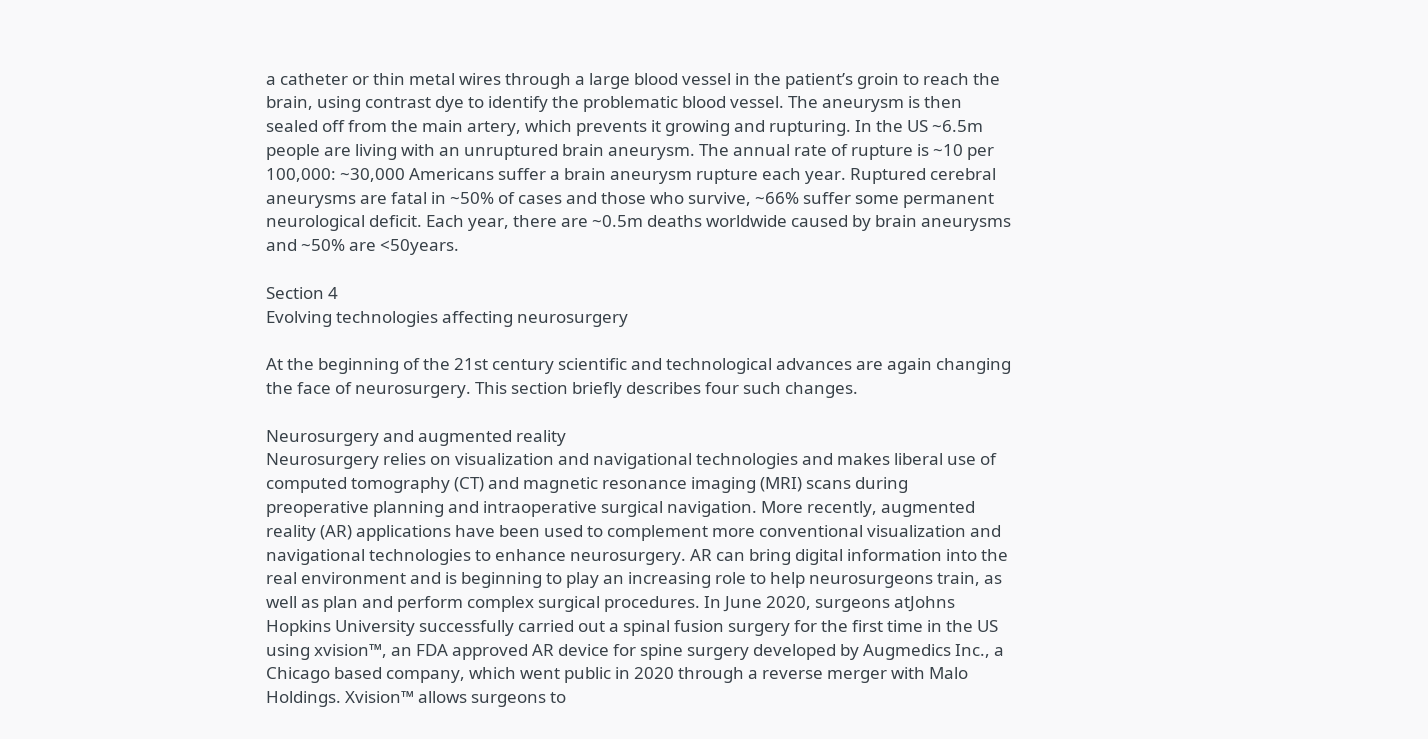a catheter or thin metal wires through a large blood vessel in the patient’s groin to reach the brain, using contrast dye to identify the problematic blood vessel. The aneurysm is then sealed off from the main artery, which prevents it growing and rupturing. In the US ~6.5m people are living with an unruptured brain aneurysm. The annual rate of rupture is ~10 per 100,000: ~30,000 Americans suffer a brain aneurysm rupture each year. Ruptured cerebral aneurysms are fatal in ~50% of cases and those who survive, ~66% suffer some permanent neurological deficit. Each year, there are ~0.5m deaths worldwide caused by brain aneurysms and ~50% are <50years.

Section 4
Evolving technologies affecting neurosurgery

At the beginning of the 21st century scientific and technological advances are again changing the face of neurosurgery. This section briefly describes four such changes.

Neurosurgery and augmented reality
Neurosurgery relies on visualization and navigational technologies and makes liberal use of computed tomography (CT) and magnetic resonance imaging (MRI) scans during preoperative planning and intraoperative surgical navigation. More recently, augmented reality (AR) applications have been used to complement more conventional visualization and navigational technologies to enhance neurosurgery. AR can bring digital information into the real environment and is beginning to play an increasing role to help neurosurgeons train, as well as plan and perform complex surgical procedures. In June 2020, surgeons atJohns Hopkins University successfully carried out a spinal fusion surgery for the first time in the US using xvision™, an FDA approved AR device for spine surgery developed by Augmedics Inc., a Chicago based company, which went public in 2020 through a reverse merger with Malo Holdings. Xvision™ allows surgeons to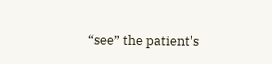“see” the patient's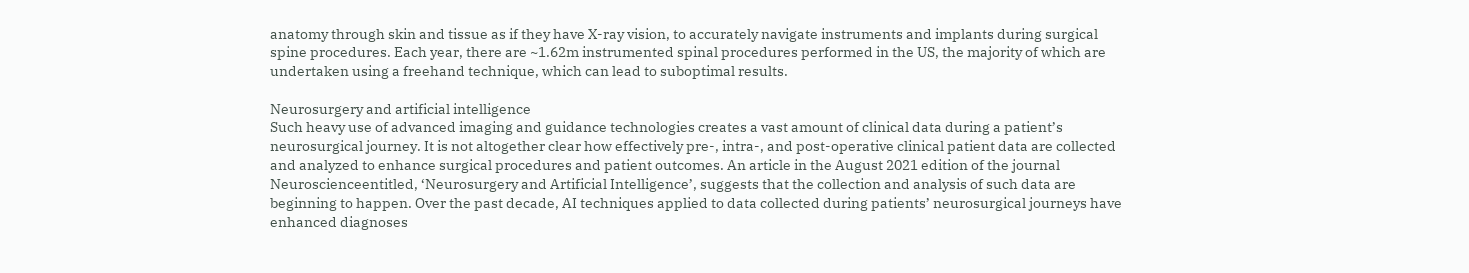anatomy through skin and tissue as if they have X-ray vision, to accurately navigate instruments and implants during surgical spine procedures. Each year, there are ~1.62m instrumented spinal procedures performed in the US, the majority of which are undertaken using a freehand technique, which can lead to suboptimal results.

Neurosurgery and artificial intelligence
Such heavy use of advanced imaging and guidance technologies creates a vast amount of clinical data during a patient’s neurosurgical journey. It is not altogether clear how effectively pre-, intra-, and post-operative clinical patient data are collected and analyzed to enhance surgical procedures and patient outcomes. An article in the August 2021 edition of the journal Neuroscienceentitled, ‘Neurosurgery and Artificial Intelligence’, suggests that the collection and analysis of such data are beginning to happen. Over the past decade, AI techniques applied to data collected during patients’ neurosurgical journeys have enhanced diagnoses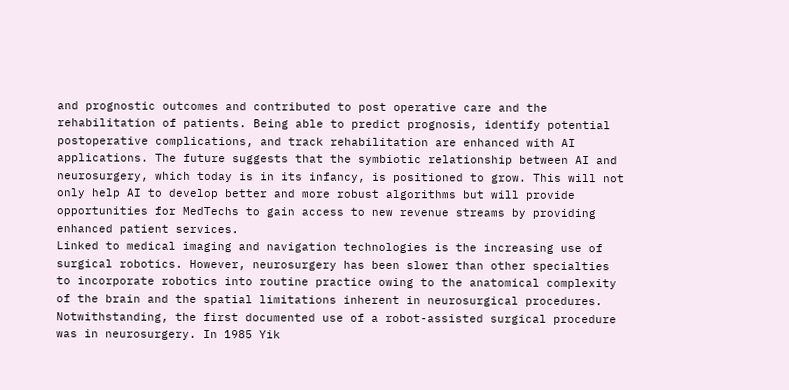and prognostic outcomes and contributed to post operative care and the rehabilitation of patients. Being able to predict prognosis, identify potential postoperative complications, and track rehabilitation are enhanced with AI applications. The future suggests that the symbiotic relationship between AI and neurosurgery, which today is in its infancy, is positioned to grow. This will not only help AI to develop better and more robust algorithms but will provide opportunities for MedTechs to gain access to new revenue streams by providing enhanced patient services.
Linked to medical imaging and navigation technologies is the increasing use of surgical robotics. However, neurosurgery has been slower than other specialties to incorporate robotics into routine practice owing to the anatomical complexity of the brain and the spatial limitations inherent in neurosurgical procedures. Notwithstanding, the first documented use of a robot-assisted surgical procedure was in neurosurgery. In 1985 Yik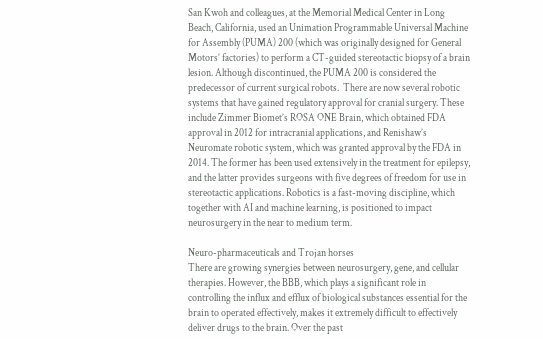San Kwoh and colleagues, at the Memorial Medical Center in Long Beach, California, used an Unimation Programmable Universal Machine for Assembly (PUMA) 200 (which was originally designed for General Motors’ factories) to perform a CT-guided stereotactic biopsy of a brain lesion. Although discontinued, the PUMA 200 is considered the predecessor of current surgical robots.  There are now several robotic systems that have gained regulatory approval for cranial surgery. These include Zimmer Biomet’s ROSA ONE Brain, which obtained FDA approval in 2012 for intracranial applications, and Renishaw’s Neuromate robotic system, which was granted approval by the FDA in 2014. The former has been used extensively in the treatment for epilepsy, and the latter provides surgeons with five degrees of freedom for use in stereotactic applications. Robotics is a fast-moving discipline, which together with AI and machine learning, is positioned to impact neurosurgery in the near to medium term.

Neuro-pharmaceuticals and Trojan horses
There are growing synergies between neurosurgery, gene, and cellular therapies. However, the BBB, which plays a significant role in controlling the influx and efflux of biological substances essential for the brain to operated effectively, makes it extremely difficult to effectively deliver drugs to the brain. Over the past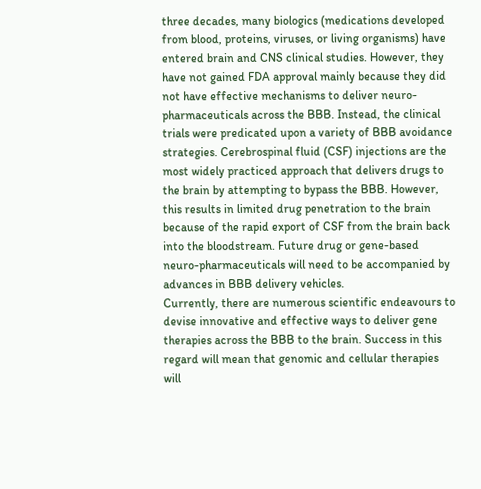three decades, many biologics (medications developed from blood, proteins, viruses, or living organisms) have entered brain and CNS clinical studies. However, they have not gained FDA approval mainly because they did not have effective mechanisms to deliver neuro-pharmaceuticals across the BBB. Instead, the clinical trials were predicated upon a variety of BBB avoidance strategies. Cerebrospinal fluid (CSF) injections are the most widely practiced approach that delivers drugs to the brain by attempting to bypass the BBB. However, this results in limited drug penetration to the brain because of the rapid export of CSF from the brain back into the bloodstream. Future drug or gene-based neuro-pharmaceuticals will need to be accompanied by advances in BBB delivery vehicles.
Currently, there are numerous scientific endeavours to devise innovative and effective ways to deliver gene therapies across the BBB to the brain. Success in this regard will mean that genomic and cellular therapies will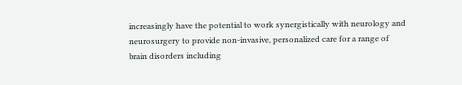increasingly have the potential to work synergistically with neurology and neurosurgery to provide non-invasive, personalized care for a range of brain disorders including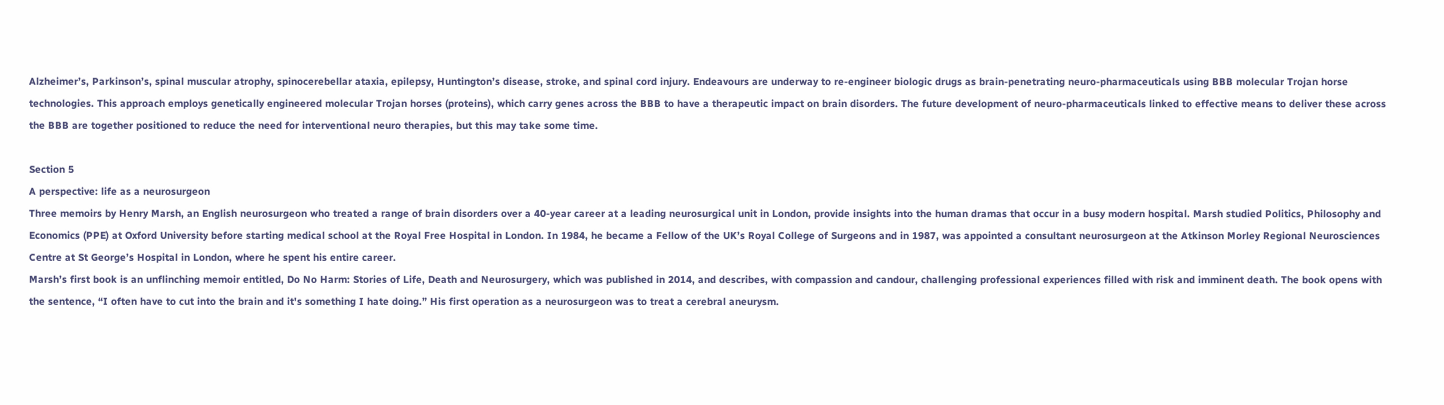Alzheimer’s, Parkinson’s, spinal muscular atrophy, spinocerebellar ataxia, epilepsy, Huntington’s disease, stroke, and spinal cord injury. Endeavours are underway to re-engineer biologic drugs as brain-penetrating neuro-pharmaceuticals using BBB molecular Trojan horse technologies. This approach employs genetically engineered molecular Trojan horses (proteins), which carry genes across the BBB to have a therapeutic impact on brain disorders. The future development of neuro-pharmaceuticals linked to effective means to deliver these across the BBB are together positioned to reduce the need for interventional neuro therapies, but this may take some time.

Section 5
A perspective: life as a neurosurgeon
Three memoirs by Henry Marsh, an English neurosurgeon who treated a range of brain disorders over a 40-year career at a leading neurosurgical unit in London, provide insights into the human dramas that occur in a busy modern hospital. Marsh studied Politics, Philosophy and Economics (PPE) at Oxford University before starting medical school at the Royal Free Hospital in London. In 1984, he became a Fellow of the UK’s Royal College of Surgeons and in 1987, was appointed a consultant neurosurgeon at the Atkinson Morley Regional Neurosciences Centre at St George’s Hospital in London, where he spent his entire career.
Marsh’s first book is an unflinching memoir entitled, Do No Harm: Stories of Life, Death and Neurosurgery, which was published in 2014, and describes, with compassion and candour, challenging professional experiences filled with risk and imminent death. The book opens with the sentence, “I often have to cut into the brain and it's something I hate doing.” His first operation as a neurosurgeon was to treat a cerebral aneurysm.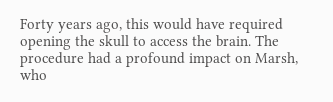Forty years ago, this would have required opening the skull to access the brain. The procedure had a profound impact on Marsh, who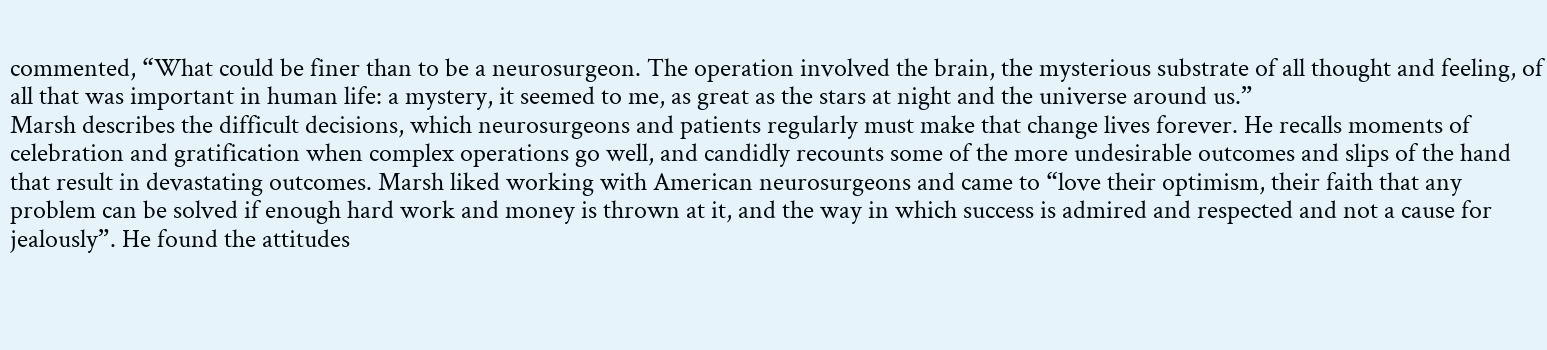commented, “What could be finer than to be a neurosurgeon. The operation involved the brain, the mysterious substrate of all thought and feeling, of all that was important in human life: a mystery, it seemed to me, as great as the stars at night and the universe around us.”
Marsh describes the difficult decisions, which neurosurgeons and patients regularly must make that change lives forever. He recalls moments of celebration and gratification when complex operations go well, and candidly recounts some of the more undesirable outcomes and slips of the hand that result in devastating outcomes. Marsh liked working with American neurosurgeons and came to “love their optimism, their faith that any problem can be solved if enough hard work and money is thrown at it, and the way in which success is admired and respected and not a cause for jealously”. He found the attitudes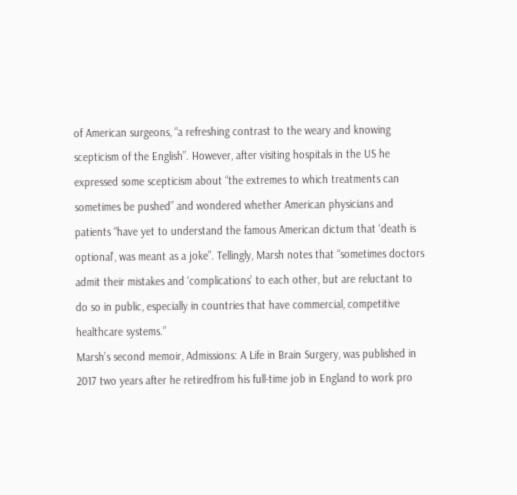of American surgeons, “a refreshing contrast to the weary and knowing scepticism of the English”. However, after visiting hospitals in the US he expressed some scepticism about “the extremes to which treatments can sometimes be pushed” and wondered whether American physicians and patients “have yet to understand the famous American dictum that ‘death is optional’, was meant as a joke”. Tellingly, Marsh notes that “sometimes doctors admit their mistakes and ‘complications’ to each other, but are reluctant to do so in public, especially in countries that have commercial, competitive healthcare systems.”
Marsh’s second memoir, Admissions: A Life in Brain Surgery, was published in 2017 two years after he retiredfrom his full-time job in England to work pro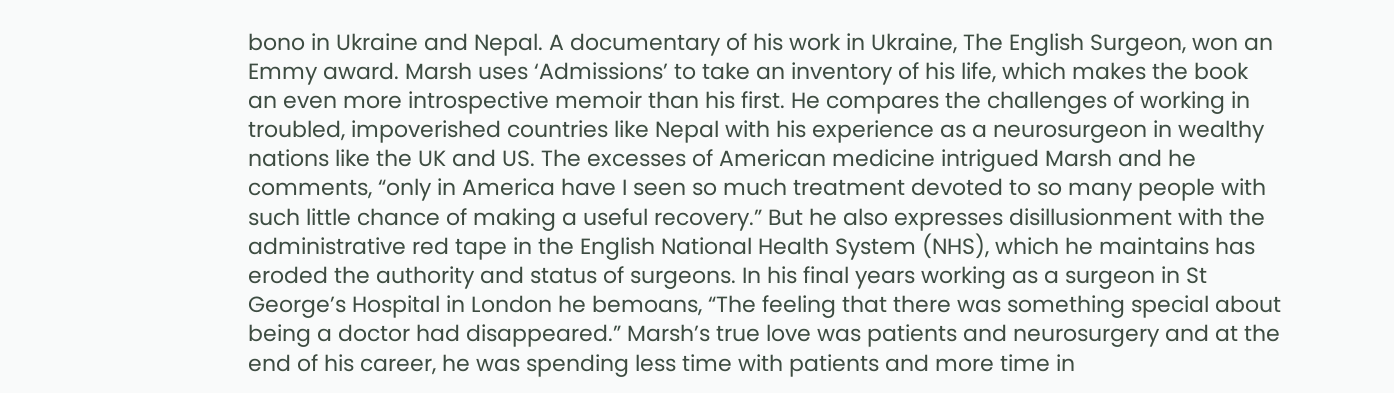bono in Ukraine and Nepal. A documentary of his work in Ukraine, The English Surgeon, won an Emmy award. Marsh uses ‘Admissions’ to take an inventory of his life, which makes the book an even more introspective memoir than his first. He compares the challenges of working in troubled, impoverished countries like Nepal with his experience as a neurosurgeon in wealthy nations like the UK and US. The excesses of American medicine intrigued Marsh and he comments, “only in America have I seen so much treatment devoted to so many people with such little chance of making a useful recovery.” But he also expresses disillusionment with the administrative red tape in the English National Health System (NHS), which he maintains has eroded the authority and status of surgeons. In his final years working as a surgeon in St George’s Hospital in London he bemoans, “The feeling that there was something special about being a doctor had disappeared.” Marsh’s true love was patients and neurosurgery and at the end of his career, he was spending less time with patients and more time in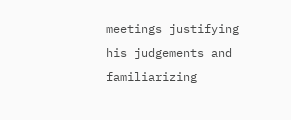meetings justifying his judgements and familiarizing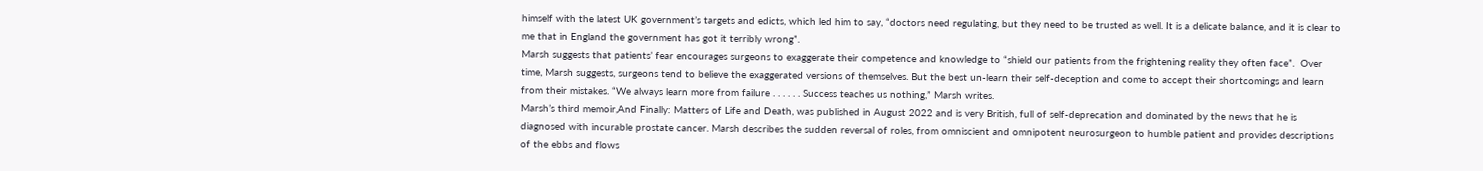himself with the latest UK government’s targets and edicts, which led him to say, “doctors need regulating, but they need to be trusted as well. It is a delicate balance, and it is clear to me that in England the government has got it terribly wrong”.
Marsh suggests that patients’ fear encourages surgeons to exaggerate their competence and knowledge to “shield our patients from the frightening reality they often face”.  Over time, Marsh suggests, surgeons tend to believe the exaggerated versions of themselves. But the best un-learn their self-deception and come to accept their shortcomings and learn from their mistakes. “We always learn more from failure . . . . . . Success teaches us nothing,” Marsh writes.
Marsh’s third memoir,And Finally: Matters of Life and Death, was published in August 2022 and is very British, full of self-deprecation and dominated by the news that he is diagnosed with incurable prostate cancer. Marsh describes the sudden reversal of roles, from omniscient and omnipotent neurosurgeon to humble patient and provides descriptions of the ebbs and flows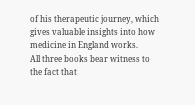of his therapeutic journey, which gives valuable insights into how medicine in England works.
All three books bear witness to the fact that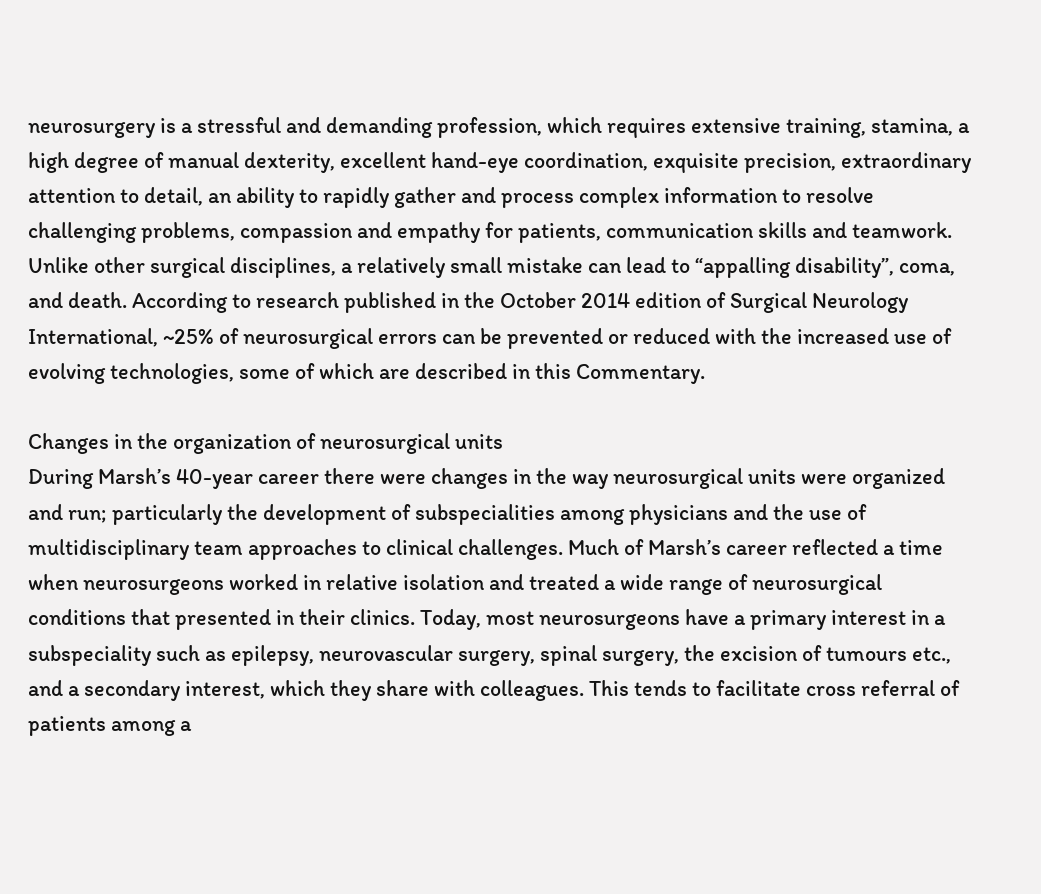neurosurgery is a stressful and demanding profession, which requires extensive training, stamina, a high degree of manual dexterity, excellent hand-eye coordination, exquisite precision, extraordinary attention to detail, an ability to rapidly gather and process complex information to resolve challenging problems, compassion and empathy for patients, communication skills and teamwork. Unlike other surgical disciplines, a relatively small mistake can lead to “appalling disability”, coma, and death. According to research published in the October 2014 edition of Surgical Neurology International, ~25% of neurosurgical errors can be prevented or reduced with the increased use of evolving technologies, some of which are described in this Commentary.

Changes in the organization of neurosurgical units
During Marsh’s 40-year career there were changes in the way neurosurgical units were organized and run; particularly the development of subspecialities among physicians and the use of multidisciplinary team approaches to clinical challenges. Much of Marsh’s career reflected a time when neurosurgeons worked in relative isolation and treated a wide range of neurosurgical conditions that presented in their clinics. Today, most neurosurgeons have a primary interest in a subspeciality such as epilepsy, neurovascular surgery, spinal surgery, the excision of tumours etc., and a secondary interest, which they share with colleagues. This tends to facilitate cross referral of patients among a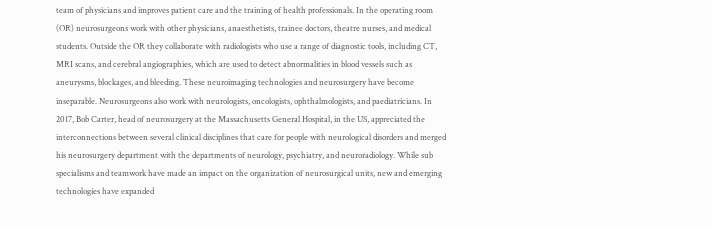team of physicians and improves patient care and the training of health professionals. In the operating room (OR) neurosurgeons work with other physicians, anaesthetists, trainee doctors, theatre nurses, and medical students. Outside the OR they collaborate with radiologists who use a range of diagnostic tools, including CT, MRI scans, and cerebral angiographies, which are used to detect abnormalities in blood vessels such as aneurysms, blockages, and bleeding. These neuroimaging technologies and neurosurgery have become inseparable. Neurosurgeons also work with neurologists, oncologists, ophthalmologists, and paediatricians. In 2017, Bob Carter, head of neurosurgery at the Massachusetts General Hospital, in the US, appreciated the interconnections between several clinical disciplines that care for people with neurological disorders and merged his neurosurgery department with the departments of neurology, psychiatry, and neuroradiology. While sub specialisms and teamwork have made an impact on the organization of neurosurgical units, new and emerging technologies have expanded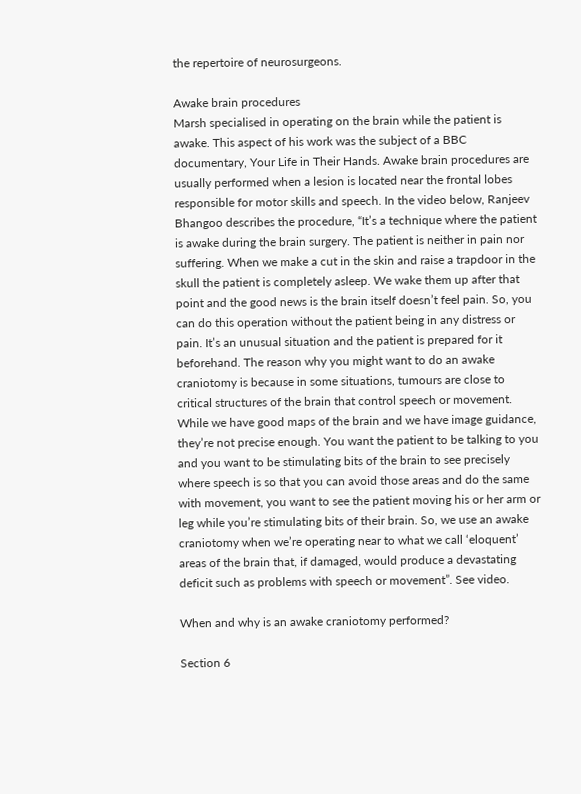the repertoire of neurosurgeons.

Awake brain procedures
Marsh specialised in operating on the brain while the patient is awake. This aspect of his work was the subject of a BBC documentary, Your Life in Their Hands. Awake brain procedures are usually performed when a lesion is located near the frontal lobes responsible for motor skills and speech. In the video below, Ranjeev Bhangoo describes the procedure, “It’s a technique where the patient is awake during the brain surgery. The patient is neither in pain nor suffering. When we make a cut in the skin and raise a trapdoor in the skull the patient is completely asleep. We wake them up after that point and the good news is the brain itself doesn’t feel pain. So, you can do this operation without the patient being in any distress or pain. It’s an unusual situation and the patient is prepared for it beforehand. The reason why you might want to do an awake craniotomy is because in some situations, tumours are close to critical structures of the brain that control speech or movement. While we have good maps of the brain and we have image guidance, they’re not precise enough. You want the patient to be talking to you and you want to be stimulating bits of the brain to see precisely where speech is so that you can avoid those areas and do the same with movement, you want to see the patient moving his or her arm or leg while you’re stimulating bits of their brain. So, we use an awake craniotomy when we’re operating near to what we call ‘eloquent’ areas of the brain that, if damaged, would produce a devastating deficit such as problems with speech or movement”. See video.

When and why is an awake craniotomy performed?

Section 6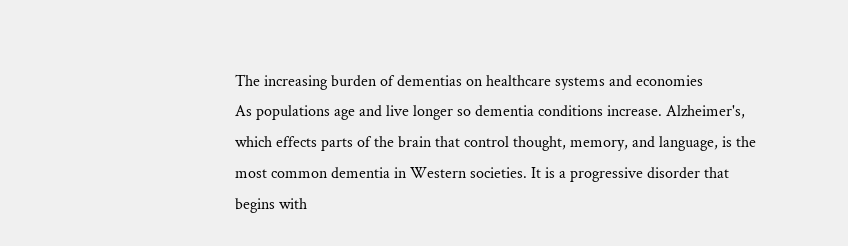The increasing burden of dementias on healthcare systems and economies
As populations age and live longer so dementia conditions increase. Alzheimer's, which effects parts of the brain that control thought, memory, and language, is the most common dementia in Western societies. It is a progressive disorder that begins with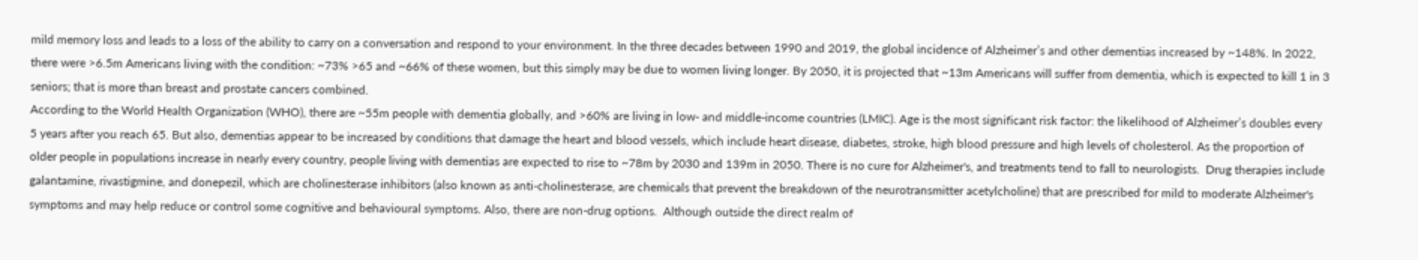mild memory loss and leads to a loss of the ability to carry on a conversation and respond to your environment. In the three decades between 1990 and 2019, the global incidence of Alzheimer’s and other dementias increased by ~148%. In 2022, there were >6.5m Americans living with the condition: ~73% >65 and ~66% of these women, but this simply may be due to women living longer. By 2050, it is projected that ~13m Americans will suffer from dementia, which is expected to kill 1 in 3 seniors; that is more than breast and prostate cancers combined.
According to the World Health Organization (WHO), there are ~55m people with dementia globally, and >60% are living in low- and middle-income countries (LMIC). Age is the most significant risk factor: the likelihood of Alzheimer’s doubles every 5 years after you reach 65. But also, dementias appear to be increased by conditions that damage the heart and blood vessels, which include heart disease, diabetes, stroke, high blood pressure and high levels of cholesterol. As the proportion of older people in populations increase in nearly every country, people living with dementias are expected to rise to ~78m by 2030 and 139m in 2050. There is no cure for Alzheimer's, and treatments tend to fall to neurologists.  Drug therapies include galantamine, rivastigmine, and donepezil, which are cholinesterase inhibitors (also known as anti-cholinesterase, are chemicals that prevent the breakdown of the neurotransmitter acetylcholine) that are prescribed for mild to moderate Alzheimer's symptoms and may help reduce or control some cognitive and behavioural symptoms. Also, there are non-drug options.  Although outside the direct realm of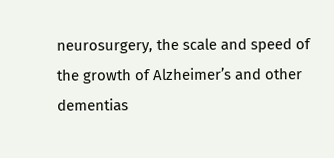neurosurgery, the scale and speed of the growth of Alzheimer’s and other dementias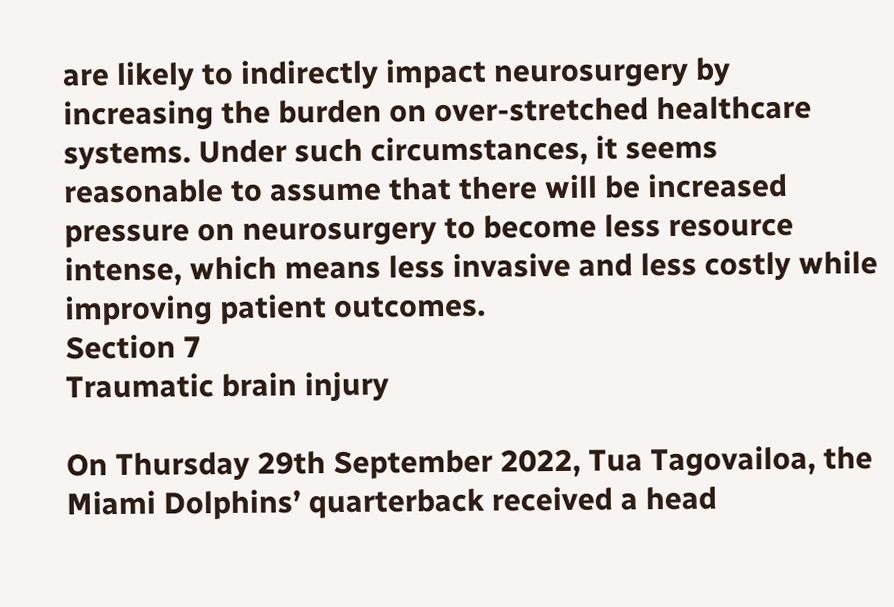are likely to indirectly impact neurosurgery by increasing the burden on over-stretched healthcare systems. Under such circumstances, it seems reasonable to assume that there will be increased pressure on neurosurgery to become less resource intense, which means less invasive and less costly while improving patient outcomes.
Section 7
Traumatic brain injury

On Thursday 29th September 2022, Tua Tagovailoa, the Miami Dolphins’ quarterback received a head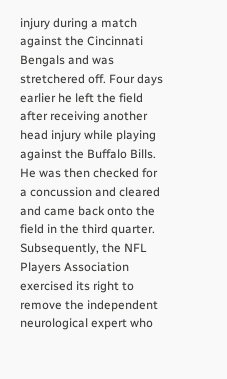injury during a match against the Cincinnati Bengals and was stretchered off. Four days earlier he left the field after receiving another head injury while playing against the Buffalo Bills. He was then checked for a concussion and cleared and came back onto the field in the third quarter. Subsequently, the NFL Players Association exercised its right to remove the independent neurological expert who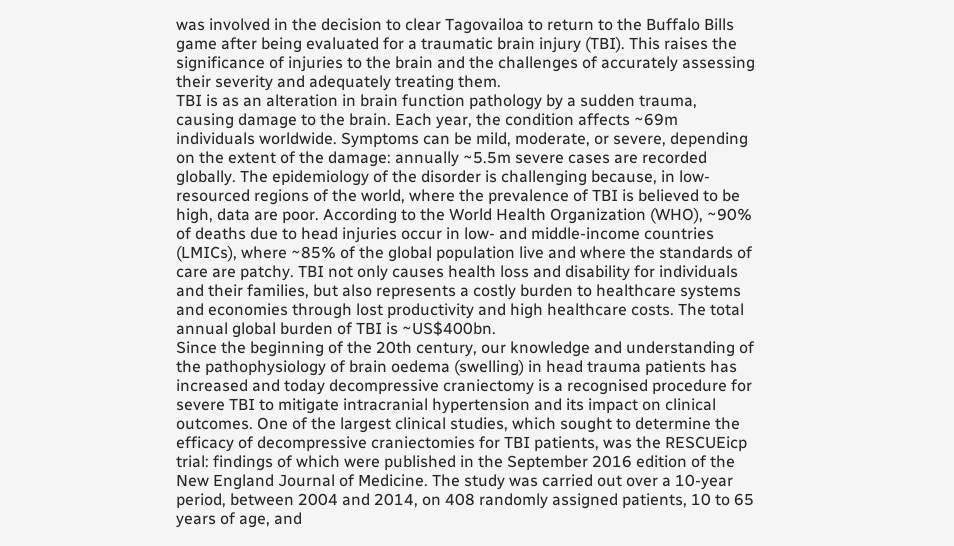was involved in the decision to clear Tagovailoa to return to the Buffalo Bills game after being evaluated for a traumatic brain injury (TBI). This raises the significance of injuries to the brain and the challenges of accurately assessing their severity and adequately treating them.
TBI is as an alteration in brain function pathology by a sudden trauma, causing damage to the brain. Each year, the condition affects ~69m individuals worldwide. Symptoms can be mild, moderate, or severe, depending on the extent of the damage: annually ~5.5m severe cases are recorded globally. The epidemiology of the disorder is challenging because, in low-resourced regions of the world, where the prevalence of TBI is believed to be high, data are poor. According to the World Health Organization (WHO), ~90% of deaths due to head injuries occur in low- and middle-income countries (LMICs), where ~85% of the global population live and where the standards of care are patchy. TBI not only causes health loss and disability for individuals and their families, but also represents a costly burden to healthcare systems and economies through lost productivity and high healthcare costs. The total annual global burden of TBI is ~US$400bn.
Since the beginning of the 20th century, our knowledge and understanding of the pathophysiology of brain oedema (swelling) in head trauma patients has increased and today decompressive craniectomy is a recognised procedure for severe TBI to mitigate intracranial hypertension and its impact on clinical outcomes. One of the largest clinical studies, which sought to determine the efficacy of decompressive craniectomies for TBI patients, was the RESCUEicp trial: findings of which were published in the September 2016 edition of the New England Journal of Medicine. The study was carried out over a 10-year period, between 2004 and 2014, on 408 randomly assigned patients, 10 to 65 years of age, and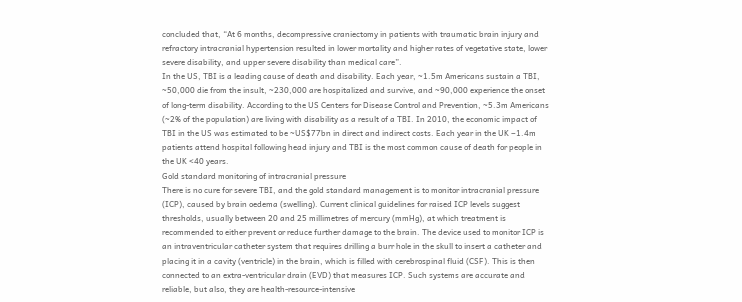concluded that, “At 6 months, decompressive craniectomy in patients with traumatic brain injury and refractory intracranial hypertension resulted in lower mortality and higher rates of vegetative state, lower severe disability, and upper severe disability than medical care”.
In the US, TBI is a leading cause of death and disability. Each year, ~1.5m Americans sustain a TBI, ~50,000 die from the insult, ~230,000 are hospitalized and survive, and ~90,000 experience the onset of long-term disability. According to the US Centers for Disease Control and Prevention, ~5.3m Americans (~2% of the population) are living with disability as a result of a TBI. In 2010, the economic impact of TBI in the US was estimated to be ~US$77bn in direct and indirect costs. Each year in the UK ∼1.4m patients attend hospital following head injury and TBI is the most common cause of death for people in the UK <40 years.
Gold standard monitoring of intracranial pressure
There is no cure for severe TBI, and the gold standard management is to monitor intracranial pressure (ICP), caused by brain oedema (swelling). Current clinical guidelines for raised ICP levels suggest thresholds, usually between 20 and 25 millimetres of mercury (mmHg), at which treatment is recommended to either prevent or reduce further damage to the brain. The device used to monitor ICP is an intraventricular catheter system that requires drilling a burr hole in the skull to insert a catheter and placing it in a cavity (ventricle) in the brain, which is filled with cerebrospinal fluid (CSF). This is then connected to an extra-ventricular drain (EVD) that measures ICP. Such systems are accurate and reliable, but also, they are health-resource-intensive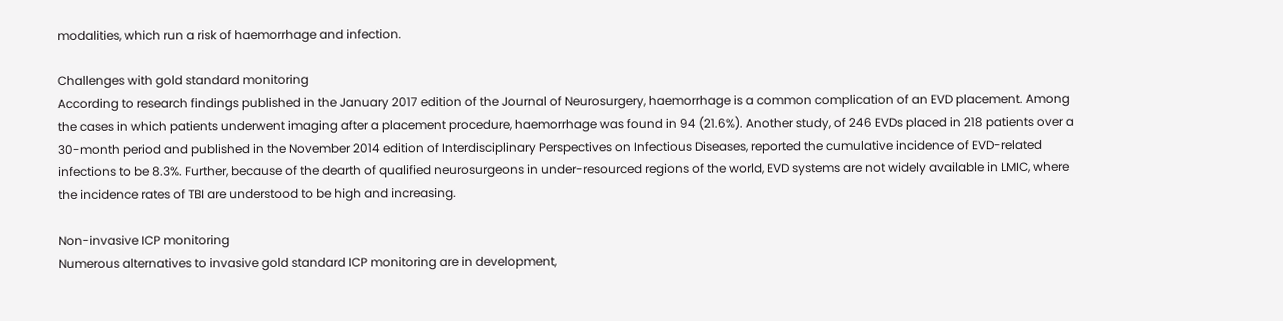modalities, which run a risk of haemorrhage and infection.

Challenges with gold standard monitoring
According to research findings published in the January 2017 edition of the Journal of Neurosurgery, haemorrhage is a common complication of an EVD placement. Among the cases in which patients underwent imaging after a placement procedure, haemorrhage was found in 94 (21.6%). Another study, of 246 EVDs placed in 218 patients over a 30-month period and published in the November 2014 edition of Interdisciplinary Perspectives on Infectious Diseases, reported the cumulative incidence of EVD-related infections to be 8.3%. Further, because of the dearth of qualified neurosurgeons in under-resourced regions of the world, EVD systems are not widely available in LMIC, where the incidence rates of TBI are understood to be high and increasing.

Non-invasive ICP monitoring
Numerous alternatives to invasive gold standard ICP monitoring are in development,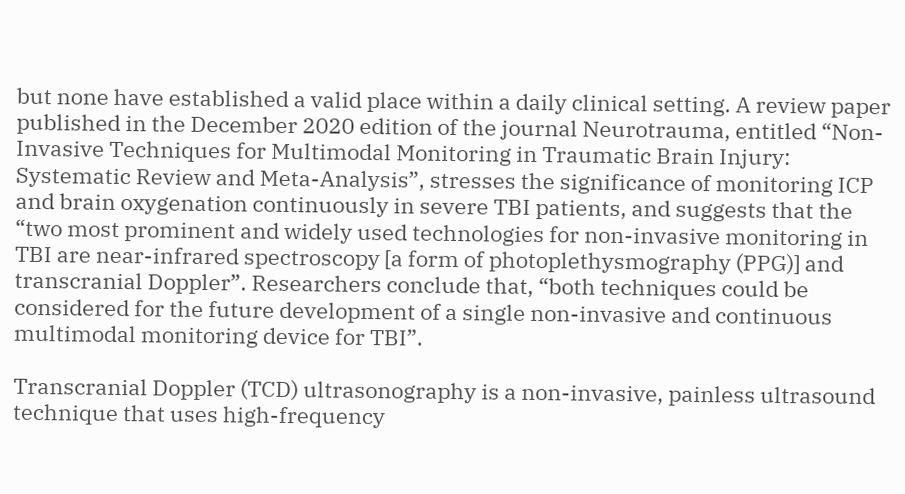but none have established a valid place within a daily clinical setting. A review paper published in the December 2020 edition of the journal Neurotrauma, entitled “Non-Invasive Techniques for Multimodal Monitoring in Traumatic Brain Injury: Systematic Review and Meta-Analysis”, stresses the significance of monitoring ICP and brain oxygenation continuously in severe TBI patients, and suggests that the “two most prominent and widely used technologies for non-invasive monitoring in TBI are near-infrared spectroscopy [a form of photoplethysmography (PPG)] and transcranial Doppler”. Researchers conclude that, “both techniques could be considered for the future development of a single non-invasive and continuous multimodal monitoring device for TBI”.

Transcranial Doppler (TCD) ultrasonography is a non-invasive, painless ultrasound technique that uses high-frequency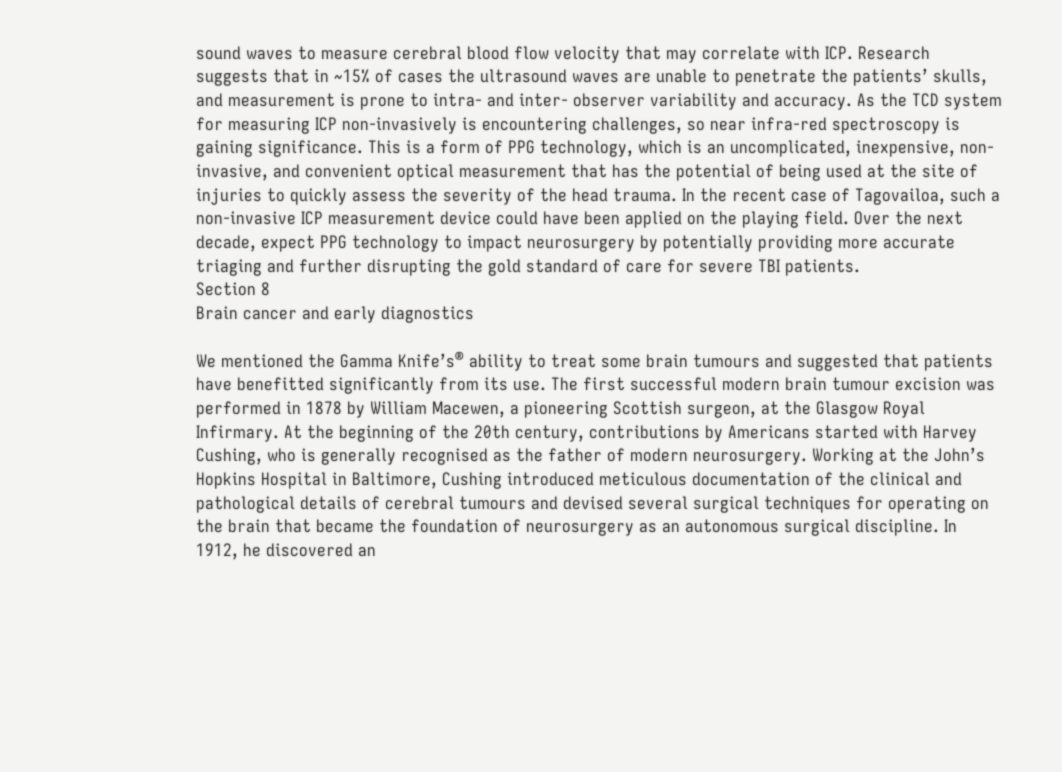sound waves to measure cerebral blood flow velocity that may correlate with ICP. Research suggests that in ~15% of cases the ultrasound waves are unable to penetrate the patients’ skulls, and measurement is prone to intra- and inter- observer variability and accuracy. As the TCD system for measuring ICP non-invasively is encountering challenges, so near infra-red spectroscopy is gaining significance. This is a form of PPG technology, which is an uncomplicated, inexpensive, non-invasive, and convenient optical measurement that has the potential of being used at the site of injuries to quickly assess the severity of the head trauma. In the recent case of Tagovailoa, such a non-invasive ICP measurement device could have been applied on the playing field. Over the next decade, expect PPG technology to impact neurosurgery by potentially providing more accurate triaging and further disrupting the gold standard of care for severe TBI patients.
Section 8
Brain cancer and early diagnostics

We mentioned the Gamma Knife’s® ability to treat some brain tumours and suggested that patients have benefitted significantly from its use. The first successful modern brain tumour excision was performed in 1878 by William Macewen, a pioneering Scottish surgeon, at the Glasgow Royal Infirmary. At the beginning of the 20th century, contributions by Americans started with Harvey Cushing, who is generally recognised as the father of modern neurosurgery. Working at the John’s Hopkins Hospital in Baltimore, Cushing introduced meticulous documentation of the clinical and pathological details of cerebral tumours and devised several surgical techniques for operating on the brain that became the foundation of neurosurgery as an autonomous surgical discipline. In 1912, he discovered an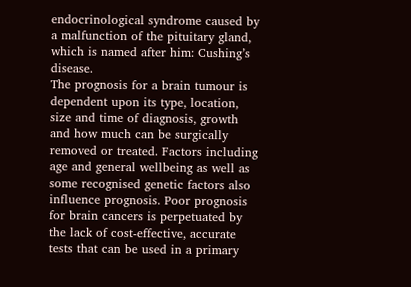endocrinological syndrome caused by a malfunction of the pituitary gland, which is named after him: Cushing’s disease.
The prognosis for a brain tumour is dependent upon its type, location, size and time of diagnosis, growth and how much can be surgically removed or treated. Factors including age and general wellbeing as well as some recognised genetic factors also influence prognosis. Poor prognosis for brain cancers is perpetuated by the lack of cost-effective, accurate tests that can be used in a primary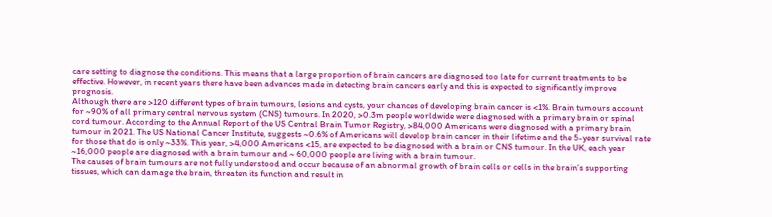care setting to diagnose the conditions. This means that a large proportion of brain cancers are diagnosed too late for current treatments to be effective. However, in recent years there have been advances made in detecting brain cancers early and this is expected to significantly improve prognosis.
Although there are >120 different types of brain tumours, lesions and cysts, your chances of developing brain cancer is <1%. Brain tumours account for ~90% of all primary central nervous system (CNS) tumours. In 2020, >0.3m people worldwide were diagnosed with a primary brain or spinal cord tumour. According to the Annual Report of the US Central Brain Tumor Registry, >84,000 Americans were diagnosed with a primary brain tumour in 2021. The US National Cancer Institute, suggests ~0.6% of Americans will develop brain cancer in their lifetime and the 5-year survival rate for those that do is only ~33%. This year, >4,000 Americans <15, are expected to be diagnosed with a brain or CNS tumour. In the UK, each year ~16,000 people are diagnosed with a brain tumour and ~ 60,000 people are living with a brain tumour.
The causes of brain tumours are not fully understood and occur because of an abnormal growth of brain cells or cells in the brain’s supporting tissues, which can damage the brain, threaten its function and result in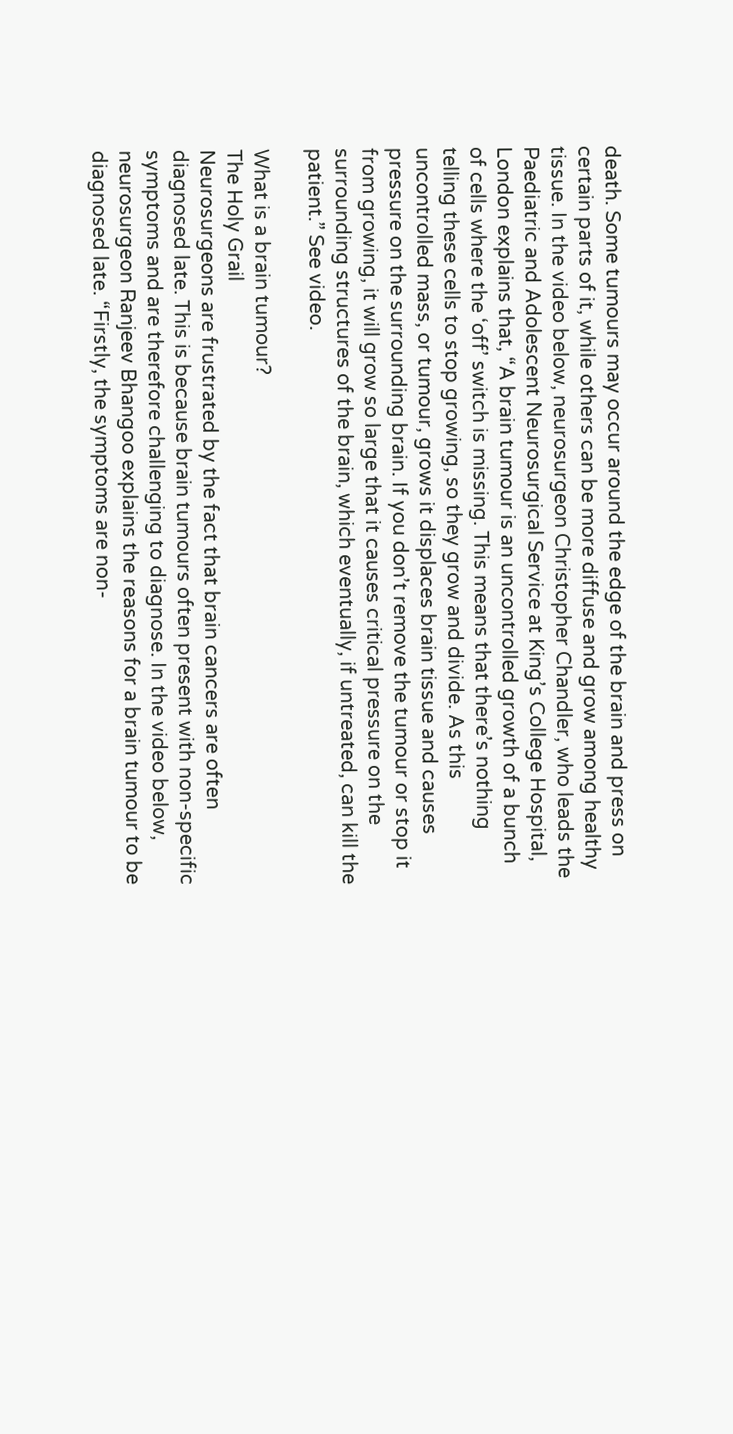death. Some tumours may occur around the edge of the brain and press on certain parts of it, while others can be more diffuse and grow among healthy tissue. In the video below, neurosurgeon Christopher Chandler, who leads the Paediatric and Adolescent Neurosurgical Service at King’s College Hospital, London explains that, “A brain tumour is an uncontrolled growth of a bunch of cells where the ‘off’ switch is missing. This means that there’s nothing telling these cells to stop growing, so they grow and divide. As this uncontrolled mass, or tumour, grows it displaces brain tissue and causes pressure on the surrounding brain. If you don’t remove the tumour or stop it from growing, it will grow so large that it causes critical pressure on the surrounding structures of the brain, which eventually, if untreated, can kill the patient.” See video.

What is a brain tumour?
The Holy Grail
Neurosurgeons are frustrated by the fact that brain cancers are often diagnosed late. This is because brain tumours often present with non-specific symptoms and are therefore challenging to diagnose. In the video below, neurosurgeon Ranjeev Bhangoo explains the reasons for a brain tumour to be diagnosed late. “Firstly, the symptoms are non-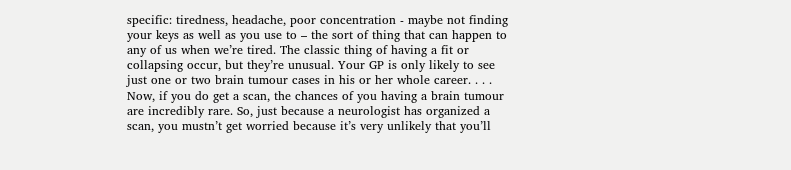specific: tiredness, headache, poor concentration - maybe not finding your keys as well as you use to – the sort of thing that can happen to any of us when we’re tired. The classic thing of having a fit or collapsing occur, but they’re unusual. Your GP is only likely to see just one or two brain tumour cases in his or her whole career. . . . Now, if you do get a scan, the chances of you having a brain tumour are incredibly rare. So, just because a neurologist has organized a scan, you mustn’t get worried because it’s very unlikely that you’ll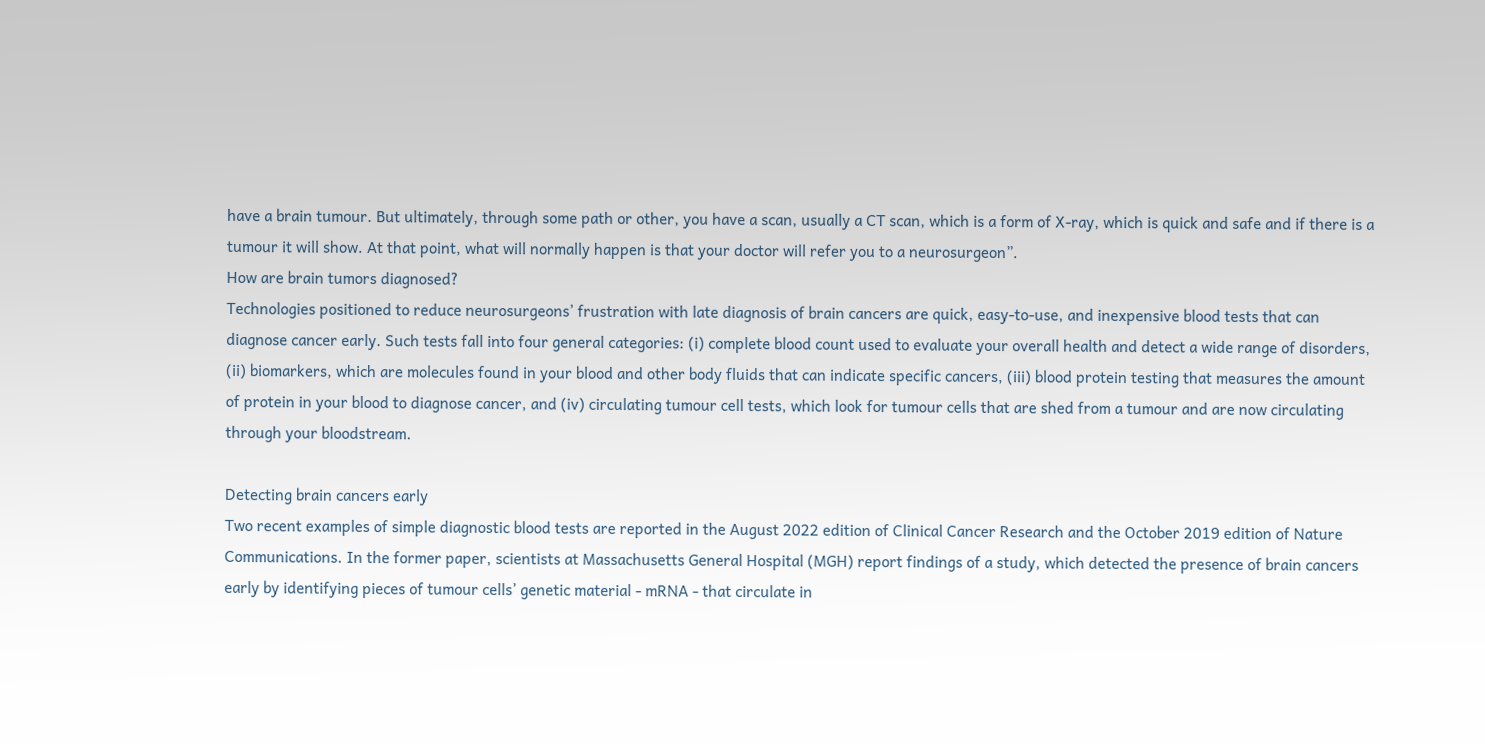have a brain tumour. But ultimately, through some path or other, you have a scan, usually a CT scan, which is a form of X-ray, which is quick and safe and if there is a tumour it will show. At that point, what will normally happen is that your doctor will refer you to a neurosurgeon”.
How are brain tumors diagnosed?
Technologies positioned to reduce neurosurgeons’ frustration with late diagnosis of brain cancers are quick, easy-to-use, and inexpensive blood tests that can diagnose cancer early. Such tests fall into four general categories: (i) complete blood count used to evaluate your overall health and detect a wide range of disorders, (ii) biomarkers, which are molecules found in your blood and other body fluids that can indicate specific cancers, (iii) blood protein testing that measures the amount of protein in your blood to diagnose cancer, and (iv) circulating tumour cell tests, which look for tumour cells that are shed from a tumour and are now circulating through your bloodstream.

Detecting brain cancers early
Two recent examples of simple diagnostic blood tests are reported in the August 2022 edition of Clinical Cancer Research and the October 2019 edition of Nature Communications. In the former paper, scientists at Massachusetts General Hospital (MGH) report findings of a study, which detected the presence of brain cancers early by identifying pieces of tumour cells’ genetic material - mRNA - that circulate in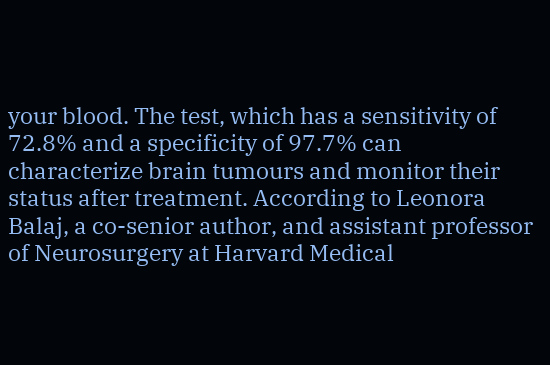your blood. The test, which has a sensitivity of 72.8% and a specificity of 97.7% can characterize brain tumours and monitor their status after treatment. According to Leonora Balaj, a co-senior author, and assistant professor of Neurosurgery at Harvard Medical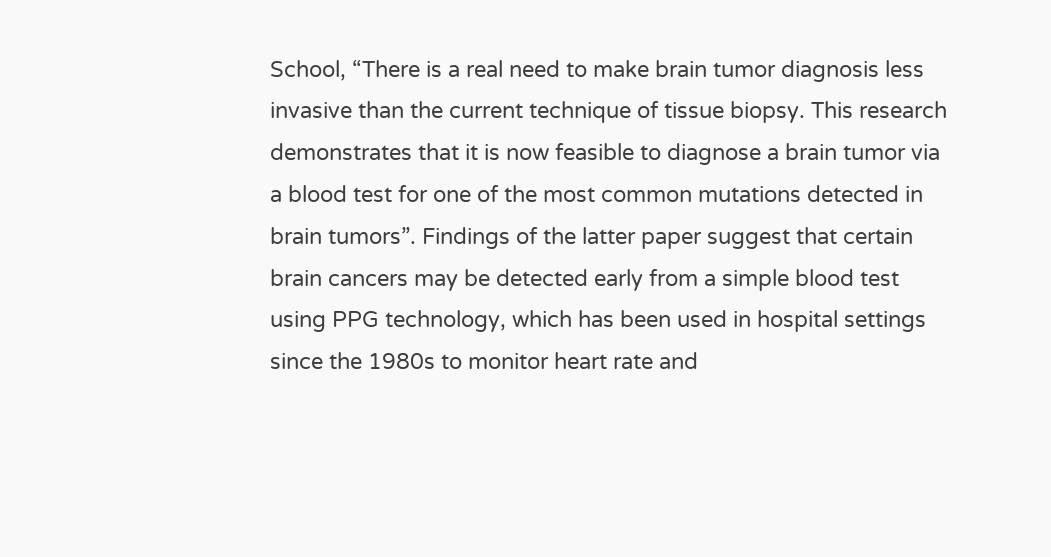School, “There is a real need to make brain tumor diagnosis less invasive than the current technique of tissue biopsy. This research demonstrates that it is now feasible to diagnose a brain tumor via a blood test for one of the most common mutations detected in brain tumors”. Findings of the latter paper suggest that certain brain cancers may be detected early from a simple blood test using PPG technology, which has been used in hospital settings since the 1980s to monitor heart rate and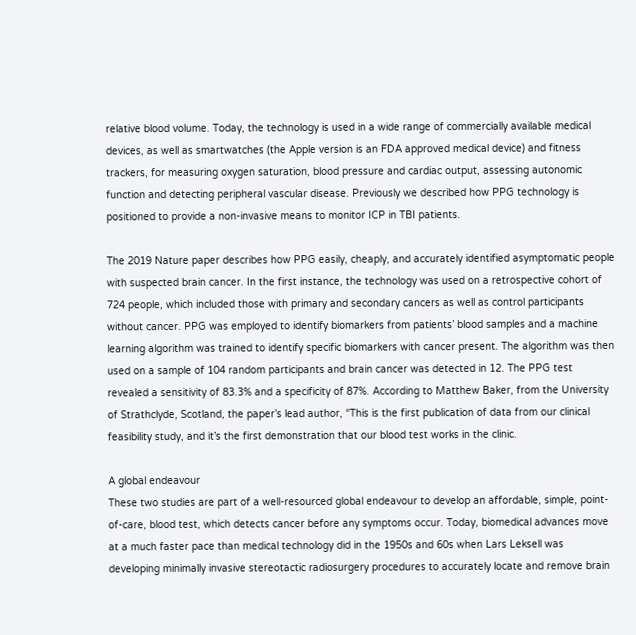relative blood volume. Today, the technology is used in a wide range of commercially available medical devices, as well as smartwatches (the Apple version is an FDA approved medical device) and fitness trackers, for measuring oxygen saturation, blood pressure and cardiac output, assessing autonomic function and detecting peripheral vascular disease. Previously we described how PPG technology is positioned to provide a non-invasive means to monitor ICP in TBI patients.

The 2019 Nature paper describes how PPG easily, cheaply, and accurately identified asymptomatic people with suspected brain cancer. In the first instance, the technology was used on a retrospective cohort of 724 people, which included those with primary and secondary cancers as well as control participants without cancer. PPG was employed to identify biomarkers from patients’ blood samples and a machine learning algorithm was trained to identify specific biomarkers with cancer present. The algorithm was then used on a sample of 104 random participants and brain cancer was detected in 12. The PPG test revealed a sensitivity of 83.3% and a specificity of 87%. According to Matthew Baker, from the University of Strathclyde, Scotland, the paper’s lead author, “This is the first publication of data from our clinical feasibility study, and it’s the first demonstration that our blood test works in the clinic.

A global endeavour
These two studies are part of a well-resourced global endeavour to develop an affordable, simple, point-of-care, blood test, which detects cancer before any symptoms occur. Today, biomedical advances move at a much faster pace than medical technology did in the 1950s and 60s when Lars Leksell was developing minimally invasive stereotactic radiosurgery procedures to accurately locate and remove brain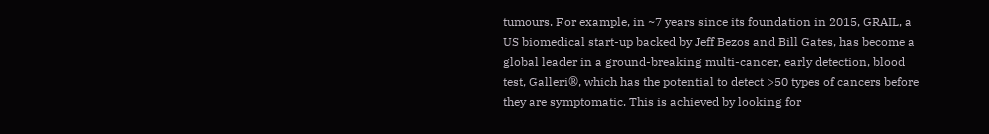tumours. For example, in ~7 years since its foundation in 2015, GRAIL, a US biomedical start-up backed by Jeff Bezos and Bill Gates, has become a global leader in a ground-breaking multi-cancer, early detection, blood test, Galleri®, which has the potential to detect >50 types of cancers before they are symptomatic. This is achieved by looking for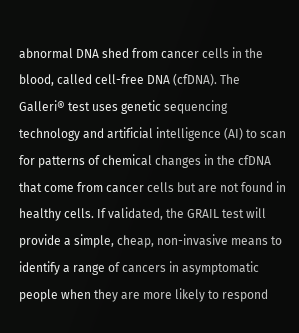abnormal DNA shed from cancer cells in the blood, called cell-free DNA (cfDNA). The Galleri® test uses genetic sequencing technology and artificial intelligence (AI) to scan for patterns of chemical changes in the cfDNA that come from cancer cells but are not found in healthy cells. If validated, the GRAIL test will provide a simple, cheap, non-invasive means to identify a range of cancers in asymptomatic people when they are more likely to respond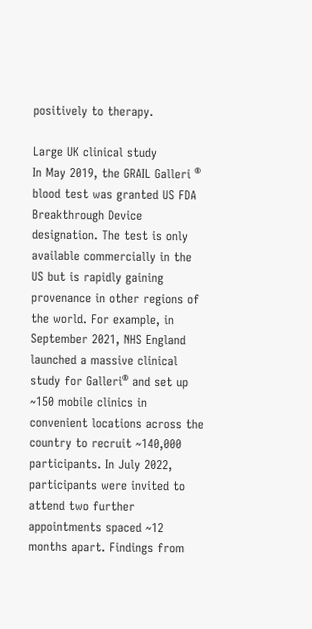positively to therapy.

Large UK clinical study
In May 2019, the GRAIL Galleri ® blood test was granted US FDA Breakthrough Device designation. The test is only available commercially in the US but is rapidly gaining provenance in other regions of the world. For example, in September 2021, NHS England launched a massive clinical study for Galleri® and set up ~150 mobile clinics in convenient locations across the country to recruit ~140,000 participants. In July 2022, participants were invited to attend two further appointments spaced ~12 months apart. Findings from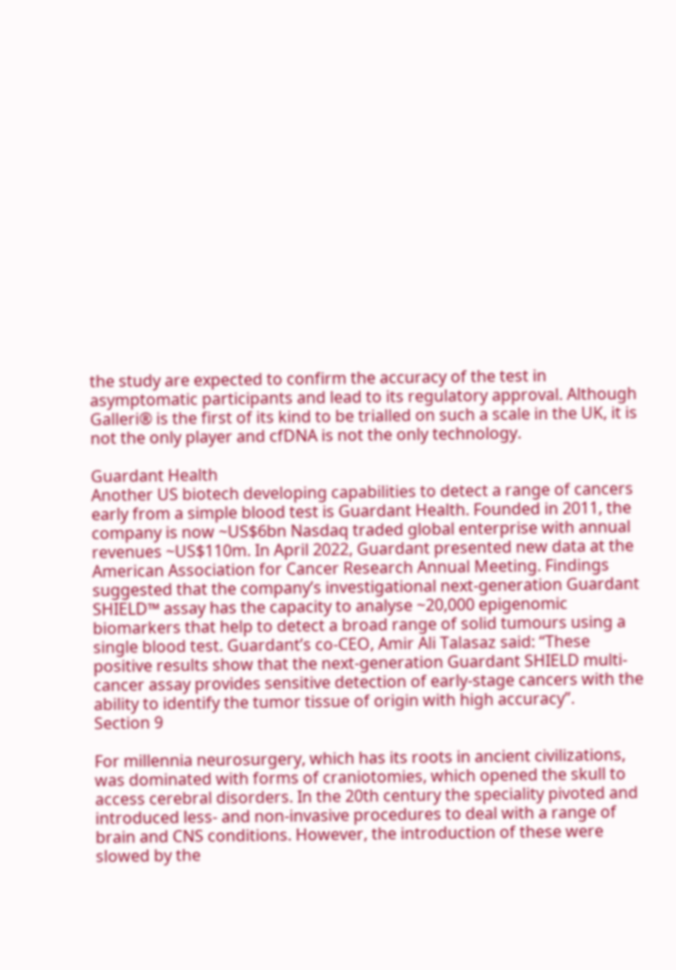the study are expected to confirm the accuracy of the test in asymptomatic participants and lead to its regulatory approval. Although Galleri® is the first of its kind to be trialled on such a scale in the UK, it is not the only player and cfDNA is not the only technology.

Guardant Health
Another US biotech developing capabilities to detect a range of cancers early from a simple blood test is Guardant Health. Founded in 2011, the company is now ~US$6bn Nasdaq traded global enterprise with annual revenues ~US$110m. In April 2022, Guardant presented new data at the American Association for Cancer Research Annual Meeting. Findings suggested that the company’s investigational next-generation Guardant SHIELD™ assay has the capacity to analyse ~20,000 epigenomic biomarkers that help to detect a broad range of solid tumours using a single blood test. Guardant’s co-CEO, Amir Ali Talasaz said: “These positive results show that the next-generation Guardant SHIELD multi-cancer assay provides sensitive detection of early-stage cancers with the ability to identify the tumor tissue of origin with high accuracy”.
Section 9

For millennia neurosurgery, which has its roots in ancient civilizations, was dominated with forms of craniotomies, which opened the skull to access cerebral disorders. In the 20th century the speciality pivoted and introduced less- and non-invasive procedures to deal with a range of brain and CNS conditions. However, the introduction of these were slowed by the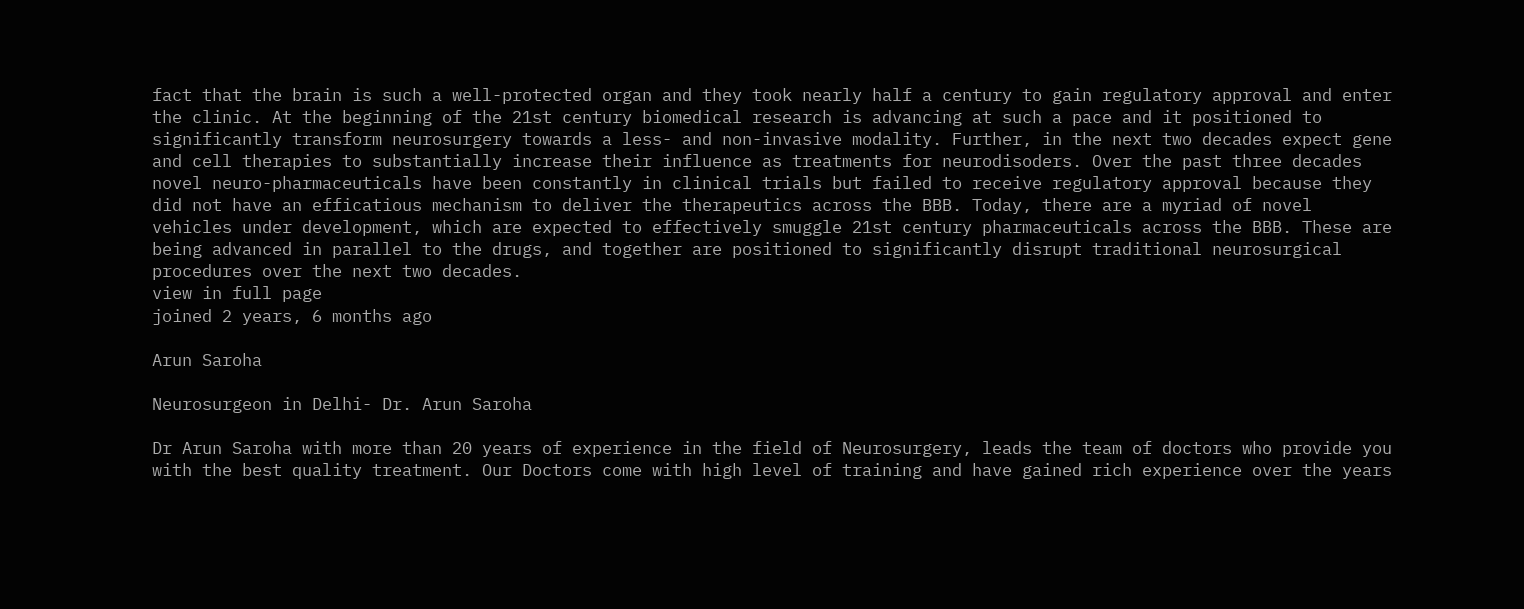fact that the brain is such a well-protected organ and they took nearly half a century to gain regulatory approval and enter the clinic. At the beginning of the 21st century biomedical research is advancing at such a pace and it positioned to significantly transform neurosurgery towards a less- and non-invasive modality. Further, in the next two decades expect gene and cell therapies to substantially increase their influence as treatments for neurodisoders. Over the past three decades novel neuro-pharmaceuticals have been constantly in clinical trials but failed to receive regulatory approval because they did not have an efficatious mechanism to deliver the therapeutics across the BBB. Today, there are a myriad of novel vehicles under development, which are expected to effectively smuggle 21st century pharmaceuticals across the BBB. These are being advanced in parallel to the drugs, and together are positioned to significantly disrupt traditional neurosurgical procedures over the next two decades.
view in full page
joined 2 years, 6 months ago

Arun Saroha

Neurosurgeon in Delhi- Dr. Arun Saroha

Dr Arun Saroha with more than 20 years of experience in the field of Neurosurgery, leads the team of doctors who provide you with the best quality treatment. Our Doctors come with high level of training and have gained rich experience over the years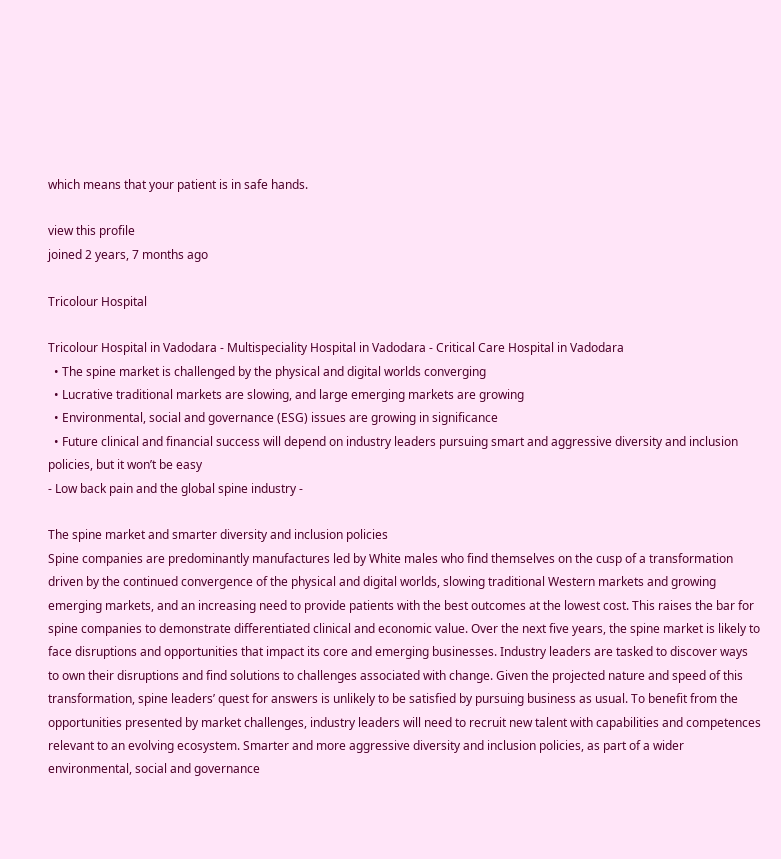which means that your patient is in safe hands.

view this profile
joined 2 years, 7 months ago

Tricolour Hospital

Tricolour Hospital in Vadodara - Multispeciality Hospital in Vadodara - Critical Care Hospital in Vadodara
  • The spine market is challenged by the physical and digital worlds converging
  • Lucrative traditional markets are slowing, and large emerging markets are growing
  • Environmental, social and governance (ESG) issues are growing in significance
  • Future clinical and financial success will depend on industry leaders pursuing smart and aggressive diversity and inclusion policies, but it won’t be easy
- Low back pain and the global spine industry -

The spine market and smarter diversity and inclusion policies
Spine companies are predominantly manufactures led by White males who find themselves on the cusp of a transformation driven by the continued convergence of the physical and digital worlds, slowing traditional Western markets and growing emerging markets, and an increasing need to provide patients with the best outcomes at the lowest cost. This raises the bar for spine companies to demonstrate differentiated clinical and economic value. Over the next five years, the spine market is likely to face disruptions and opportunities that impact its core and emerging businesses. Industry leaders are tasked to discover ways to own their disruptions and find solutions to challenges associated with change. Given the projected nature and speed of this transformation, spine leaders’ quest for answers is unlikely to be satisfied by pursuing business as usual. To benefit from the opportunities presented by market challenges, industry leaders will need to recruit new talent with capabilities and competences relevant to an evolving ecosystem. Smarter and more aggressive diversity and inclusion policies, as part of a wider environmental, social and governance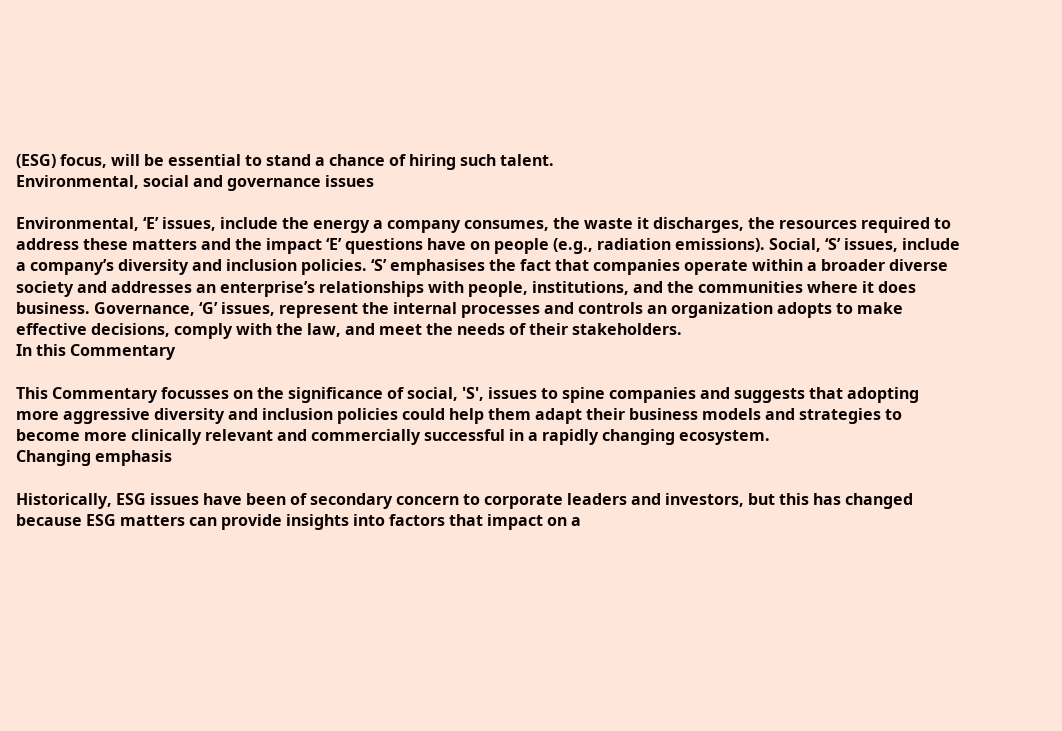(ESG) focus, will be essential to stand a chance of hiring such talent.
Environmental, social and governance issues

Environmental, ‘E’ issues, include the energy a company consumes, the waste it discharges, the resources required to address these matters and the impact ‘E’ questions have on people (e.g., radiation emissions). Social, ‘S’ issues, include a company’s diversity and inclusion policies. ‘S’ emphasises the fact that companies operate within a broader diverse society and addresses an enterprise’s relationships with people, institutions, and the communities where it does business. Governance, ‘G’ issues, represent the internal processes and controls an organization adopts to make effective decisions, comply with the law, and meet the needs of their stakeholders.
In this Commentary

This Commentary focusses on the significance of social, 'S', issues to spine companies and suggests that adopting more aggressive diversity and inclusion policies could help them adapt their business models and strategies to become more clinically relevant and commercially successful in a rapidly changing ecosystem.
Changing emphasis

Historically, ESG issues have been of secondary concern to corporate leaders and investors, but this has changed because ESG matters can provide insights into factors that impact on a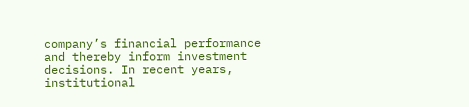company’s financial performance and thereby inform investment decisions. In recent years, institutional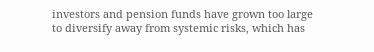investors and pension funds have grown too large to diversify away from systemic risks, which has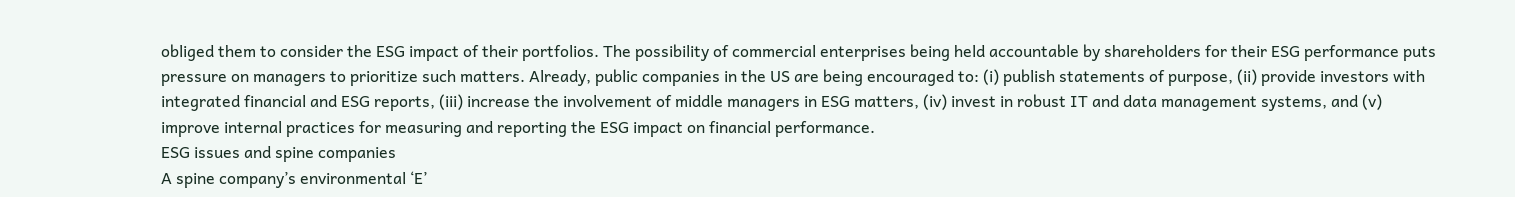obliged them to consider the ESG impact of their portfolios. The possibility of commercial enterprises being held accountable by shareholders for their ESG performance puts pressure on managers to prioritize such matters. Already, public companies in the US are being encouraged to: (i) publish statements of purpose, (ii) provide investors with integrated financial and ESG reports, (iii) increase the involvement of middle managers in ESG matters, (iv) invest in robust IT and data management systems, and (v) improve internal practices for measuring and reporting the ESG impact on financial performance.
ESG issues and spine companies
A spine company’s environmental ‘E’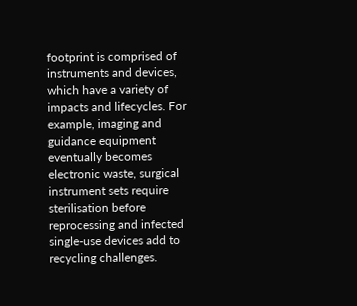footprint is comprised of instruments and devices, which have a variety of impacts and lifecycles. For example, imaging and guidance equipment eventually becomes electronic waste, surgical instrument sets require sterilisation before reprocessing and infected single-use devices add to recycling challenges.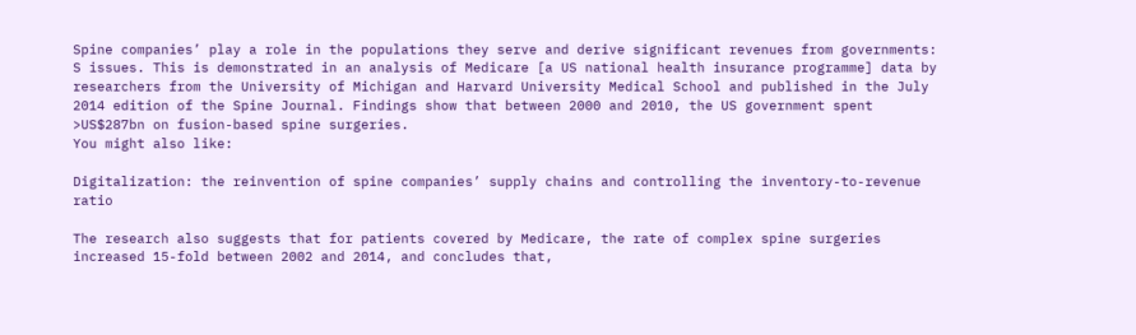Spine companies’ play a role in the populations they serve and derive significant revenues from governments: S issues. This is demonstrated in an analysis of Medicare [a US national health insurance programme] data by researchers from the University of Michigan and Harvard University Medical School and published in the July 2014 edition of the Spine Journal. Findings show that between 2000 and 2010, the US government spent >US$287bn on fusion-based spine surgeries.
You might also like:

Digitalization: the reinvention of spine companies’ supply chains and controlling the inventory-to-revenue ratio

The research also suggests that for patients covered by Medicare, the rate of complex spine surgeries increased 15-fold between 2002 and 2014, and concludes that,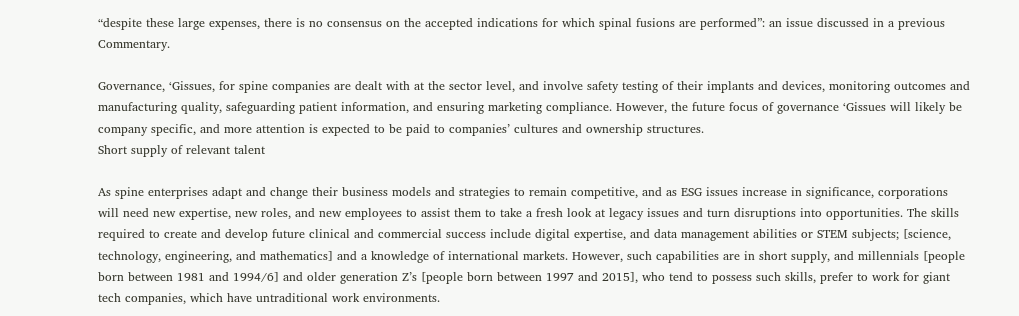“despite these large expenses, there is no consensus on the accepted indications for which spinal fusions are performed”: an issue discussed in a previous Commentary.

Governance, ‘Gissues, for spine companies are dealt with at the sector level, and involve safety testing of their implants and devices, monitoring outcomes and manufacturing quality, safeguarding patient information, and ensuring marketing compliance. However, the future focus of governance ‘Gissues will likely be company specific, and more attention is expected to be paid to companies’ cultures and ownership structures.
Short supply of relevant talent

As spine enterprises adapt and change their business models and strategies to remain competitive, and as ESG issues increase in significance, corporations will need new expertise, new roles, and new employees to assist them to take a fresh look at legacy issues and turn disruptions into opportunities. The skills required to create and develop future clinical and commercial success include digital expertise, and data management abilities or STEM subjects; [science, technology, engineering, and mathematics] and a knowledge of international markets. However, such capabilities are in short supply, and millennials [people born between 1981 and 1994/6] and older generation Z’s [people born between 1997 and 2015], who tend to possess such skills, prefer to work for giant tech companies, which have untraditional work environments.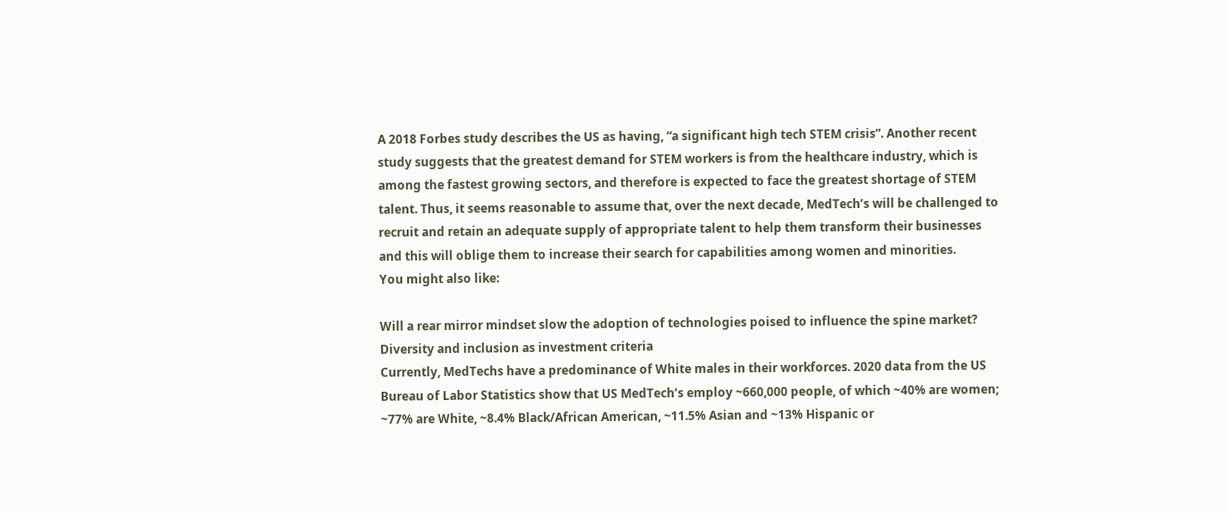A 2018 Forbes study describes the US as having, “a significant high tech STEM crisis”. Another recent study suggests that the greatest demand for STEM workers is from the healthcare industry, which is among the fastest growing sectors, and therefore is expected to face the greatest shortage of STEM talent. Thus, it seems reasonable to assume that, over the next decade, MedTech’s will be challenged to recruit and retain an adequate supply of appropriate talent to help them transform their businesses and this will oblige them to increase their search for capabilities among women and minorities.
You might also like:

Will a rear mirror mindset slow the adoption of technologies poised to influence the spine market?
Diversity and inclusion as investment criteria
Currently, MedTechs have a predominance of White males in their workforces. 2020 data from the US Bureau of Labor Statistics show that US MedTech’s employ ~660,000 people, of which ~40% are women; ~77% are White, ~8.4% Black/African American, ~11.5% Asian and ~13% Hispanic or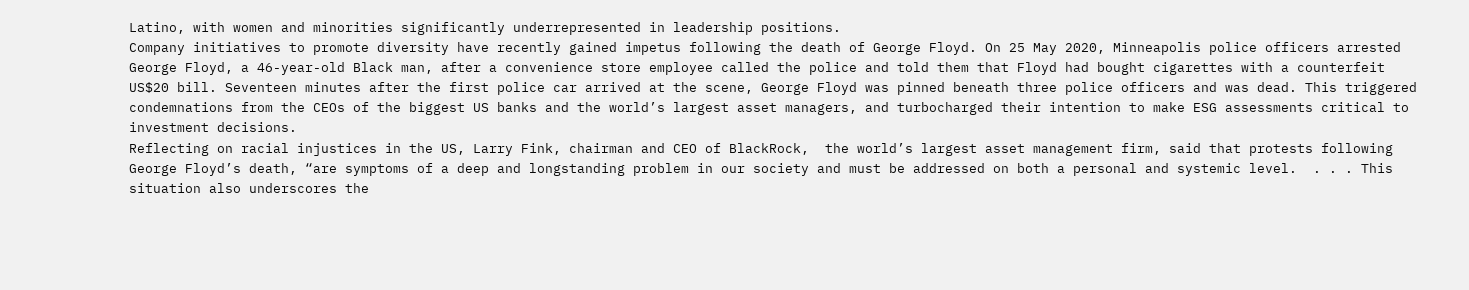Latino, with women and minorities significantly underrepresented in leadership positions.
Company initiatives to promote diversity have recently gained impetus following the death of George Floyd. On 25 May 2020, Minneapolis police officers arrested George Floyd, a 46-year-old Black man, after a convenience store employee called the police and told them that Floyd had bought cigarettes with a counterfeit US$20 bill. Seventeen minutes after the first police car arrived at the scene, George Floyd was pinned beneath three police officers and was dead. This triggered condemnations from the CEOs of the biggest US banks and the world’s largest asset managers, and turbocharged their intention to make ESG assessments critical to investment decisions.
Reflecting on racial injustices in the US, Larry Fink, chairman and CEO of BlackRock,  the world’s largest asset management firm, said that protests following George Floyd’s death, “are symptoms of a deep and longstanding problem in our society and must be addressed on both a personal and systemic level.  . . . This situation also underscores the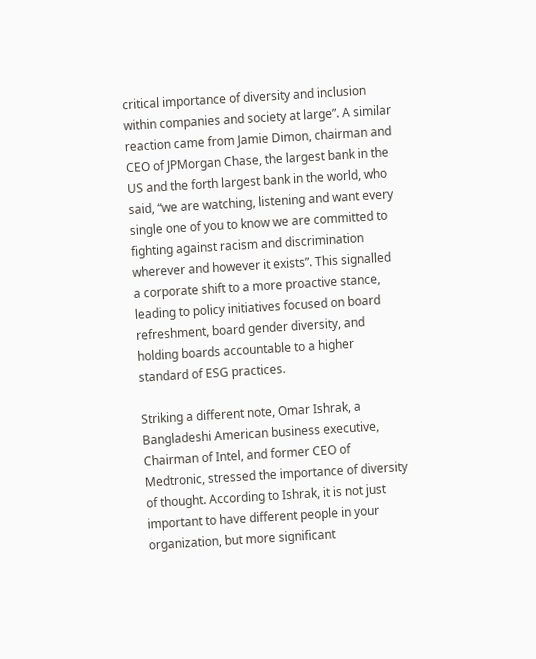critical importance of diversity and inclusion within companies and society at large”. A similar reaction came from Jamie Dimon, chairman and CEO of JPMorgan Chase, the largest bank in the US and the forth largest bank in the world, who said, “we are watching, listening and want every single one of you to know we are committed to fighting against racism and discrimination wherever and however it exists”. This signalled a corporate shift to a more proactive stance, leading to policy initiatives focused on board refreshment, board gender diversity, and holding boards accountable to a higher standard of ESG practices.

Striking a different note, Omar Ishrak, a Bangladeshi American business executive, Chairman of Intel, and former CEO of Medtronic, stressed the importance of diversity of thought. According to Ishrak, it is not just important to have different people in your organization, but more significant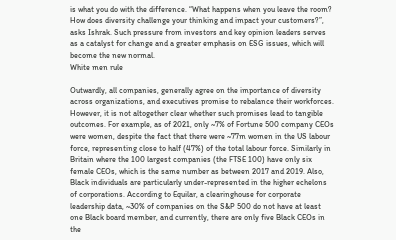is what you do with the difference. “What happens when you leave the room? How does diversity challenge your thinking and impact your customers?”, asks Ishrak. Such pressure from investors and key opinion leaders serves as a catalyst for change and a greater emphasis on ESG issues, which will become the new normal.
White men rule

Outwardly, all companies, generally agree on the importance of diversity across organizations, and executives promise to rebalance their workforces. However, it is not altogether clear whether such promises lead to tangible outcomes. For example, as of 2021, only ~7% of Fortune 500 company CEOs were women, despite the fact that there were ~77m women in the US labour force, representing close to half (47%) of the total labour force. Similarly in Britain where the 100 largest companies (the FTSE 100) have only six female CEOs, which is the same number as between 2017 and 2019. Also, Black individuals are particularly under-represented in the higher echelons of corporations. According to Equilar, a clearinghouse for corporate leadership data, ~30% of companies on the S&P 500 do not have at least one Black board member, and currently, there are only five Black CEOs in the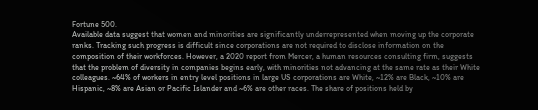Fortune 500.
Available data suggest that women and minorities are significantly underrepresented when moving up the corporate ranks. Tracking such progress is difficult since corporations are not required to disclose information on the composition of their workforces. However, a 2020 report from Mercer, a human resources consulting firm, suggests that the problem of diversity in companies begins early, with minorities not advancing at the same rate as their White colleagues. ~64% of workers in entry level positions in large US corporations are White, ~12% are Black, ~10% are Hispanic, ~8% are Asian or Pacific Islander and ~6% are other races. The share of positions held by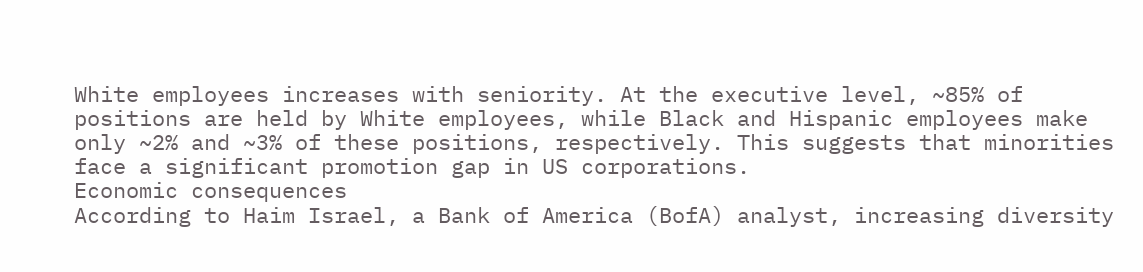White employees increases with seniority. At the executive level, ~85% of positions are held by White employees, while Black and Hispanic employees make only ~2% and ~3% of these positions, respectively. This suggests that minorities face a significant promotion gap in US corporations.
Economic consequences
According to Haim Israel, a Bank of America (BofA) analyst, increasing diversity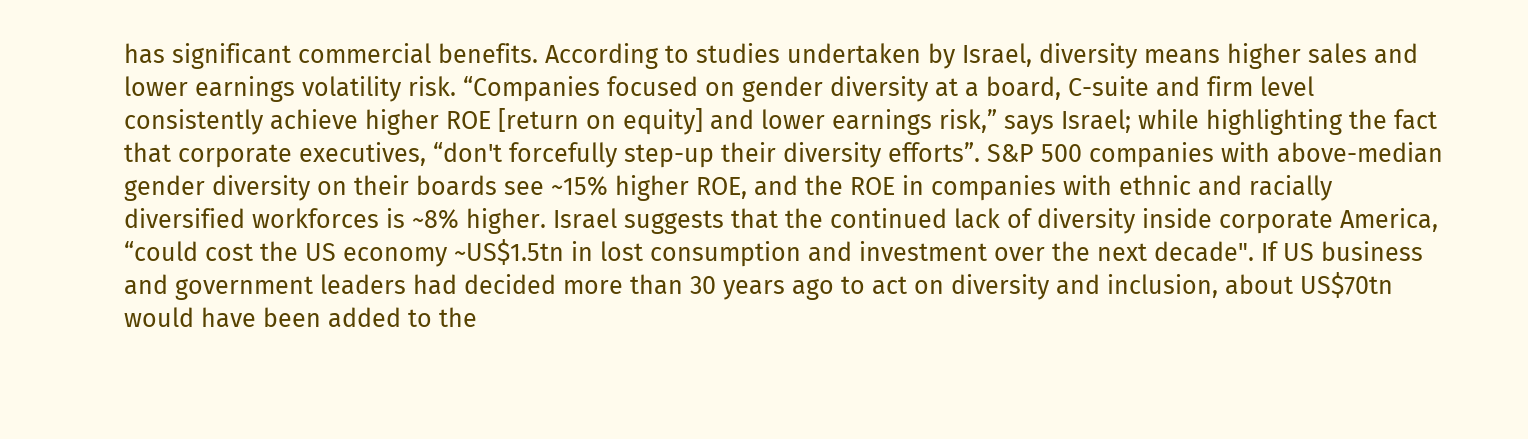has significant commercial benefits. According to studies undertaken by Israel, diversity means higher sales and lower earnings volatility risk. “Companies focused on gender diversity at a board, C-suite and firm level consistently achieve higher ROE [return on equity] and lower earnings risk,” says Israel; while highlighting the fact that corporate executives, “don't forcefully step-up their diversity efforts”. S&P 500 companies with above-median gender diversity on their boards see ~15% higher ROE, and the ROE in companies with ethnic and racially diversified workforces is ~8% higher. Israel suggests that the continued lack of diversity inside corporate America, “could cost the US economy ~US$1.5tn in lost consumption and investment over the next decade". If US business and government leaders had decided more than 30 years ago to act on diversity and inclusion, about US$70tn would have been added to the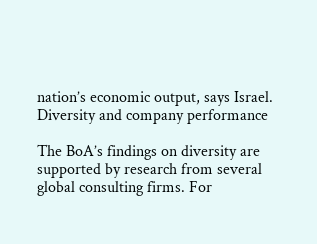nation’s economic output, says Israel.
Diversity and company performance

The BoA’s findings on diversity are supported by research from several global consulting firms. For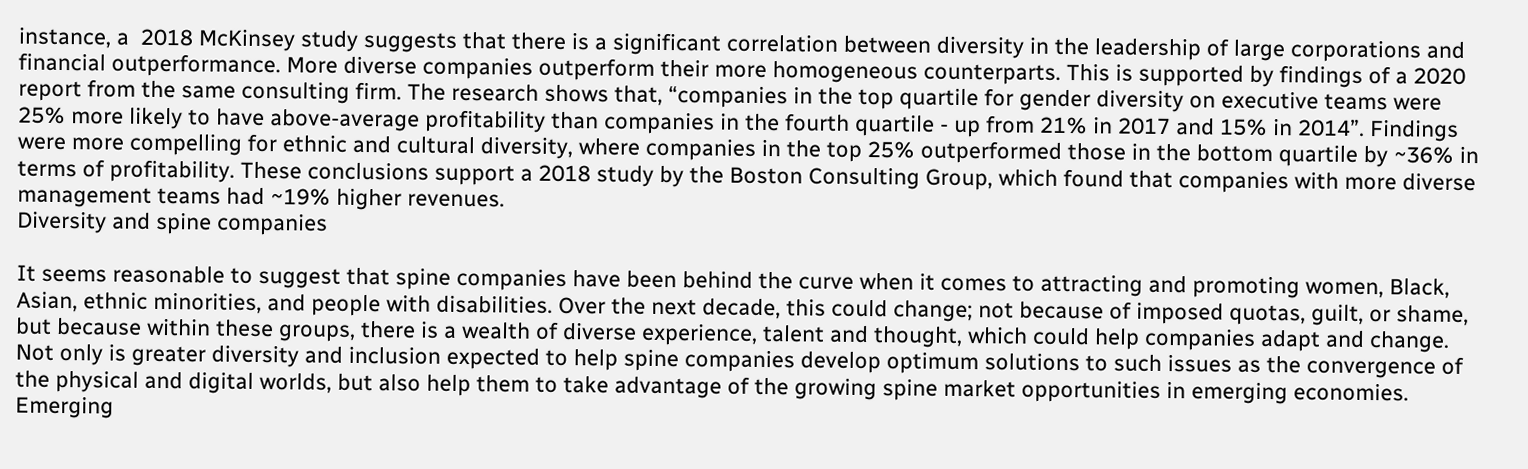instance, a  2018 McKinsey study suggests that there is a significant correlation between diversity in the leadership of large corporations and financial outperformance. More diverse companies outperform their more homogeneous counterparts. This is supported by findings of a 2020 report from the same consulting firm. The research shows that, “companies in the top quartile for gender diversity on executive teams were 25% more likely to have above-average profitability than companies in the fourth quartile - up from 21% in 2017 and 15% in 2014”. Findings were more compelling for ethnic and cultural diversity, where companies in the top 25% outperformed those in the bottom quartile by ~36% in terms of profitability. These conclusions support a 2018 study by the Boston Consulting Group, which found that companies with more diverse management teams had ~19% higher revenues.
Diversity and spine companies

It seems reasonable to suggest that spine companies have been behind the curve when it comes to attracting and promoting women, Black, Asian, ethnic minorities, and people with disabilities. Over the next decade, this could change; not because of imposed quotas, guilt, or shame, but because within these groups, there is a wealth of diverse experience, talent and thought, which could help companies adapt and change. Not only is greater diversity and inclusion expected to help spine companies develop optimum solutions to such issues as the convergence of the physical and digital worlds, but also help them to take advantage of the growing spine market opportunities in emerging economies.
Emerging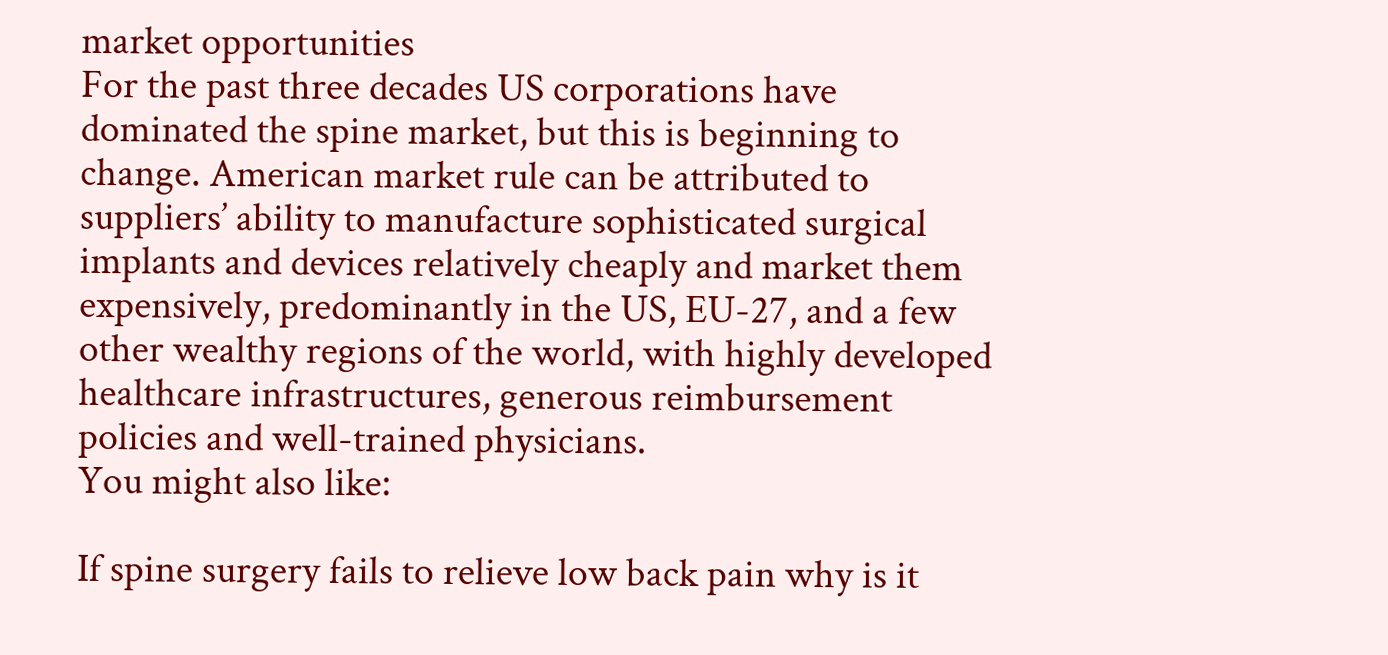market opportunities
For the past three decades US corporations have dominated the spine market, but this is beginning to change. American market rule can be attributed to suppliers’ ability to manufacture sophisticated surgical implants and devices relatively cheaply and market them expensively, predominantly in the US, EU-27, and a few other wealthy regions of the world, with highly developed healthcare infrastructures, generous reimbursement policies and well-trained physicians.
You might also like:

If spine surgery fails to relieve low back pain why is it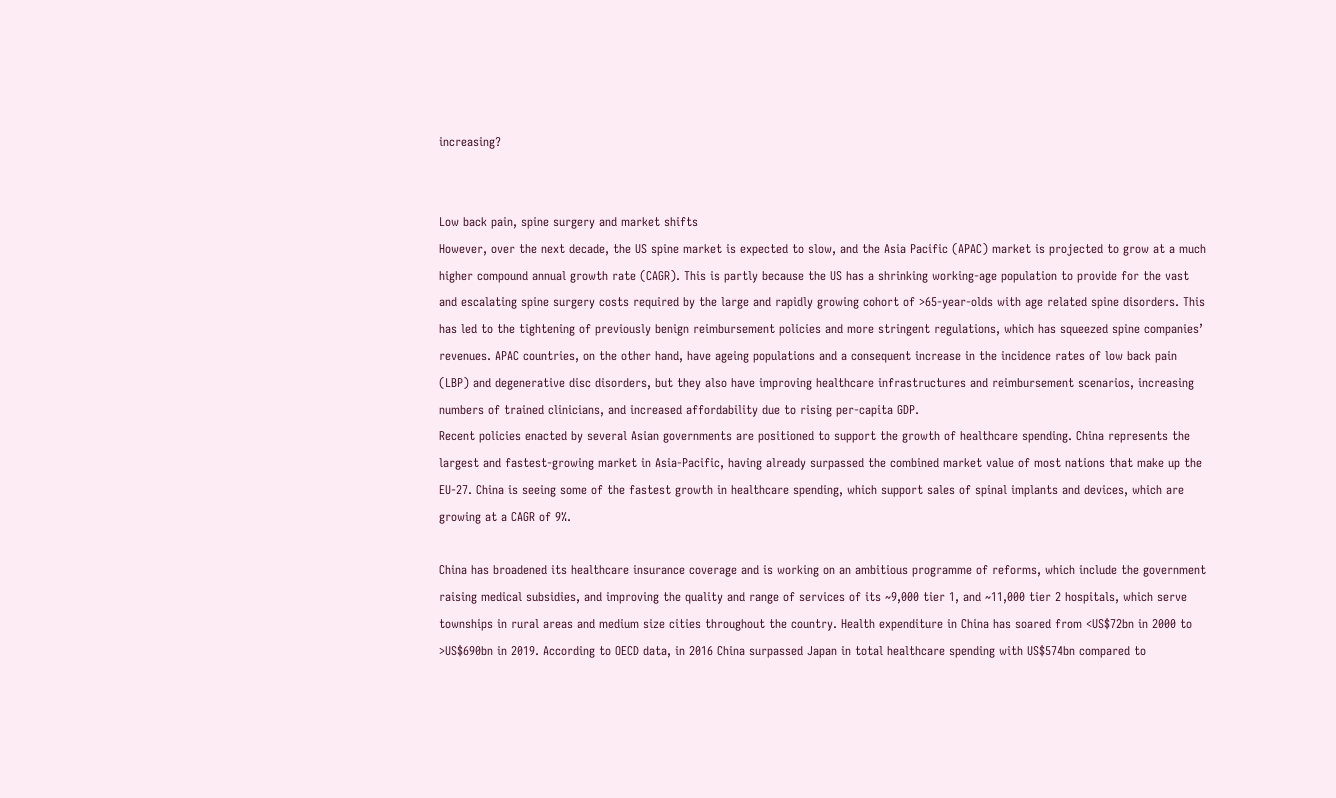increasing?


Low back pain, spine surgery and market shifts
However, over the next decade, the US spine market is expected to slow, and the Asia Pacific (APAC) market is projected to grow at a much higher compound annual growth rate (CAGR). This is partly because the US has a shrinking working-age population to provide for the vast and escalating spine surgery costs required by the large and rapidly growing cohort of >65-year-olds with age related spine disorders. This has led to the tightening of previously benign reimbursement policies and more stringent regulations, which has squeezed spine companies’ revenues. APAC countries, on the other hand, have ageing populations and a consequent increase in the incidence rates of low back pain (LBP) and degenerative disc disorders, but they also have improving healthcare infrastructures and reimbursement scenarios, increasing numbers of trained clinicians, and increased affordability due to rising per-capita GDP.
Recent policies enacted by several Asian governments are positioned to support the growth of healthcare spending. China represents the largest and fastest-growing market in Asia-Pacific, having already surpassed the combined market value of most nations that make up the EU-27. China is seeing some of the fastest growth in healthcare spending, which support sales of spinal implants and devices, which are growing at a CAGR of 9%.

China has broadened its healthcare insurance coverage and is working on an ambitious programme of reforms, which include the government raising medical subsidies, and improving the quality and range of services of its ~9,000 tier 1, and ~11,000 tier 2 hospitals, which serve townships in rural areas and medium size cities throughout the country. Health expenditure in China has soared from <US$72bn in 2000 to >US$690bn in 2019. According to OECD data, in 2016 China surpassed Japan in total healthcare spending with US$574bn compared to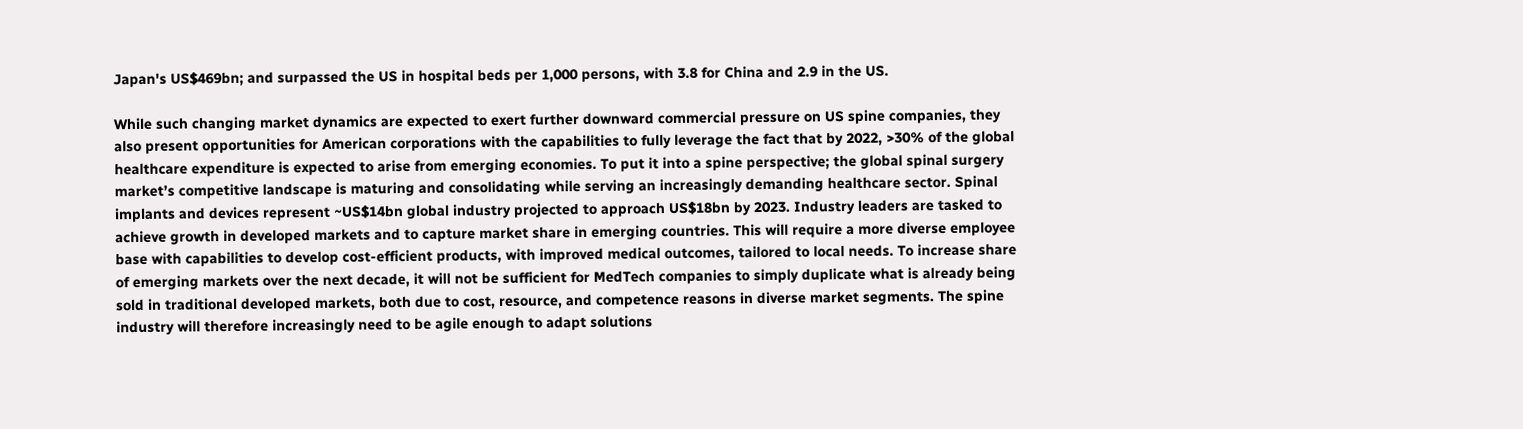Japan's US$469bn; and surpassed the US in hospital beds per 1,000 persons, with 3.8 for China and 2.9 in the US.

While such changing market dynamics are expected to exert further downward commercial pressure on US spine companies, they also present opportunities for American corporations with the capabilities to fully leverage the fact that by 2022, >30% of the global healthcare expenditure is expected to arise from emerging economies. To put it into a spine perspective; the global spinal surgery market’s competitive landscape is maturing and consolidating while serving an increasingly demanding healthcare sector. Spinal implants and devices represent ~US$14bn global industry projected to approach US$18bn by 2023. Industry leaders are tasked to achieve growth in developed markets and to capture market share in emerging countries. This will require a more diverse employee base with capabilities to develop cost-efficient products, with improved medical outcomes, tailored to local needs. To increase share of emerging markets over the next decade, it will not be sufficient for MedTech companies to simply duplicate what is already being sold in traditional developed markets, both due to cost, resource, and competence reasons in diverse market segments. The spine industry will therefore increasingly need to be agile enough to adapt solutions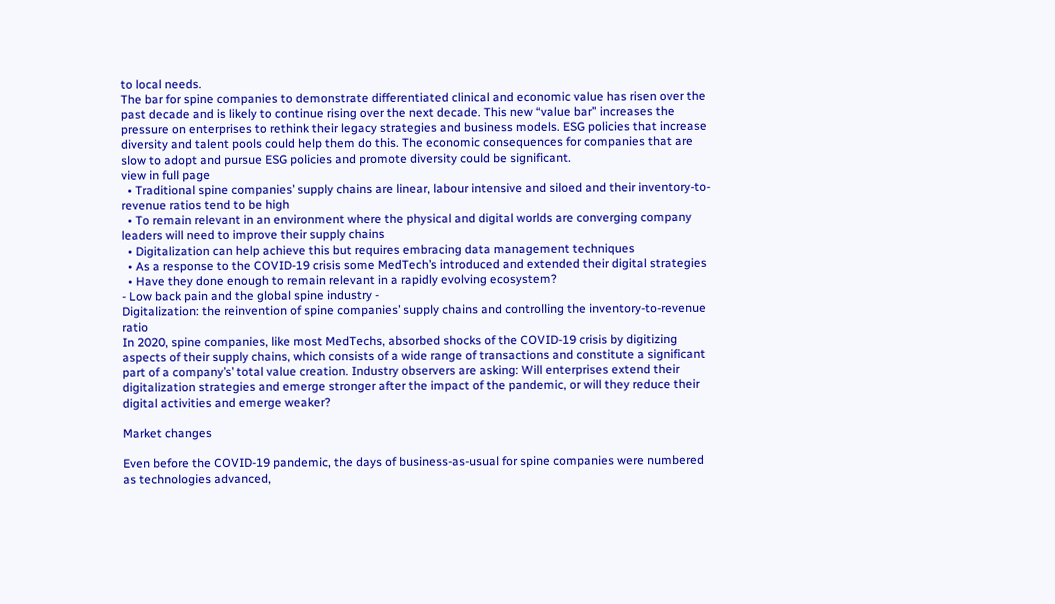to local needs.
The bar for spine companies to demonstrate differentiated clinical and economic value has risen over the past decade and is likely to continue rising over the next decade. This new “value bar” increases the pressure on enterprises to rethink their legacy strategies and business models. ESG policies that increase diversity and talent pools could help them do this. The economic consequences for companies that are slow to adopt and pursue ESG policies and promote diversity could be significant.
view in full page
  • Traditional spine companies’ supply chains are linear, labour intensive and siloed and their inventory-to-revenue ratios tend to be high
  • To remain relevant in an environment where the physical and digital worlds are converging company leaders will need to improve their supply chains
  • Digitalization can help achieve this but requires embracing data management techniques
  • As a response to the COVID-19 crisis some MedTech’s introduced and extended their digital strategies
  • Have they done enough to remain relevant in a rapidly evolving ecosystem?
- Low back pain and the global spine industry -
Digitalization: the reinvention of spine companies’ supply chains and controlling the inventory-to-revenue ratio
In 2020, spine companies, like most MedTechs, absorbed shocks of the COVID-19 crisis by digitizing aspects of their supply chains, which consists of a wide range of transactions and constitute a significant part of a company’s’ total value creation. Industry observers are asking: Will enterprises extend their digitalization strategies and emerge stronger after the impact of the pandemic, or will they reduce their digital activities and emerge weaker?

Market changes

Even before the COVID-19 pandemic, the days of business-as-usual for spine companies were numbered as technologies advanced,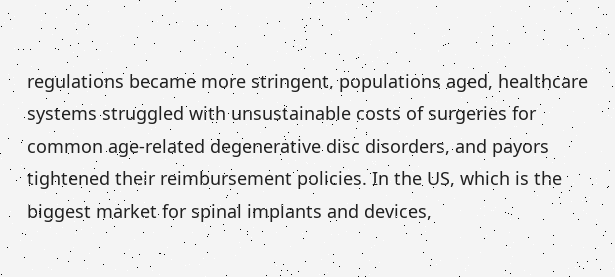regulations became more stringent, populations aged, healthcare systems struggled with unsustainable costs of surgeries for common age-related degenerative disc disorders, and payors tightened their reimbursement policies. In the US, which is the biggest market for spinal implants and devices,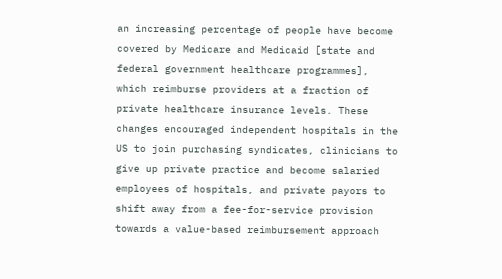an increasing percentage of people have become covered by Medicare and Medicaid [state and federal government healthcare programmes], which reimburse providers at a fraction of private healthcare insurance levels. These changes encouraged independent hospitals in the US to join purchasing syndicates, clinicians to give up private practice and become salaried employees of hospitals, and private payors to shift away from a fee-for-service provision towards a value-based reimbursement approach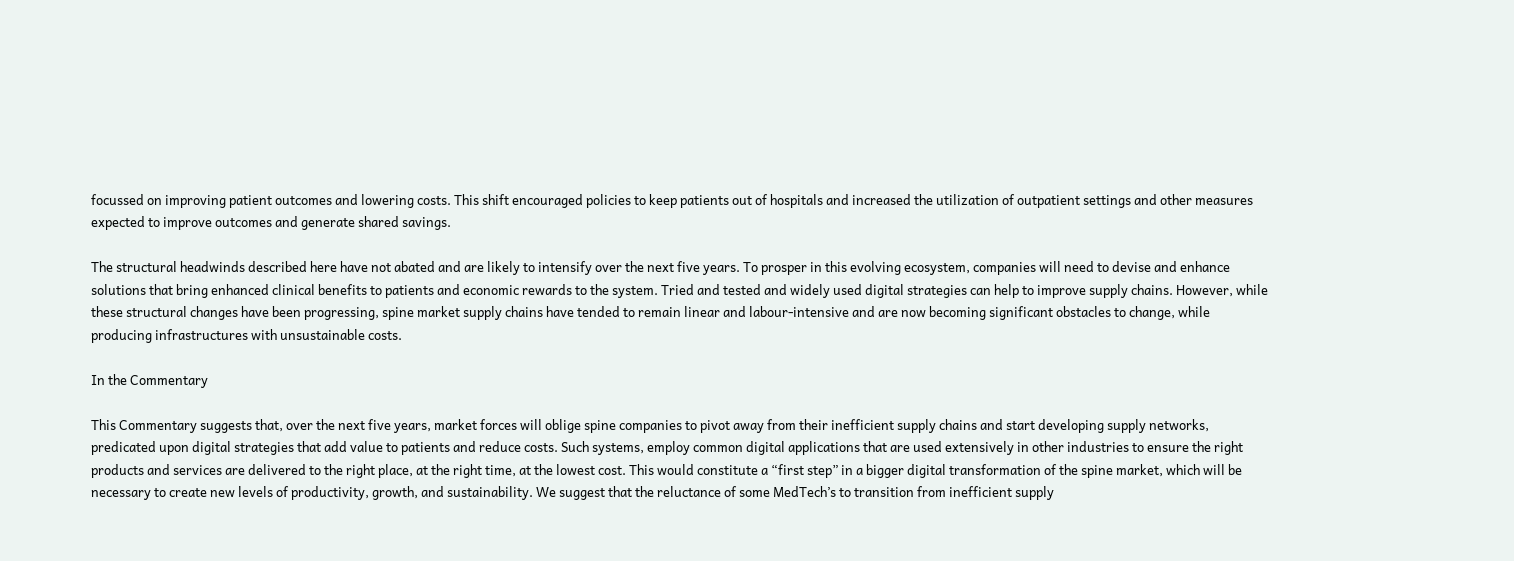focussed on improving patient outcomes and lowering costs. This shift encouraged policies to keep patients out of hospitals and increased the utilization of outpatient settings and other measures expected to improve outcomes and generate shared savings.

The structural headwinds described here have not abated and are likely to intensify over the next five years. To prosper in this evolving ecosystem, companies will need to devise and enhance solutions that bring enhanced clinical benefits to patients and economic rewards to the system. Tried and tested and widely used digital strategies can help to improve supply chains. However, while these structural changes have been progressing, spine market supply chains have tended to remain linear and labour-intensive and are now becoming significant obstacles to change, while producing infrastructures with unsustainable costs.

In the Commentary

This Commentary suggests that, over the next five years, market forces will oblige spine companies to pivot away from their inefficient supply chains and start developing supply networks, predicated upon digital strategies that add value to patients and reduce costs. Such systems, employ common digital applications that are used extensively in other industries to ensure the right products and services are delivered to the right place, at the right time, at the lowest cost. This would constitute a “first step” in a bigger digital transformation of the spine market, which will be necessary to create new levels of productivity, growth, and sustainability. We suggest that the reluctance of some MedTech’s to transition from inefficient supply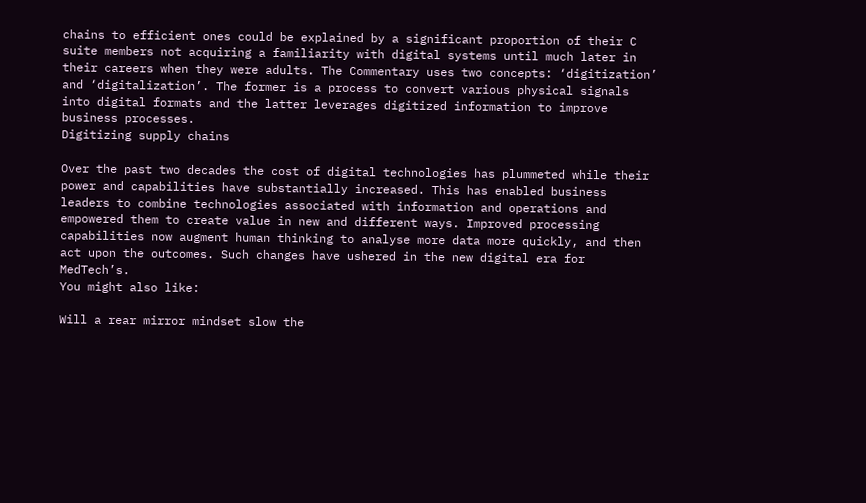chains to efficient ones could be explained by a significant proportion of their C suite members not acquiring a familiarity with digital systems until much later in their careers when they were adults. The Commentary uses two concepts: ‘digitization’ and ‘digitalization’. The former is a process to convert various physical signals into digital formats and the latter leverages digitized information to improve business processes.
Digitizing supply chains

Over the past two decades the cost of digital technologies has plummeted while their power and capabilities have substantially increased. This has enabled business leaders to combine technologies associated with information and operations and empowered them to create value in new and different ways. Improved processing capabilities now augment human thinking to analyse more data more quickly, and then act upon the outcomes. Such changes have ushered in the new digital era for MedTech’s.
You might also like:

Will a rear mirror mindset slow the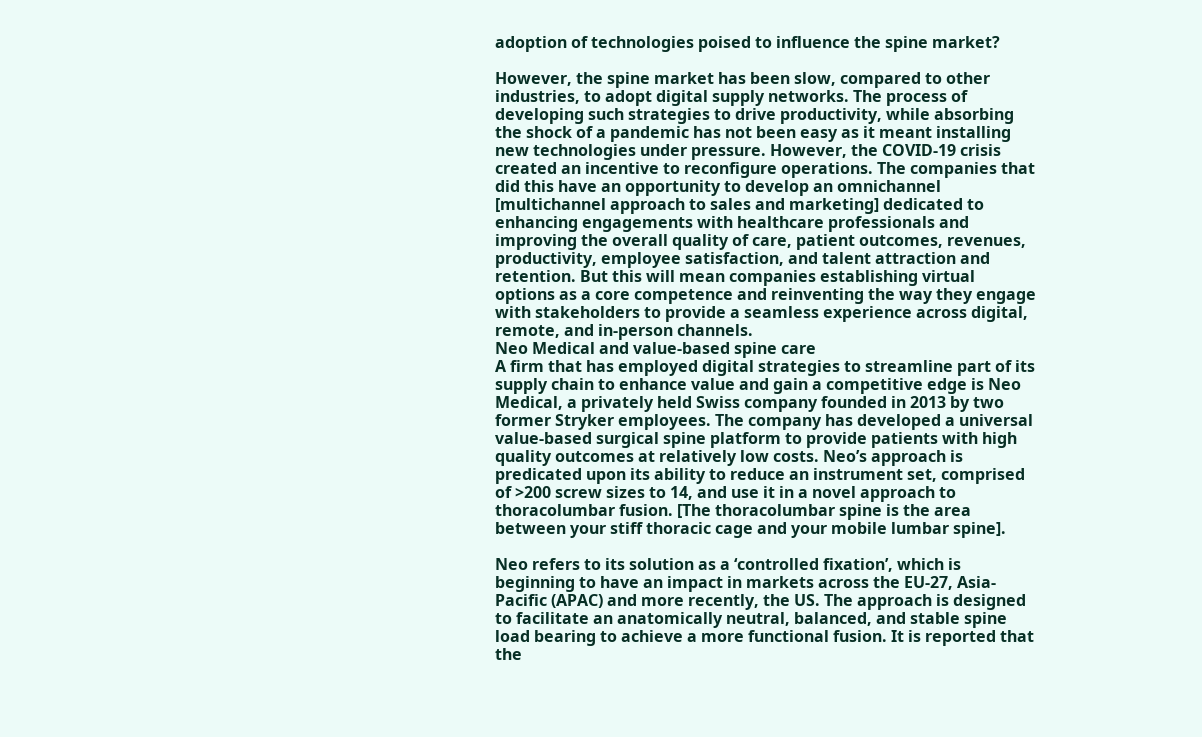adoption of technologies poised to influence the spine market?

However, the spine market has been slow, compared to other industries, to adopt digital supply networks. The process of developing such strategies to drive productivity, while absorbing the shock of a pandemic has not been easy as it meant installing new technologies under pressure. However, the COVID-19 crisis created an incentive to reconfigure operations. The companies that did this have an opportunity to develop an omnichannel [multichannel approach to sales and marketing] dedicated to enhancing engagements with healthcare professionals and improving the overall quality of care, patient outcomes, revenues, productivity, employee satisfaction, and talent attraction and retention. But this will mean companies establishing virtual options as a core competence and reinventing the way they engage with stakeholders to provide a seamless experience across digital, remote, and in-person channels.
Neo Medical and value-based spine care
A firm that has employed digital strategies to streamline part of its supply chain to enhance value and gain a competitive edge is Neo Medical, a privately held Swiss company founded in 2013 by two former Stryker employees. The company has developed a universal value-based surgical spine platform to provide patients with high quality outcomes at relatively low costs. Neo’s approach is predicated upon its ability to reduce an instrument set, comprised of >200 screw sizes to 14, and use it in a novel approach to thoracolumbar fusion. [The thoracolumbar spine is the area between your stiff thoracic cage and your mobile lumbar spine].

Neo refers to its solution as a ‘controlled fixation’, which is beginning to have an impact in markets across the EU-27, Asia-Pacific (APAC) and more recently, the US. The approach is designed to facilitate an anatomically neutral, balanced, and stable spine load bearing to achieve a more functional fusion. It is reported that the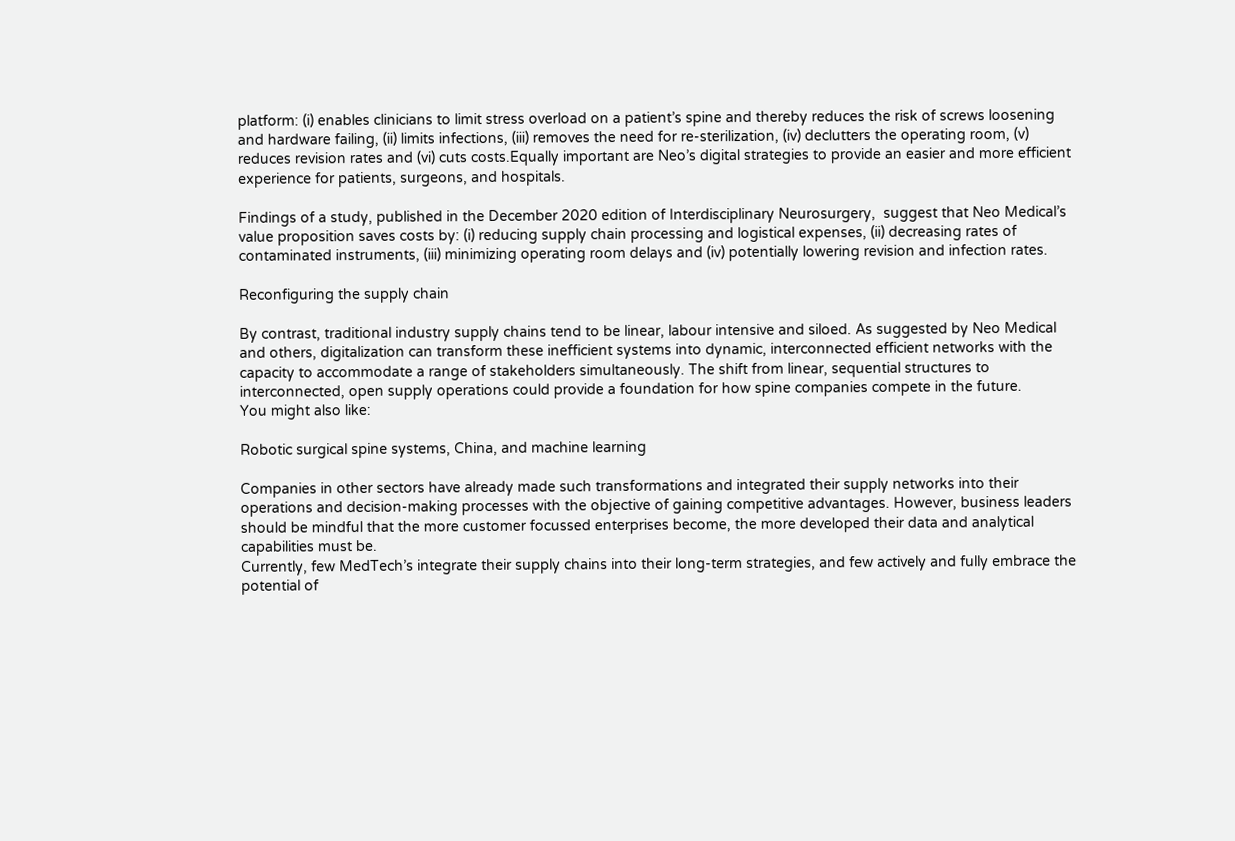platform: (i) enables clinicians to limit stress overload on a patient’s spine and thereby reduces the risk of screws loosening and hardware failing, (ii) limits infections, (iii) removes the need for re-sterilization, (iv) declutters the operating room, (v) reduces revision rates and (vi) cuts costs.Equally important are Neo’s digital strategies to provide an easier and more efficient experience for patients, surgeons, and hospitals.

Findings of a study, published in the December 2020 edition of Interdisciplinary Neurosurgery,  suggest that Neo Medical’s value proposition saves costs by: (i) reducing supply chain processing and logistical expenses, (ii) decreasing rates of contaminated instruments, (iii) minimizing operating room delays and (iv) potentially lowering revision and infection rates.

Reconfiguring the supply chain

By contrast, traditional industry supply chains tend to be linear, labour intensive and siloed. As suggested by Neo Medical and others, digitalization can transform these inefficient systems into dynamic, interconnected efficient networks with the capacity to accommodate a range of stakeholders simultaneously. The shift from linear, sequential structures to interconnected, open supply operations could provide a foundation for how spine companies compete in the future.
You might also like:

Robotic surgical spine systems, China, and machine learning

Companies in other sectors have already made such transformations and integrated their supply networks into their operations and decision-making processes with the objective of gaining competitive advantages. However, business leaders should be mindful that the more customer focussed enterprises become, the more developed their data and analytical capabilities must be.
Currently, few MedTech’s integrate their supply chains into their long-term strategies, and few actively and fully embrace the potential of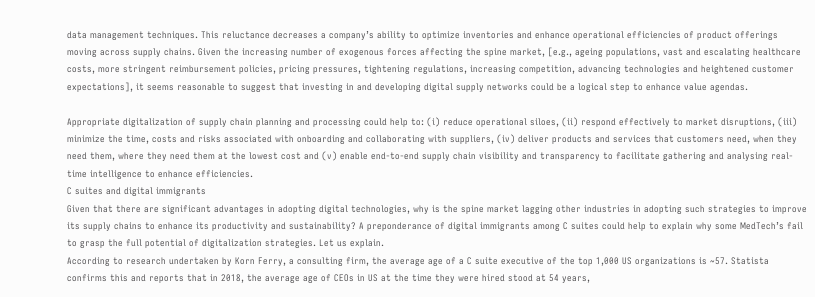data management techniques. This reluctance decreases a company’s ability to optimize inventories and enhance operational efficiencies of product offerings moving across supply chains. Given the increasing number of exogenous forces affecting the spine market, [e.g., ageing populations, vast and escalating healthcare costs, more stringent reimbursement policies, pricing pressures, tightening regulations, increasing competition, advancing technologies and heightened customer expectations], it seems reasonable to suggest that investing in and developing digital supply networks could be a logical step to enhance value agendas.

Appropriate digitalization of supply chain planning and processing could help to: (i) reduce operational siloes, (ii) respond effectively to market disruptions, (iii) minimize the time, costs and risks associated with onboarding and collaborating with suppliers, (iv) deliver products and services that customers need, when they need them, where they need them at the lowest cost and (v) enable end-to-end supply chain visibility and transparency to facilitate gathering and analysing real-time intelligence to enhance efficiencies.
C suites and digital immigrants
Given that there are significant advantages in adopting digital technologies, why is the spine market lagging other industries in adopting such strategies to improve its supply chains to enhance its productivity and sustainability? A preponderance of digital immigrants among C suites could help to explain why some MedTech’s fail to grasp the full potential of digitalization strategies. Let us explain.
According to research undertaken by Korn Ferry, a consulting firm, the average age of a C suite executive of the top 1,000 US organizations is ~57. Statista confirms this and reports that in 2018, the average age of CEOs in US at the time they were hired stood at 54 years,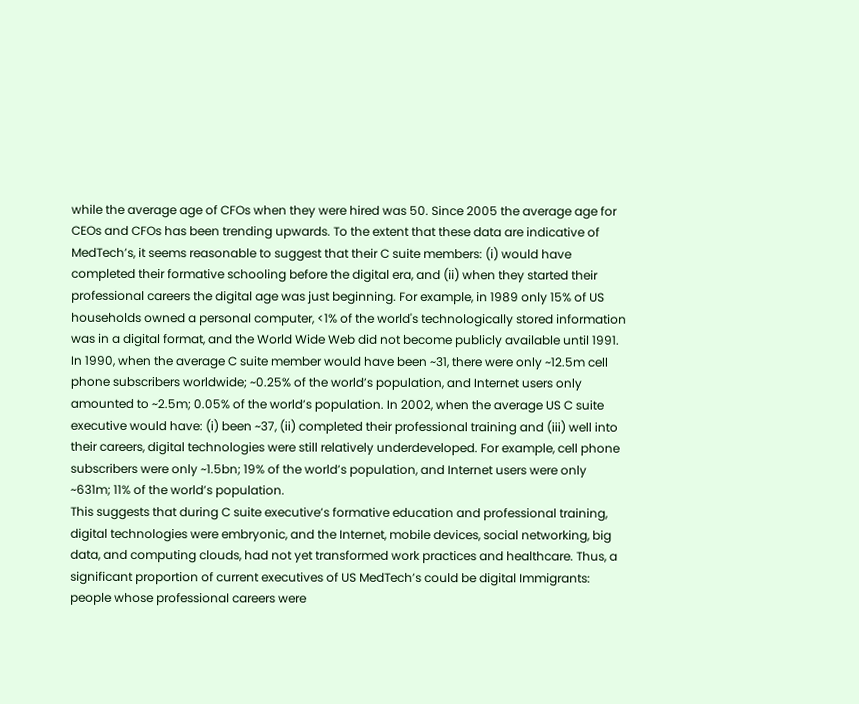while the average age of CFOs when they were hired was 50. Since 2005 the average age for CEOs and CFOs has been trending upwards. To the extent that these data are indicative of MedTech’s, it seems reasonable to suggest that their C suite members: (i) would have completed their formative schooling before the digital era, and (ii) when they started their professional careers the digital age was just beginning. For example, in 1989 only 15% of US households owned a personal computer, <1% of the world's technologically stored information was in a digital format, and the World Wide Web did not become publicly available until 1991. In 1990, when the average C suite member would have been ~31, there were only ~12.5m cell phone subscribers worldwide; ~0.25% of the world’s population, and Internet users only amounted to ~2.5m; 0.05% of the world’s population. In 2002, when the average US C suite executive would have: (i) been ~37, (ii) completed their professional training and (iii) well into their careers, digital technologies were still relatively underdeveloped. For example, cell phone subscribers were only ~1.5bn; 19% of the world’s population, and Internet users were only ~631m; 11% of the world’s population.
This suggests that during C suite executive’s formative education and professional training, digital technologies were embryonic, and the Internet, mobile devices, social networking, big data, and computing clouds, had not yet transformed work practices and healthcare. Thus, a significant proportion of current executives of US MedTech’s could be digital Immigrants: people whose professional careers were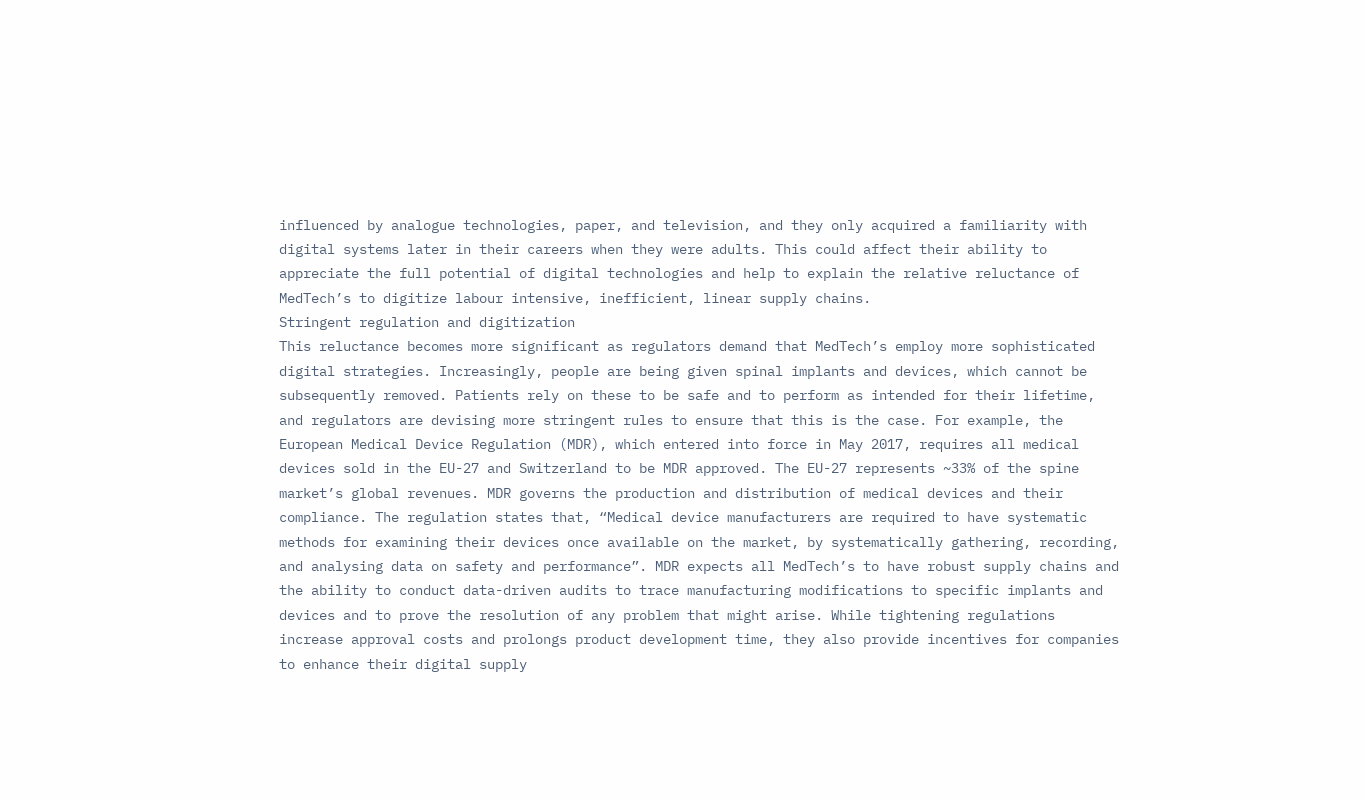influenced by analogue technologies, paper, and television, and they only acquired a familiarity with digital systems later in their careers when they were adults. This could affect their ability to appreciate the full potential of digital technologies and help to explain the relative reluctance of MedTech’s to digitize labour intensive, inefficient, linear supply chains.
Stringent regulation and digitization
This reluctance becomes more significant as regulators demand that MedTech’s employ more sophisticated digital strategies. Increasingly, people are being given spinal implants and devices, which cannot be subsequently removed. Patients rely on these to be safe and to perform as intended for their lifetime, and regulators are devising more stringent rules to ensure that this is the case. For example, the European Medical Device Regulation (MDR), which entered into force in May 2017, requires all medical devices sold in the EU-27 and Switzerland to be MDR approved. The EU-27 represents ~33% of the spine market’s global revenues. MDR governs the production and distribution of medical devices and their compliance. The regulation states that, “Medical device manufacturers are required to have systematic methods for examining their devices once available on the market, by systematically gathering, recording, and analysing data on safety and performance”. MDR expects all MedTech’s to have robust supply chains and the ability to conduct data-driven audits to trace manufacturing modifications to specific implants and devices and to prove the resolution of any problem that might arise. While tightening regulations increase approval costs and prolongs product development time, they also provide incentives for companies to enhance their digital supply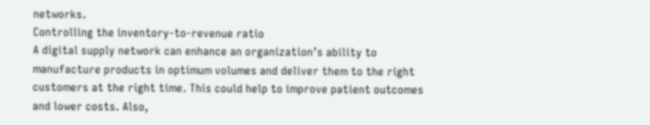networks.
Controlling the inventory-to-revenue ratio
A digital supply network can enhance an organization’s ability to manufacture products in optimum volumes and deliver them to the right customers at the right time. This could help to improve patient outcomes and lower costs. Also,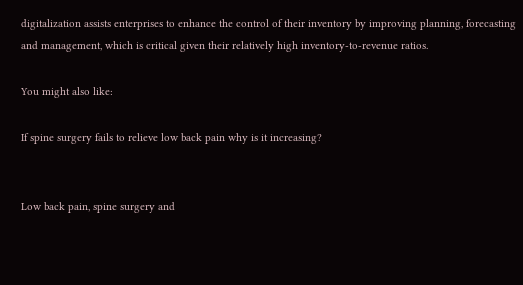digitalization assists enterprises to enhance the control of their inventory by improving planning, forecasting and management, which is critical given their relatively high inventory-to-revenue ratios.

You might also like:

If spine surgery fails to relieve low back pain why is it increasing?


Low back pain, spine surgery and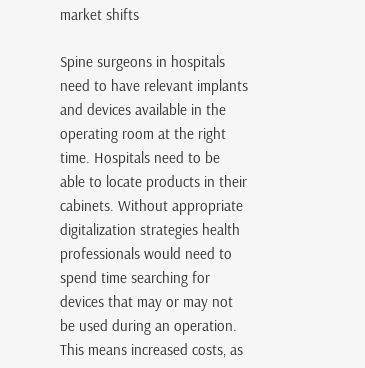market shifts

Spine surgeons in hospitals need to have relevant implants and devices available in the operating room at the right time. Hospitals need to be able to locate products in their cabinets. Without appropriate digitalization strategies health professionals would need to spend time searching for devices that may or may not be used during an operation. This means increased costs, as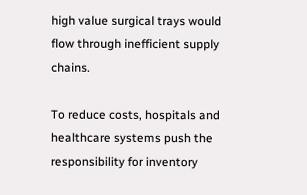high value surgical trays would flow through inefficient supply chains.

To reduce costs, hospitals and healthcare systems push the responsibility for inventory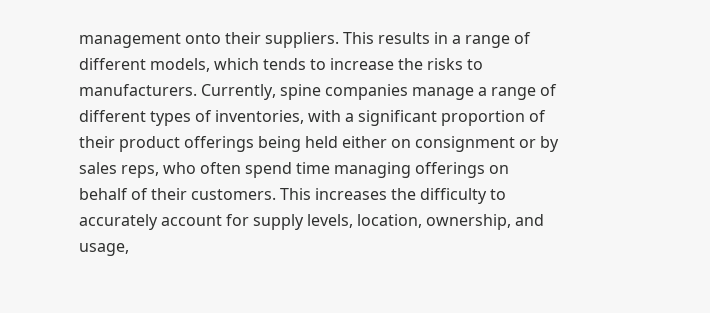management onto their suppliers. This results in a range of different models, which tends to increase the risks to manufacturers. Currently, spine companies manage a range of different types of inventories, with a significant proportion of their product offerings being held either on consignment or by sales reps, who often spend time managing offerings on behalf of their customers. This increases the difficulty to accurately account for supply levels, location, ownership, and usage,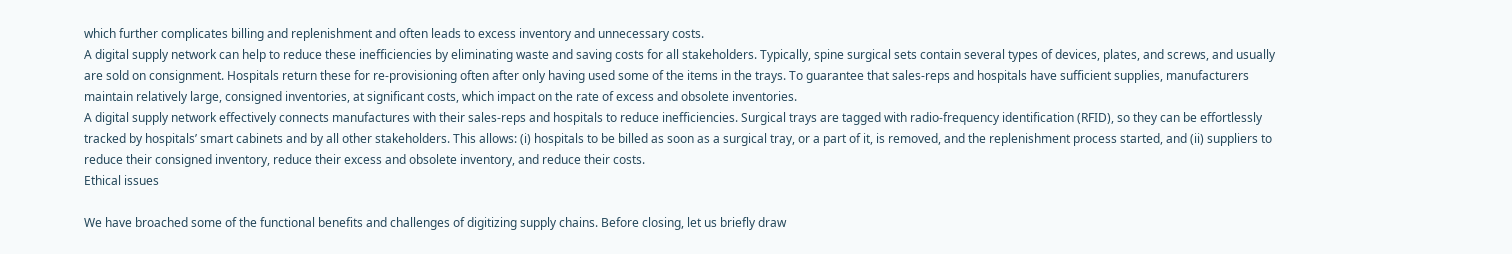which further complicates billing and replenishment and often leads to excess inventory and unnecessary costs.
A digital supply network can help to reduce these inefficiencies by eliminating waste and saving costs for all stakeholders. Typically, spine surgical sets contain several types of devices, plates, and screws, and usually are sold on consignment. Hospitals return these for re-provisioning often after only having used some of the items in the trays. To guarantee that sales-reps and hospitals have sufficient supplies, manufacturers maintain relatively large, consigned inventories, at significant costs, which impact on the rate of excess and obsolete inventories.
A digital supply network effectively connects manufactures with their sales-reps and hospitals to reduce inefficiencies. Surgical trays are tagged with radio-frequency identification (RFID), so they can be effortlessly tracked by hospitals’ smart cabinets and by all other stakeholders. This allows: (i) hospitals to be billed as soon as a surgical tray, or a part of it, is removed, and the replenishment process started, and (ii) suppliers to reduce their consigned inventory, reduce their excess and obsolete inventory, and reduce their costs.
Ethical issues

We have broached some of the functional benefits and challenges of digitizing supply chains. Before closing, let us briefly draw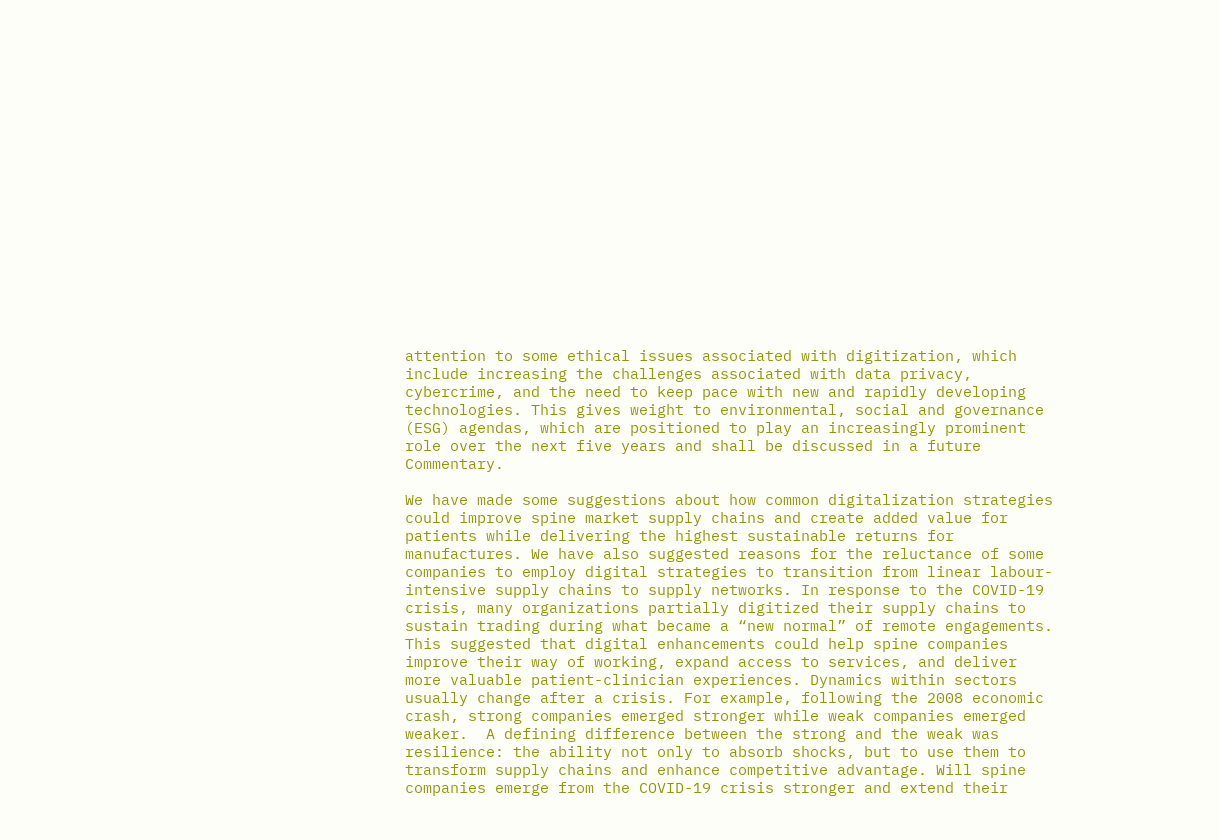attention to some ethical issues associated with digitization, which include increasing the challenges associated with data privacy, cybercrime, and the need to keep pace with new and rapidly developing technologies. This gives weight to environmental, social and governance (ESG) agendas, which are positioned to play an increasingly prominent role over the next five years and shall be discussed in a future Commentary.

We have made some suggestions about how common digitalization strategies could improve spine market supply chains and create added value for patients while delivering the highest sustainable returns for manufactures. We have also suggested reasons for the reluctance of some companies to employ digital strategies to transition from linear labour-intensive supply chains to supply networks. In response to the COVID-19 crisis, many organizations partially digitized their supply chains to sustain trading during what became a “new normal” of remote engagements. This suggested that digital enhancements could help spine companies improve their way of working, expand access to services, and deliver more valuable patient-clinician experiences. Dynamics within sectors usually change after a crisis. For example, following the 2008 economic crash, strong companies emerged stronger while weak companies emerged weaker.  A defining difference between the strong and the weak was resilience: the ability not only to absorb shocks, but to use them to transform supply chains and enhance competitive advantage. Will spine companies emerge from the COVID-19 crisis stronger and extend their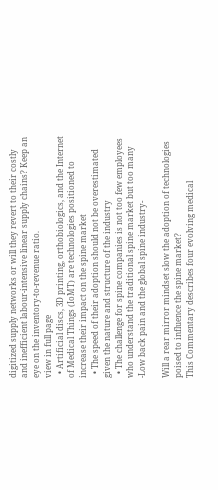digitized supply networks or will they revert to their costly and inefficient labour-intensive linear supply chains? Keep an eye on the inventory-to-revenue ratio.
view in full page
  • Artificial discs, 3D printing, orthobiologics, and the Internet of Medical Things (IoMT) are technologies positioned to increase their impact on the spine market
  • The speed of their adoption should not be overestimated given the nature and structure of the industry
  • The challenge for spine companies is not too few employees who understand the traditional spine market but too many
-Low back pain and the global spine industry-

Will a rear mirror mindset slow the adoption of technologies poised to influence the spine market?
This Commentary describes four evolving medical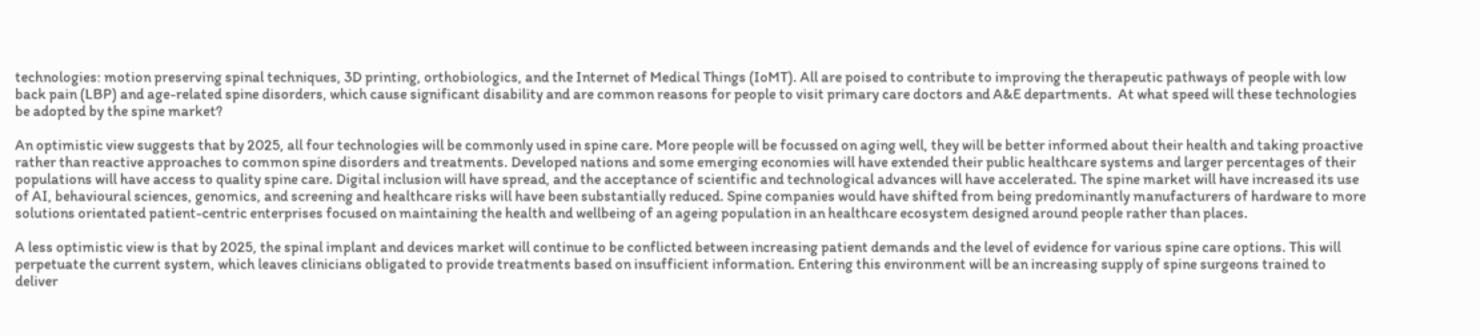technologies: motion preserving spinal techniques, 3D printing, orthobiologics, and the Internet of Medical Things (IoMT). All are poised to contribute to improving the therapeutic pathways of people with low back pain (LBP) and age-related spine disorders, which cause significant disability and are common reasons for people to visit primary care doctors and A&E departments.  At what speed will these technologies be adopted by the spine market?

An optimistic view suggests that by 2025, all four technologies will be commonly used in spine care. More people will be focussed on aging well, they will be better informed about their health and taking proactive rather than reactive approaches to common spine disorders and treatments. Developed nations and some emerging economies will have extended their public healthcare systems and larger percentages of their populations will have access to quality spine care. Digital inclusion will have spread, and the acceptance of scientific and technological advances will have accelerated. The spine market will have increased its use of AI, behavioural sciences, genomics, and screening and healthcare risks will have been substantially reduced. Spine companies would have shifted from being predominantly manufacturers of hardware to more solutions orientated patient-centric enterprises focused on maintaining the health and wellbeing of an ageing population in an healthcare ecosystem designed around people rather than places.

A less optimistic view is that by 2025, the spinal implant and devices market will continue to be conflicted between increasing patient demands and the level of evidence for various spine care options. This will perpetuate the current system, which leaves clinicians obligated to provide treatments based on insufficient information. Entering this environment will be an increasing supply of spine surgeons trained to deliver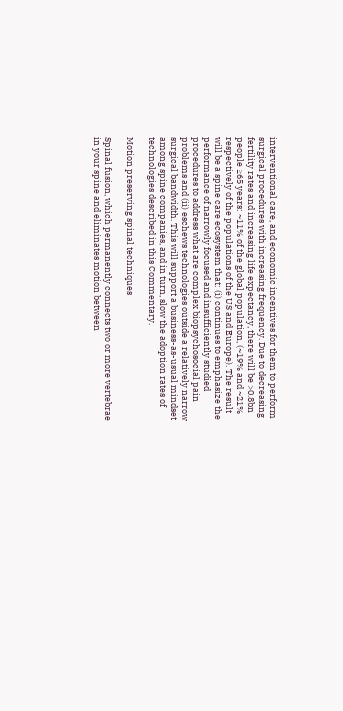interventional care, and economic incentives for them to perform surgical procedures with increasing frequency. Due to decreasing fertility rates and increasing life expectancy, there will be >0.8bn people ≥65 years: ~11% of the global population, (~19% and ~21% respectively of the populations of the US and Europe). The result will be a spine care ecosystem that: (i) continues to emphasize the performance of narrowly focused and insufficiently studied procedures to address what are complex biopsychosocial pain problems and (ii) eschews technologies outside a relatively narrow surgical bandwidth. This will support a business-as-usual mindset among spine companies, and in turn, slow the adoption rates of technologies described in this Commentary.

Motion preserving spinal techniques

Spinal fusion, which permanently connects two or more vertebrae in your spine and eliminates motion between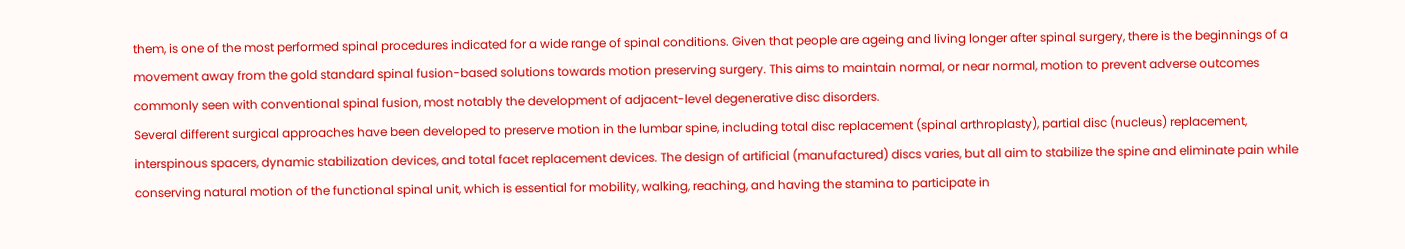them, is one of the most performed spinal procedures indicated for a wide range of spinal conditions. Given that people are ageing and living longer after spinal surgery, there is the beginnings of a movement away from the gold standard spinal fusion-based solutions towards motion preserving surgery. This aims to maintain normal, or near normal, motion to prevent adverse outcomes commonly seen with conventional spinal fusion, most notably the development of adjacent-level degenerative disc disorders.
Several different surgical approaches have been developed to preserve motion in the lumbar spine, including total disc replacement (spinal arthroplasty), partial disc (nucleus) replacement, interspinous spacers, dynamic stabilization devices, and total facet replacement devices. The design of artificial (manufactured) discs varies, but all aim to stabilize the spine and eliminate pain while conserving natural motion of the functional spinal unit, which is essential for mobility, walking, reaching, and having the stamina to participate in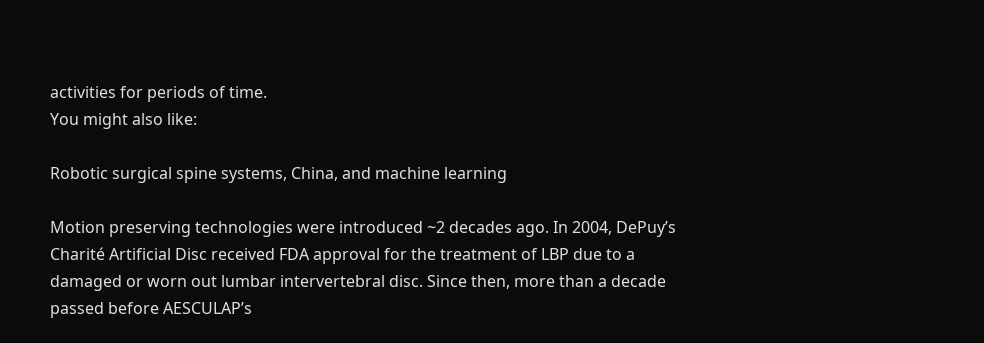activities for periods of time.
You might also like:

Robotic surgical spine systems, China, and machine learning

Motion preserving technologies were introduced ~2 decades ago. In 2004, DePuy’s Charité Artificial Disc received FDA approval for the treatment of LBP due to a damaged or worn out lumbar intervertebral disc. Since then, more than a decade passed before AESCULAP’s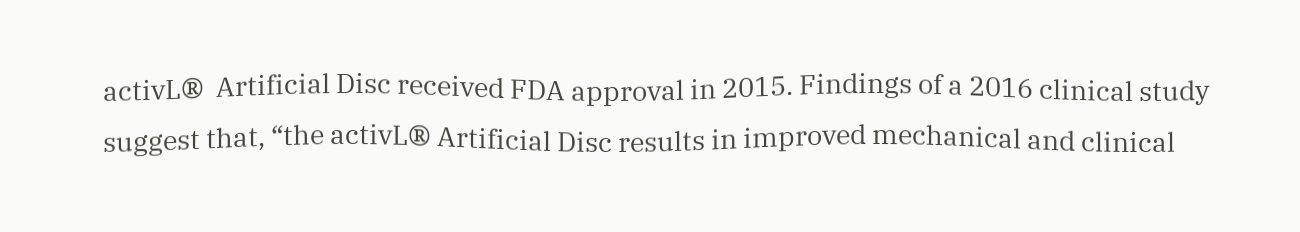activL®  Artificial Disc received FDA approval in 2015. Findings of a 2016 clinical study suggest that, “the activL® Artificial Disc results in improved mechanical and clinical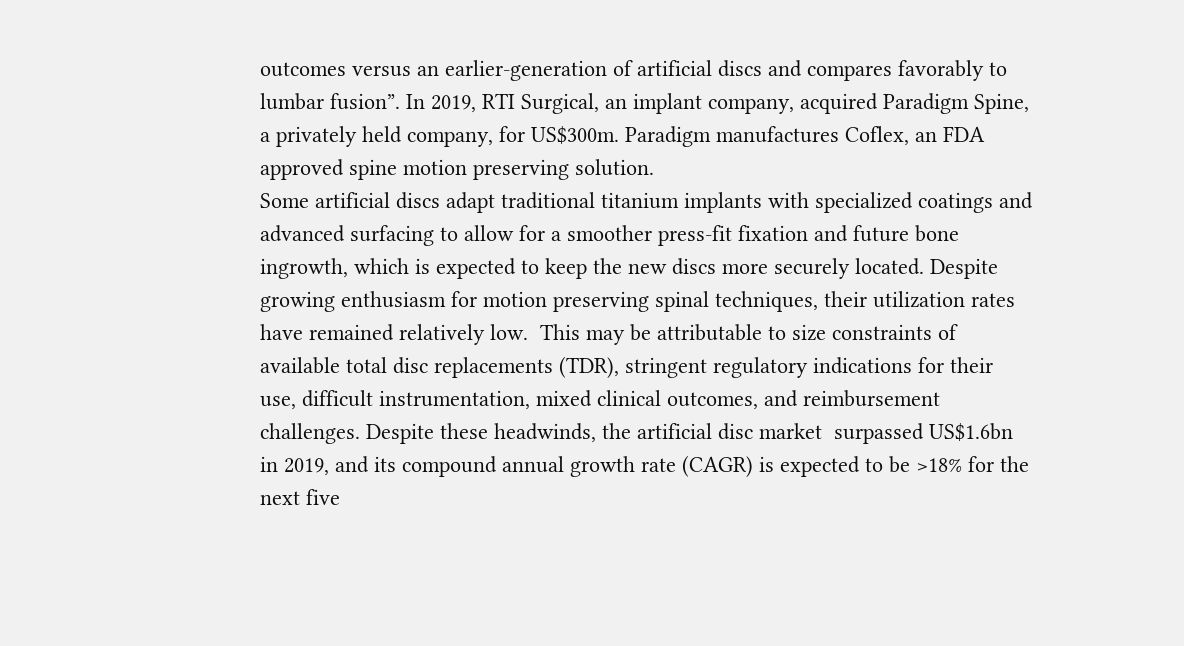outcomes versus an earlier-generation of artificial discs and compares favorably to lumbar fusion”. In 2019, RTI Surgical, an implant company, acquired Paradigm Spine, a privately held company, for US$300m. Paradigm manufactures Coflex, an FDA approved spine motion preserving solution.
Some artificial discs adapt traditional titanium implants with specialized coatings and advanced surfacing to allow for a smoother press-fit fixation and future bone ingrowth, which is expected to keep the new discs more securely located. Despite growing enthusiasm for motion preserving spinal techniques, their utilization rates have remained relatively low.  This may be attributable to size constraints of available total disc replacements (TDR), stringent regulatory indications for their use, difficult instrumentation, mixed clinical outcomes, and reimbursement challenges. Despite these headwinds, the artificial disc market  surpassed US$1.6bn in 2019, and its compound annual growth rate (CAGR) is expected to be >18% for the next five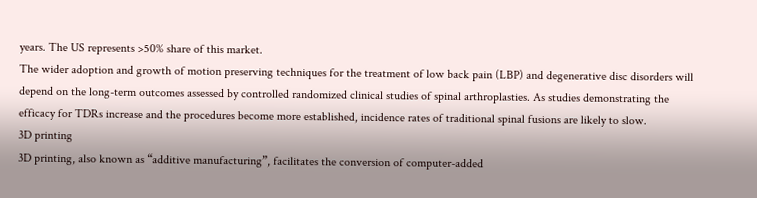years. The US represents >50% share of this market.
The wider adoption and growth of motion preserving techniques for the treatment of low back pain (LBP) and degenerative disc disorders will depend on the long-term outcomes assessed by controlled randomized clinical studies of spinal arthroplasties. As studies demonstrating the efficacy for TDRs increase and the procedures become more established, incidence rates of traditional spinal fusions are likely to slow.
3D printing
3D printing, also known as “additive manufacturing”, facilitates the conversion of computer-added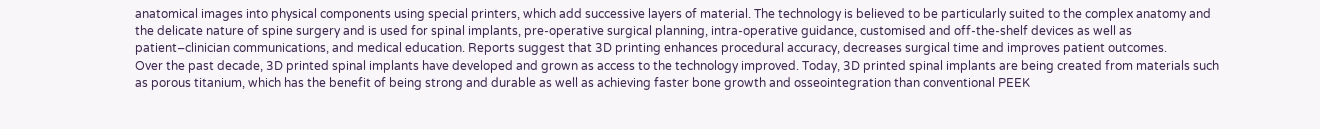anatomical images into physical components using special printers, which add successive layers of material. The technology is believed to be particularly suited to the complex anatomy and the delicate nature of spine surgery and is used for spinal implants, pre-operative surgical planning, intra-operative guidance, customised and off-the-shelf devices as well as patient–clinician communications, and medical education. Reports suggest that 3D printing enhances procedural accuracy, decreases surgical time and improves patient outcomes.
Over the past decade, 3D printed spinal implants have developed and grown as access to the technology improved. Today, 3D printed spinal implants are being created from materials such as porous titanium, which has the benefit of being strong and durable as well as achieving faster bone growth and osseointegration than conventional PEEK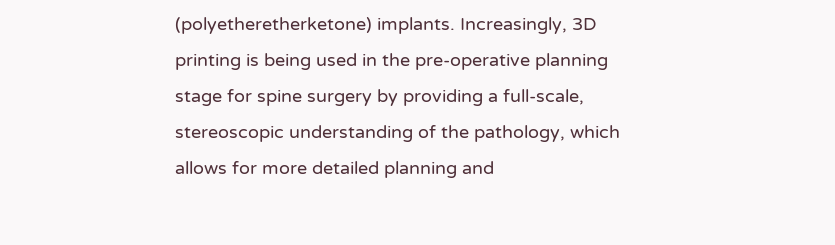(polyetheretherketone) implants. Increasingly, 3D printing is being used in the pre-operative planning stage for spine surgery by providing a full-scale, stereoscopic understanding of the pathology, which allows for more detailed planning and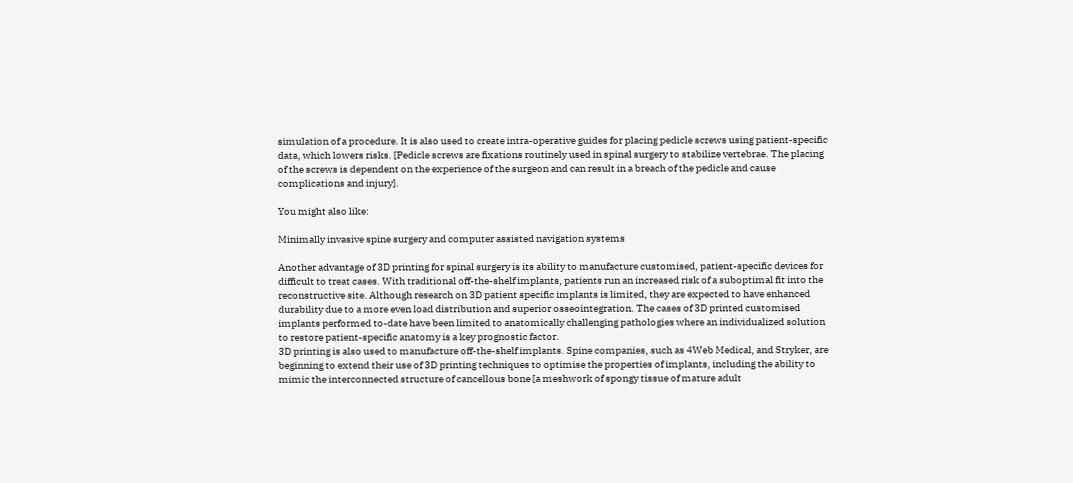simulation of a procedure. It is also used to create intra-operative guides for placing pedicle screws using patient-specific data, which lowers risks. [Pedicle screws are fixations routinely used in spinal surgery to stabilize vertebrae. The placing of the screws is dependent on the experience of the surgeon and can result in a breach of the pedicle and cause complications and injury].

You might also like:

Minimally invasive spine surgery and computer assisted navigation systems

Another advantage of 3D printing for spinal surgery is its ability to manufacture customised, patient-specific devices for difficult to treat cases. With traditional off-the-shelf implants, patients run an increased risk of a suboptimal fit into the reconstructive site. Although research on 3D patient specific implants is limited, they are expected to have enhanced durability due to a more even load distribution and superior osseointegration. The cases of 3D printed customised implants performed to-date have been limited to anatomically challenging pathologies where an individualized solution to restore patient-specific anatomy is a key prognostic factor.
3D printing is also used to manufacture off-the-shelf implants. Spine companies, such as 4Web Medical, and Stryker, are beginning to extend their use of 3D printing techniques to optimise the properties of implants, including the ability to mimic the interconnected structure of cancellous bone [a meshwork of spongy tissue of mature adult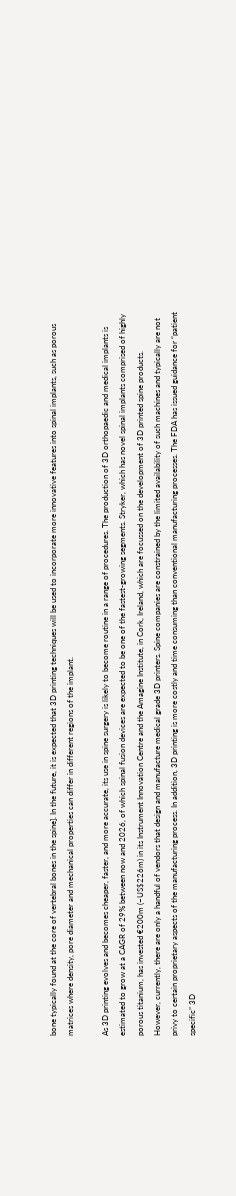bone typically found at the core of vertebral bones in the spine]. In the future, it is expected that 3D printing techniques will be used to incorporate more innovative features into spinal implants, such as porous matrices where density, pore diameter and mechanical properties can differ in different regions of the implant.

As 3D printing evolves and becomes cheaper, faster, and more accurate, its use in spine surgery is likely to become routine in a range of procedures. The production of 3D orthopaedic and medical implants is estimated to grow at a CAGR of 29% between now and 2026, of which spinal fusion devices are expected to be one of the fastest-growing segments. Stryker, which has novel spinal implants comprised of highly porous titanium, has invested €200m (~US$226m) in its Instrument Innovation Centre and the Amagine Institute, in Cork, Ireland, which are focussed on the development of 3D printed spine products.
However, currently, there are only a handful of vendors that design and manufacture medical grade 3D printers. Spine companies are constrained by the limited availability of such machines and typically are not privy to certain proprietary aspects of the manufacturing process. In addition, 3D printing is more costly and time consuming than conventional manufacturing processes. The FDA has issued guidance for “patient specific” 3D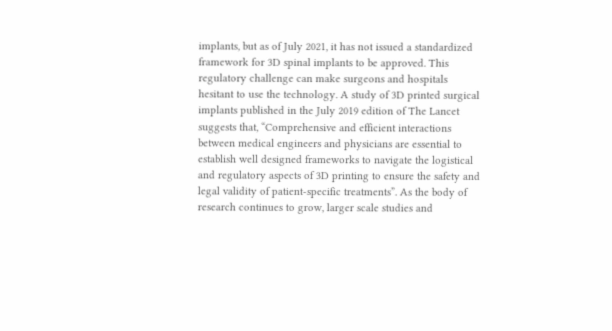implants, but as of July 2021, it has not issued a standardized framework for 3D spinal implants to be approved. This regulatory challenge can make surgeons and hospitals hesitant to use the technology. A study of 3D printed surgical implants published in the July 2019 edition of The Lancet suggests that, “Comprehensive and efficient interactions between medical engineers and physicians are essential to establish well designed frameworks to navigate the logistical and regulatory aspects of 3D printing to ensure the safety and legal validity of patient-specific treatments”. As the body of research continues to grow, larger scale studies and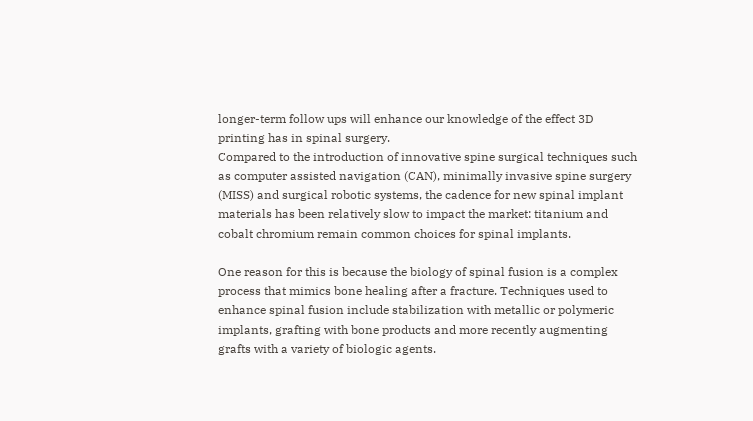longer-term follow ups will enhance our knowledge of the effect 3D printing has in spinal surgery.
Compared to the introduction of innovative spine surgical techniques such as computer assisted navigation (CAN), minimally invasive spine surgery (MISS) and surgical robotic systems, the cadence for new spinal implant materials has been relatively slow to impact the market: titanium and cobalt chromium remain common choices for spinal implants.

One reason for this is because the biology of spinal fusion is a complex process that mimics bone healing after a fracture. Techniques used to enhance spinal fusion include stabilization with metallic or polymeric implants, grafting with bone products and more recently augmenting grafts with a variety of biologic agents.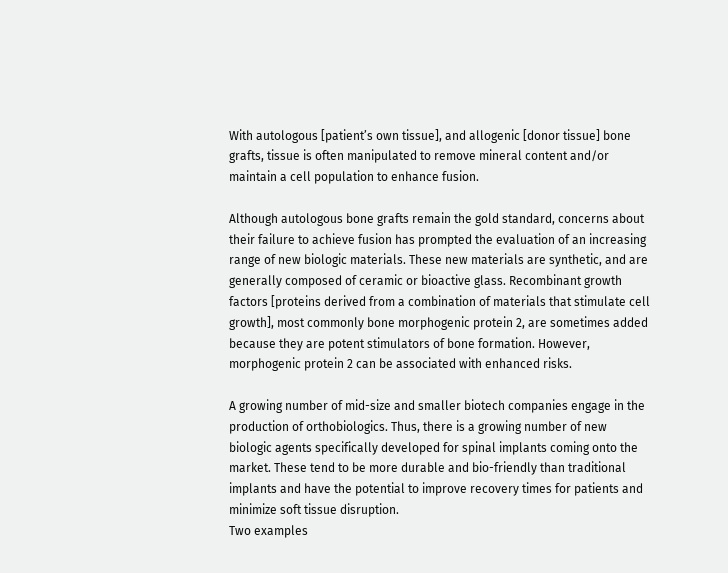With autologous [patient’s own tissue], and allogenic [donor tissue] bone grafts, tissue is often manipulated to remove mineral content and/or maintain a cell population to enhance fusion.

Although autologous bone grafts remain the gold standard, concerns about their failure to achieve fusion has prompted the evaluation of an increasing range of new biologic materials. These new materials are synthetic, and are generally composed of ceramic or bioactive glass. Recombinant growth factors [proteins derived from a combination of materials that stimulate cell growth], most commonly bone morphogenic protein 2, are sometimes added because they are potent stimulators of bone formation. However, morphogenic protein 2 can be associated with enhanced risks.

A growing number of mid-size and smaller biotech companies engage in the production of orthobiologics. Thus, there is a growing number of new biologic agents specifically developed for spinal implants coming onto the market. These tend to be more durable and bio-friendly than traditional implants and have the potential to improve recovery times for patients and minimize soft tissue disruption.
Two examples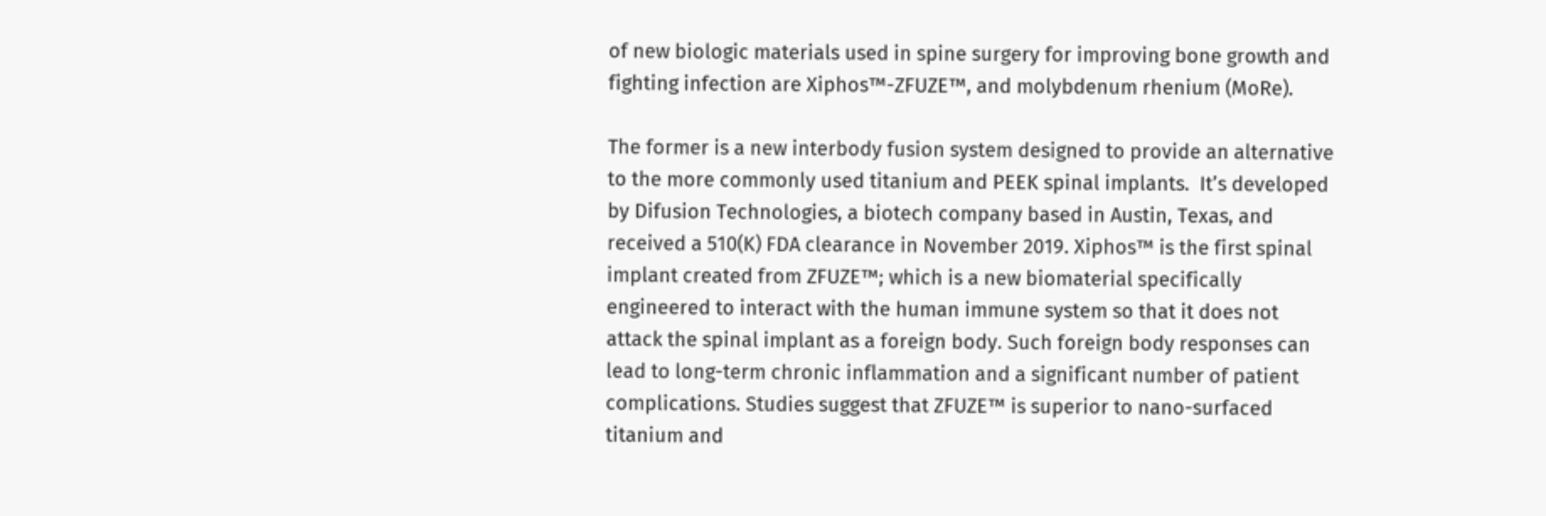of new biologic materials used in spine surgery for improving bone growth and fighting infection are Xiphos™-ZFUZE™, and molybdenum rhenium (MoRe).

The former is a new interbody fusion system designed to provide an alternative to the more commonly used titanium and PEEK spinal implants.  It’s developed by Difusion Technologies, a biotech company based in Austin, Texas, and received a 510(K) FDA clearance in November 2019. Xiphos™ is the first spinal implant created from ZFUZE™; which is a new biomaterial specifically engineered to interact with the human immune system so that it does not attack the spinal implant as a foreign body. Such foreign body responses can lead to long-term chronic inflammation and a significant number of patient complications. Studies suggest that ZFUZE™ is superior to nano-surfaced titanium and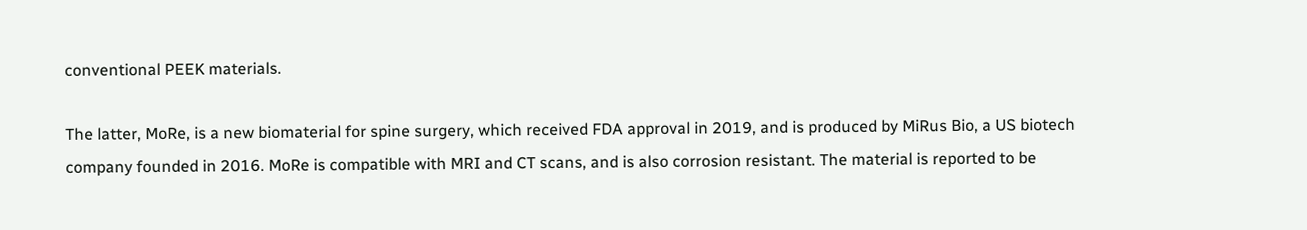conventional PEEK materials.

The latter, MoRe, is a new biomaterial for spine surgery, which received FDA approval in 2019, and is produced by MiRus Bio, a US biotech company founded in 2016. MoRe is compatible with MRI and CT scans, and is also corrosion resistant. The material is reported to be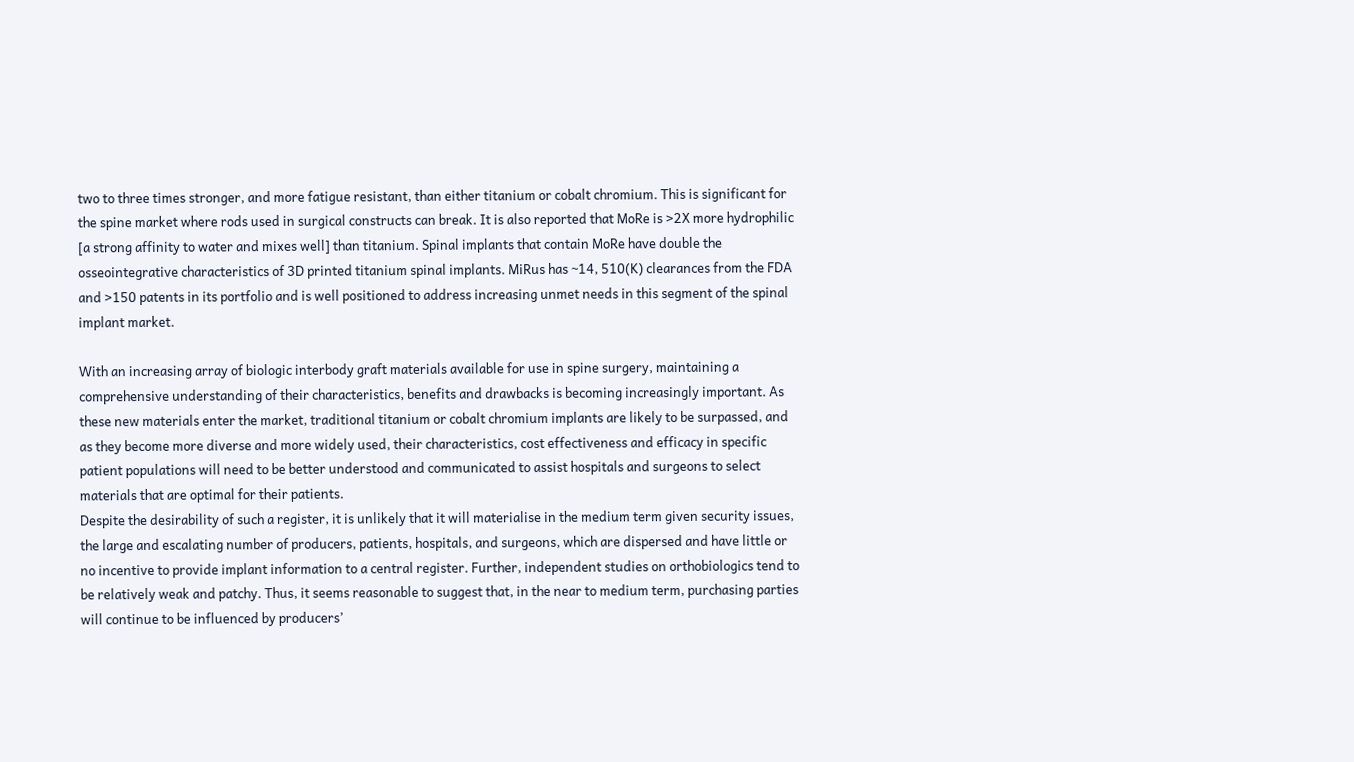two to three times stronger, and more fatigue resistant, than either titanium or cobalt chromium. This is significant for the spine market where rods used in surgical constructs can break. It is also reported that MoRe is >2X more hydrophilic [a strong affinity to water and mixes well] than titanium. Spinal implants that contain MoRe have double the osseointegrative characteristics of 3D printed titanium spinal implants. MiRus has ~14, 510(K) clearances from the FDA and >150 patents in its portfolio and is well positioned to address increasing unmet needs in this segment of the spinal implant market.

With an increasing array of biologic interbody graft materials available for use in spine surgery, maintaining a comprehensive understanding of their characteristics, benefits and drawbacks is becoming increasingly important. As these new materials enter the market, traditional titanium or cobalt chromium implants are likely to be surpassed, and as they become more diverse and more widely used, their characteristics, cost effectiveness and efficacy in specific patient populations will need to be better understood and communicated to assist hospitals and surgeons to select materials that are optimal for their patients.
Despite the desirability of such a register, it is unlikely that it will materialise in the medium term given security issues, the large and escalating number of producers, patients, hospitals, and surgeons, which are dispersed and have little or no incentive to provide implant information to a central register. Further, independent studies on orthobiologics tend to be relatively weak and patchy. Thus, it seems reasonable to suggest that, in the near to medium term, purchasing parties will continue to be influenced by producers’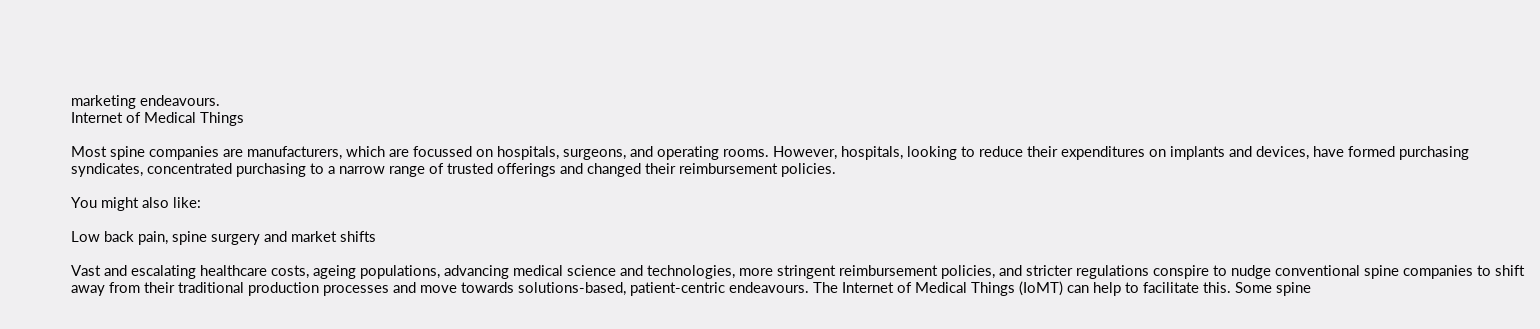marketing endeavours.
Internet of Medical Things

Most spine companies are manufacturers, which are focussed on hospitals, surgeons, and operating rooms. However, hospitals, looking to reduce their expenditures on implants and devices, have formed purchasing syndicates, concentrated purchasing to a narrow range of trusted offerings and changed their reimbursement policies.

You might also like:

Low back pain, spine surgery and market shifts

Vast and escalating healthcare costs, ageing populations, advancing medical science and technologies, more stringent reimbursement policies, and stricter regulations conspire to nudge conventional spine companies to shift away from their traditional production processes and move towards solutions-based, patient-centric endeavours. The Internet of Medical Things (IoMT) can help to facilitate this. Some spine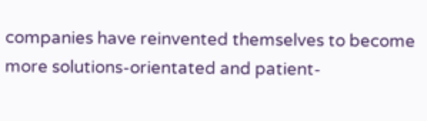companies have reinvented themselves to become more solutions-orientated and patient-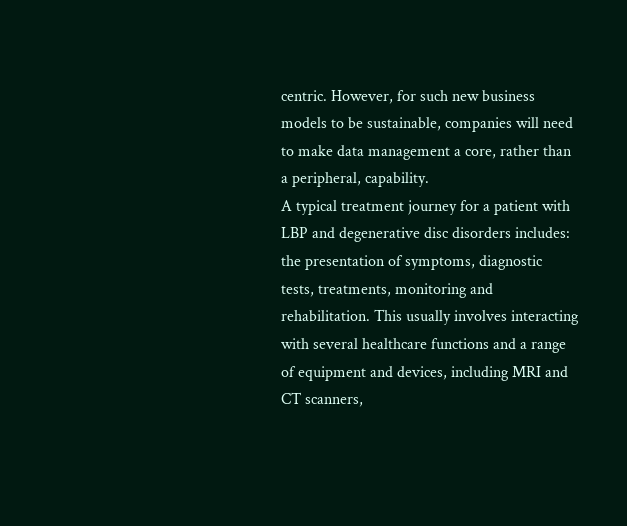centric. However, for such new business models to be sustainable, companies will need to make data management a core, rather than a peripheral, capability.
A typical treatment journey for a patient with LBP and degenerative disc disorders includes: the presentation of symptoms, diagnostic tests, treatments, monitoring and rehabilitation. This usually involves interacting with several healthcare functions and a range of equipment and devices, including MRI and CT scanners,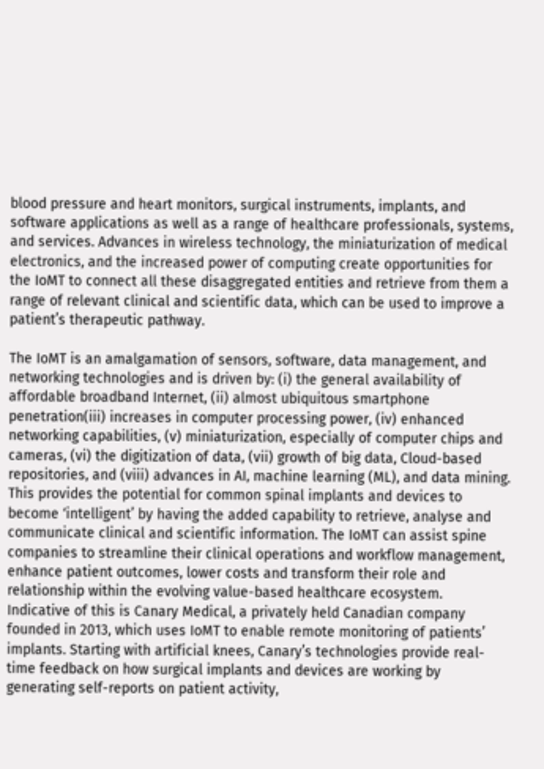blood pressure and heart monitors, surgical instruments, implants, and software applications as well as a range of healthcare professionals, systems, and services. Advances in wireless technology, the miniaturization of medical electronics, and the increased power of computing create opportunities for the IoMT to connect all these disaggregated entities and retrieve from them a range of relevant clinical and scientific data, which can be used to improve a patient’s therapeutic pathway.

The IoMT is an amalgamation of sensors, software, data management, and networking technologies and is driven by: (i) the general availability of affordable broadband Internet, (ii) almost ubiquitous smartphone penetration(iii) increases in computer processing power, (iv) enhanced networking capabilities, (v) miniaturization, especially of computer chips and cameras, (vi) the digitization of data, (vii) growth of big data, Cloud-based repositories, and (viii) advances in AI, machine learning (ML), and data mining. This provides the potential for common spinal implants and devices to become ‘intelligent’ by having the added capability to retrieve, analyse and communicate clinical and scientific information. The IoMT can assist spine companies to streamline their clinical operations and workflow management, enhance patient outcomes, lower costs and transform their role and relationship within the evolving value-based healthcare ecosystem.
Indicative of this is Canary Medical, a privately held Canadian company founded in 2013, which uses IoMT to enable remote monitoring of patients’ implants. Starting with artificial knees, Canary’s technologies provide real-time feedback on how surgical implants and devices are working by generating self-reports on patient activity,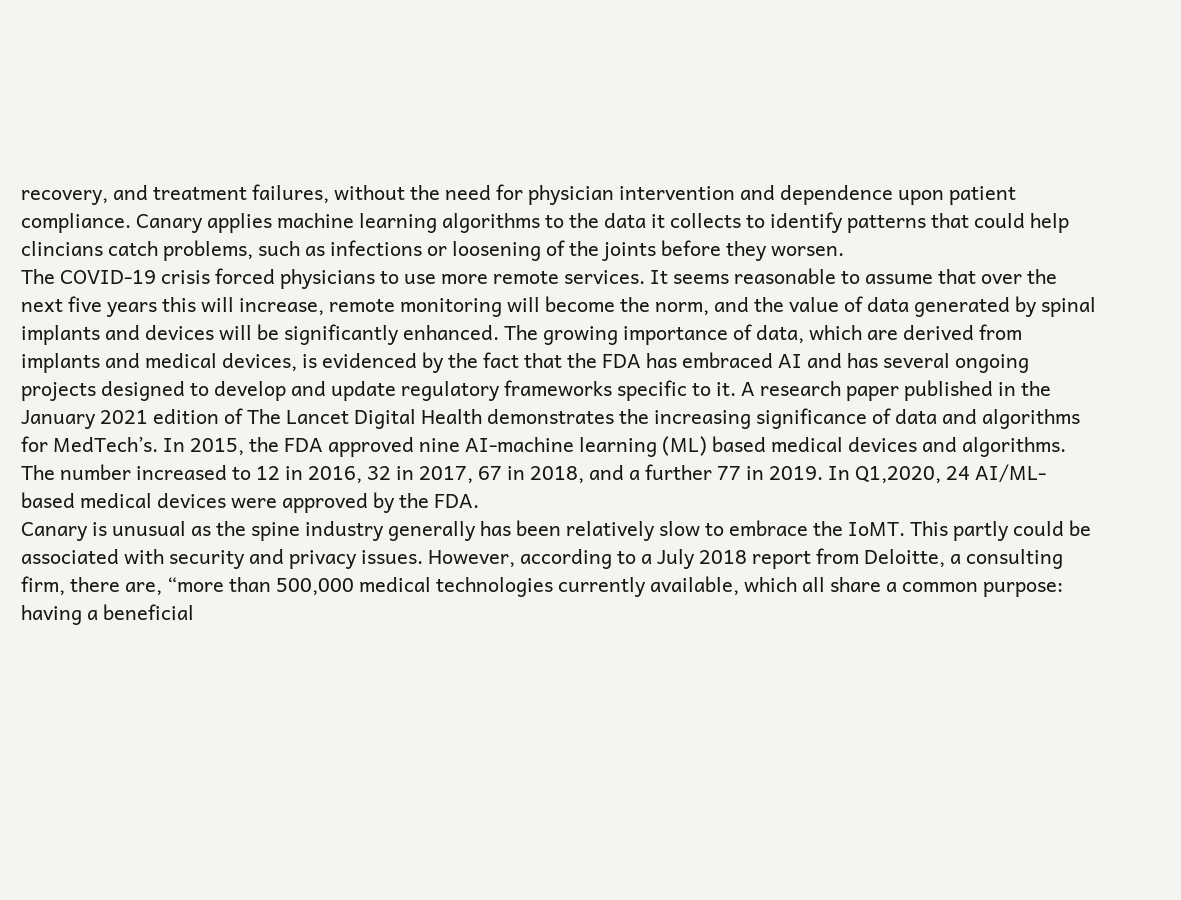recovery, and treatment failures, without the need for physician intervention and dependence upon patient compliance. Canary applies machine learning algorithms to the data it collects to identify patterns that could help clincians catch problems, such as infections or loosening of the joints before they worsen.
The COVID-19 crisis forced physicians to use more remote services. It seems reasonable to assume that over the next five years this will increase, remote monitoring will become the norm, and the value of data generated by spinal implants and devices will be significantly enhanced. The growing importance of data, which are derived from implants and medical devices, is evidenced by the fact that the FDA has embraced AI and has several ongoing projects designed to develop and update regulatory frameworks specific to it. A research paper published in the January 2021 edition of The Lancet Digital Health demonstrates the increasing significance of data and algorithms for MedTech’s. In 2015, the FDA approved nine AI-machine learning (ML) based medical devices and algorithms. The number increased to 12 in 2016, 32 in 2017, 67 in 2018, and a further 77 in 2019. In Q1,2020, 24 AI/ML-based medical devices were approved by the FDA.
Canary is unusual as the spine industry generally has been relatively slow to embrace the IoMT. This partly could be associated with security and privacy issues. However, according to a July 2018 report from Deloitte, a consulting firm, there are, “more than 500,000 medical technologies currently available, which all share a common purpose: having a beneficial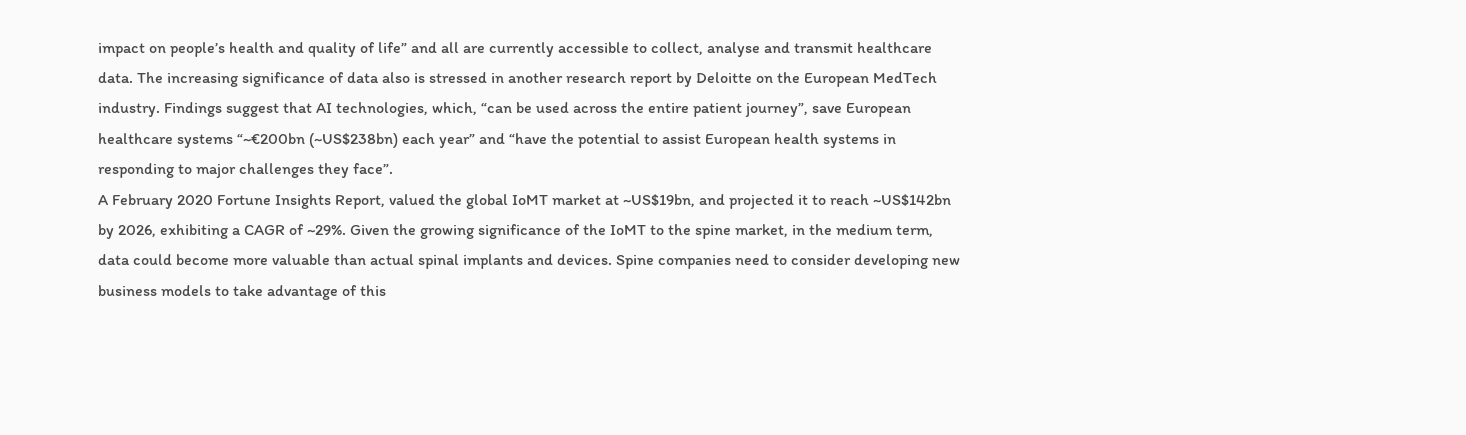impact on people’s health and quality of life” and all are currently accessible to collect, analyse and transmit healthcare data. The increasing significance of data also is stressed in another research report by Deloitte on the European MedTech industry. Findings suggest that AI technologies, which, “can be used across the entire patient journey”, save European healthcare systems “~€200bn (~US$238bn) each year” and “have the potential to assist European health systems in responding to major challenges they face”.
A February 2020 Fortune Insights Report, valued the global IoMT market at ~US$19bn, and projected it to reach ~US$142bn by 2026, exhibiting a CAGR of ~29%. Given the growing significance of the IoMT to the spine market, in the medium term, data could become more valuable than actual spinal implants and devices. Spine companies need to consider developing new business models to take advantage of this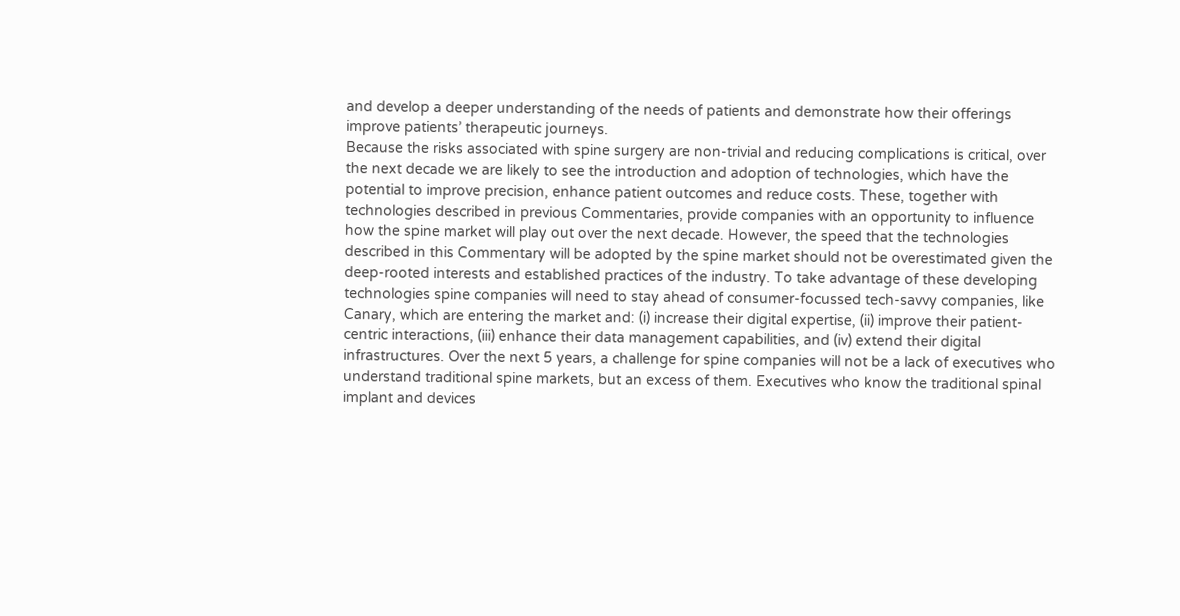and develop a deeper understanding of the needs of patients and demonstrate how their offerings improve patients’ therapeutic journeys.
Because the risks associated with spine surgery are non-trivial and reducing complications is critical, over the next decade we are likely to see the introduction and adoption of technologies, which have the potential to improve precision, enhance patient outcomes and reduce costs. These, together with technologies described in previous Commentaries, provide companies with an opportunity to influence how the spine market will play out over the next decade. However, the speed that the technologies described in this Commentary will be adopted by the spine market should not be overestimated given the deep-rooted interests and established practices of the industry. To take advantage of these developing technologies spine companies will need to stay ahead of consumer-focussed tech-savvy companies, like Canary, which are entering the market and: (i) increase their digital expertise, (ii) improve their patient-centric interactions, (iii) enhance their data management capabilities, and (iv) extend their digital infrastructures. Over the next 5 years, a challenge for spine companies will not be a lack of executives who understand traditional spine markets, but an excess of them. Executives who know the traditional spinal implant and devices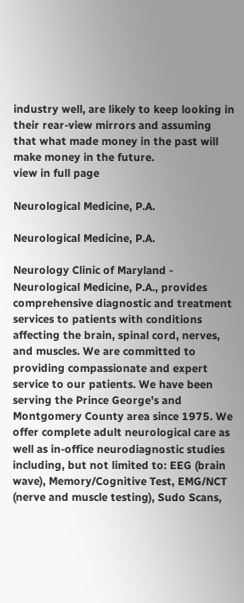industry well, are likely to keep looking in their rear-view mirrors and assuming that what made money in the past will make money in the future.
view in full page

Neurological Medicine, P.A.

Neurological Medicine, P.A.

Neurology Clinic of Maryland - Neurological Medicine, P.A., provides comprehensive diagnostic and treatment services to patients with conditions affecting the brain, spinal cord, nerves, and muscles. We are committed to providing compassionate and expert service to our patients. We have been serving the Prince George’s and Montgomery County area since 1975. We offer complete adult neurological care as well as in-office neurodiagnostic studies including, but not limited to: EEG (brain wave), Memory/Cognitive Test, EMG/NCT (nerve and muscle testing), Sudo Scans,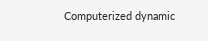Computerized dynamic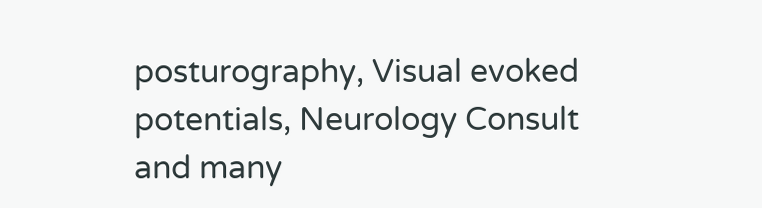posturography, Visual evoked potentials, Neurology Consult and many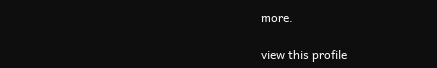more.

view this profile